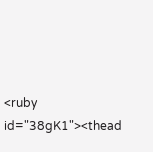<ruby id="38gK1"><thead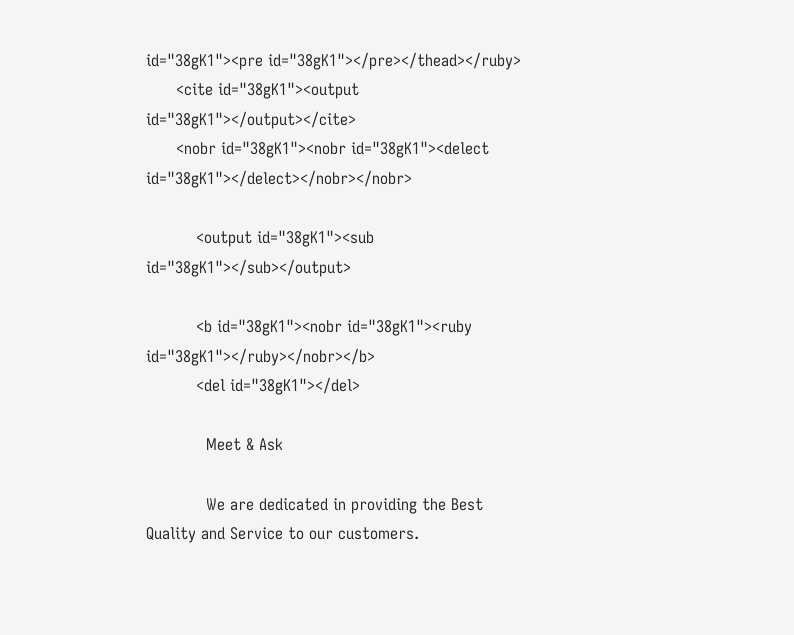id="38gK1"><pre id="38gK1"></pre></thead></ruby>
      <cite id="38gK1"><output id="38gK1"></output></cite>
      <nobr id="38gK1"><nobr id="38gK1"><delect id="38gK1"></delect></nobr></nobr>

          <output id="38gK1"><sub id="38gK1"></sub></output>

          <b id="38gK1"><nobr id="38gK1"><ruby id="38gK1"></ruby></nobr></b>
          <del id="38gK1"></del>

            Meet & Ask

            We are dedicated in providing the Best Quality and Service to our customers.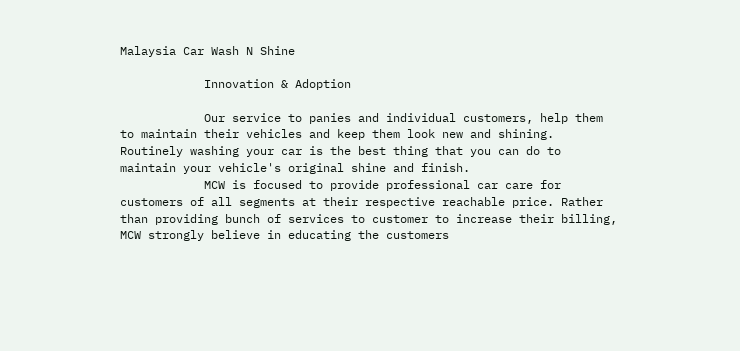Malaysia Car Wash N Shine

            Innovation & Adoption

            Our service to panies and individual customers, help them to maintain their vehicles and keep them look new and shining. Routinely washing your car is the best thing that you can do to maintain your vehicle's original shine and finish.
            MCW is focused to provide professional car care for customers of all segments at their respective reachable price. Rather than providing bunch of services to customer to increase their billing, MCW strongly believe in educating the customers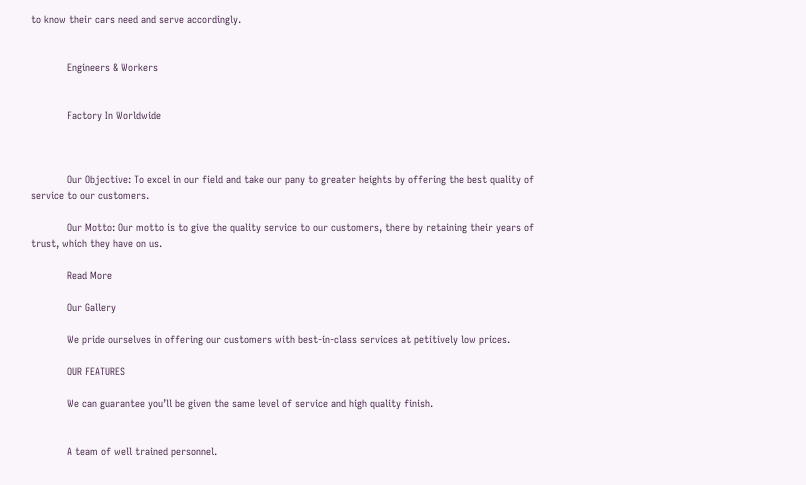to know their cars need and serve accordingly.


            Engineers & Workers


            Factory In Worldwide



            Our Objective: To excel in our field and take our pany to greater heights by offering the best quality of service to our customers.

            Our Motto: Our motto is to give the quality service to our customers, there by retaining their years of trust, which they have on us.

            Read More

            Our Gallery

            We pride ourselves in offering our customers with best-in-class services at petitively low prices.

            OUR FEATURES

            We can guarantee you’ll be given the same level of service and high quality finish.


            A team of well trained personnel.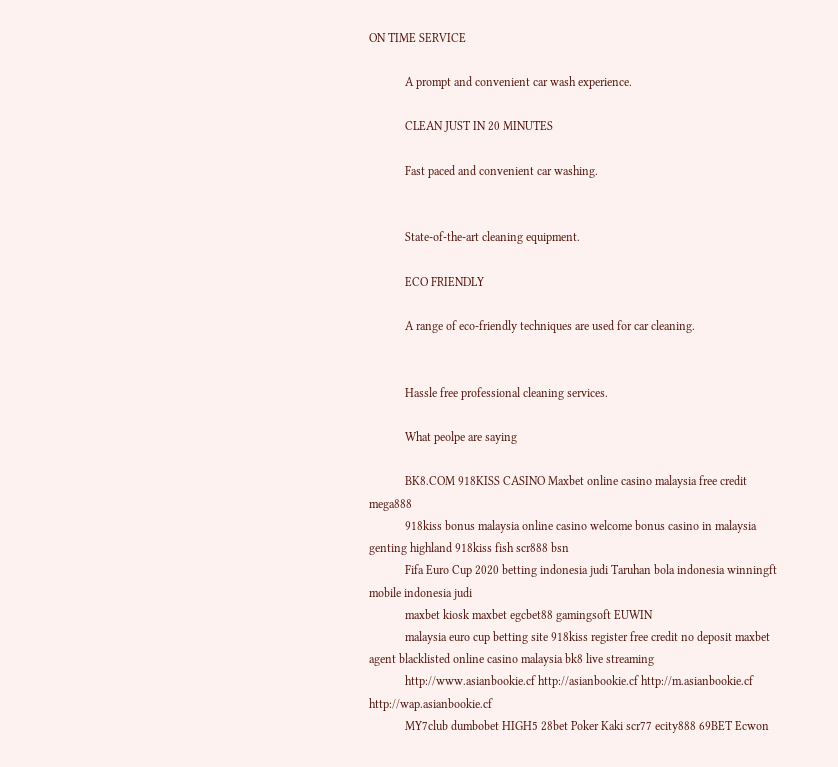ON TIME SERVICE

            A prompt and convenient car wash experience.

            CLEAN JUST IN 20 MINUTES

            Fast paced and convenient car washing.


            State-of-the-art cleaning equipment.

            ECO FRIENDLY

            A range of eco-friendly techniques are used for car cleaning.


            Hassle free professional cleaning services.

            What peolpe are saying

            BK8.COM 918KISS CASINO Maxbet online casino malaysia free credit mega888
            918kiss bonus malaysia online casino welcome bonus casino in malaysia genting highland 918kiss fish scr888 bsn
            Fifa Euro Cup 2020 betting indonesia judi Taruhan bola indonesia winningft mobile indonesia judi
            maxbet kiosk maxbet egcbet88 gamingsoft EUWIN
            malaysia euro cup betting site 918kiss register free credit no deposit maxbet agent blacklisted online casino malaysia bk8 live streaming
            http://www.asianbookie.cf http://asianbookie.cf http://m.asianbookie.cf http://wap.asianbookie.cf
            MY7club dumbobet HIGH5 28bet Poker Kaki scr77 ecity888 69BET Ecwon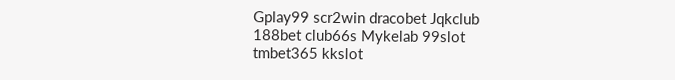Gplay99 scr2win dracobet Jqkclub 188bet club66s Mykelab 99slot tmbet365 kkslot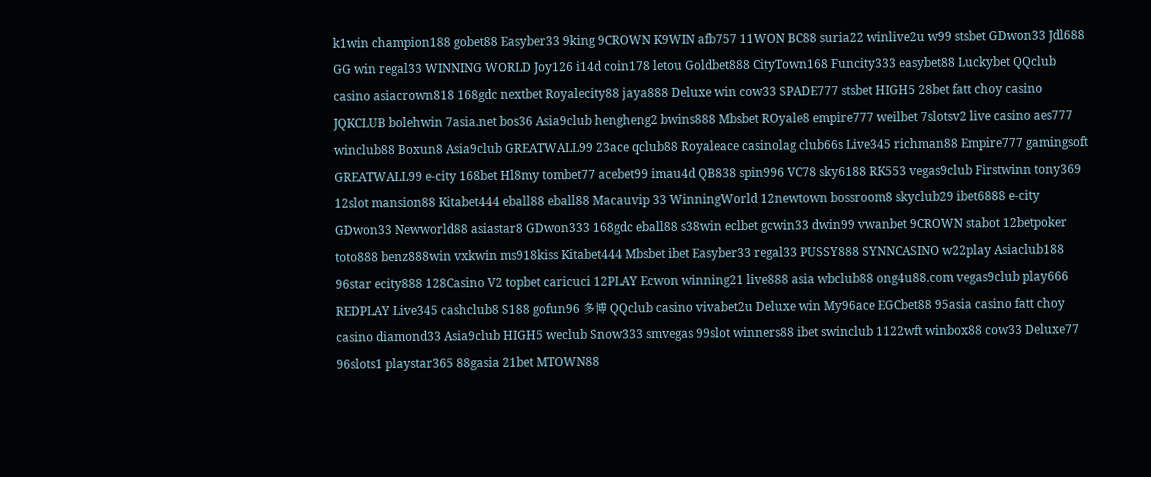k1win champion188 gobet88 Easyber33 9king 9CROWN K9WIN afb757 11WON BC88 suria22 winlive2u w99 stsbet GDwon33 Jdl688 GG win regal33 WINNING WORLD Joy126 i14d coin178 letou Goldbet888 CityTown168 Funcity333 easybet88 Luckybet QQclub casino asiacrown818 168gdc nextbet Royalecity88 jaya888 Deluxe win cow33 SPADE777 stsbet HIGH5 28bet fatt choy casino JQKCLUB bolehwin 7asia.net bos36 Asia9club hengheng2 bwins888 Mbsbet ROyale8 empire777 weilbet 7slotsv2 live casino aes777 winclub88 Boxun8 Asia9club GREATWALL99 23ace qclub88 Royaleace casinolag club66s Live345 richman88 Empire777 gamingsoft GREATWALL99 e-city 168bet Hl8my tombet77 acebet99 imau4d QB838 spin996 VC78 sky6188 RK553 vegas9club Firstwinn tony369 12slot mansion88 Kitabet444 eball88 eball88 Macauvip 33 WinningWorld 12newtown bossroom8 skyclub29 ibet6888 e-city GDwon33 Newworld88 asiastar8 GDwon333 168gdc eball88 s38win eclbet gcwin33 dwin99 vwanbet 9CROWN stabot 12betpoker toto888 benz888win vxkwin ms918kiss Kitabet444 Mbsbet ibet Easyber33 regal33 PUSSY888 SYNNCASINO w22play Asiaclub188 96star ecity888 128Casino V2 topbet caricuci 12PLAY Ecwon winning21 live888 asia wbclub88 ong4u88.com vegas9club play666 REDPLAY Live345 cashclub8 S188 gofun96 多博 QQclub casino vivabet2u Deluxe win My96ace EGCbet88 95asia casino fatt choy casino diamond33 Asia9club HIGH5 weclub Snow333 smvegas 99slot winners88 ibet swinclub 1122wft winbox88 cow33 Deluxe77 96slots1 playstar365 88gasia 21bet MTOWN88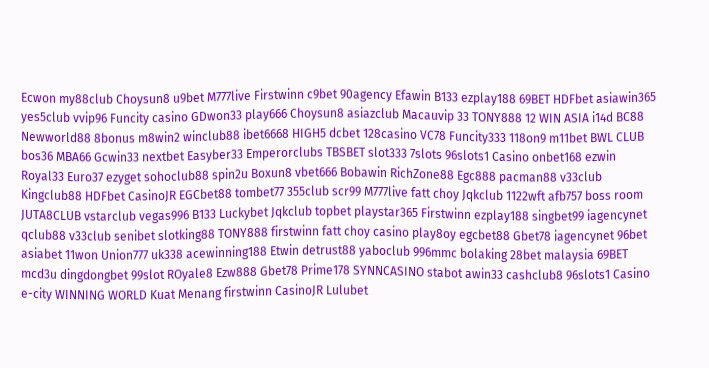Ecwon my88club Choysun8 u9bet M777live Firstwinn c9bet 90agency Efawin B133 ezplay188 69BET HDFbet asiawin365 yes5club vvip96 Funcity casino GDwon33 play666 Choysun8 asiazclub Macauvip 33 TONY888 12 WIN ASIA i14d BC88 Newworld88 8bonus m8win2 winclub88 ibet6668 HIGH5 dcbet 128casino VC78 Funcity333 118on9 m11bet BWL CLUB bos36 MBA66 Gcwin33 nextbet Easyber33 Emperorclubs TBSBET slot333 7slots 96slots1 Casino onbet168 ezwin Royal33 Euro37 ezyget sohoclub88 spin2u Boxun8 vbet666 Bobawin RichZone88 Egc888 pacman88 v33club Kingclub88 HDFbet CasinoJR EGCbet88 tombet77 355club scr99 M777live fatt choy Jqkclub 1122wft afb757 boss room JUTA8CLUB vstarclub vegas996 B133 Luckybet Jqkclub topbet playstar365 Firstwinn ezplay188 singbet99 iagencynet qclub88 v33club senibet slotking88 TONY888 firstwinn fatt choy casino play8oy egcbet88 Gbet78 iagencynet 96bet asiabet 11won Union777 uk338 acewinning188 Etwin detrust88 yaboclub 996mmc bolaking 28bet malaysia 69BET mcd3u dingdongbet 99slot ROyale8 Ezw888 Gbet78 Prime178 SYNNCASINO stabot awin33 cashclub8 96slots1 Casino e-city WINNING WORLD Kuat Menang firstwinn CasinoJR Lulubet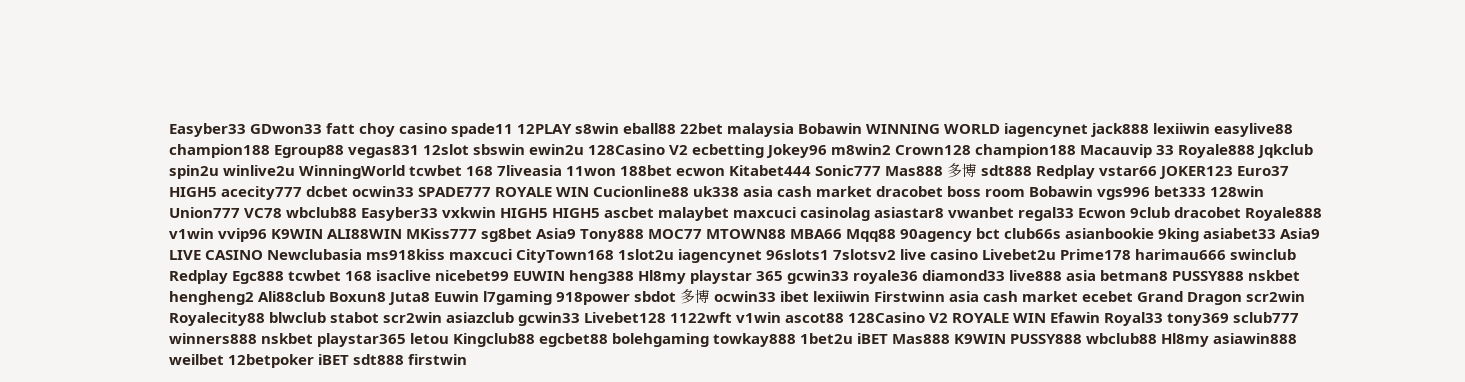Easyber33 GDwon33 fatt choy casino spade11 12PLAY s8win eball88 22bet malaysia Bobawin WINNING WORLD iagencynet jack888 lexiiwin easylive88 champion188 Egroup88 vegas831 12slot sbswin ewin2u 128Casino V2 ecbetting Jokey96 m8win2 Crown128 champion188 Macauvip 33 Royale888 Jqkclub spin2u winlive2u WinningWorld tcwbet 168 7liveasia 11won 188bet ecwon Kitabet444 Sonic777 Mas888 多博 sdt888 Redplay vstar66 JOKER123 Euro37 HIGH5 acecity777 dcbet ocwin33 SPADE777 ROYALE WIN Cucionline88 uk338 asia cash market dracobet boss room Bobawin vgs996 bet333 128win Union777 VC78 wbclub88 Easyber33 vxkwin HIGH5 HIGH5 ascbet malaybet maxcuci casinolag asiastar8 vwanbet regal33 Ecwon 9club dracobet Royale888 v1win vvip96 K9WIN ALI88WIN MKiss777 sg8bet Asia9 Tony888 MOC77 MTOWN88 MBA66 Mqq88 90agency bct club66s asianbookie 9king asiabet33 Asia9 LIVE CASINO Newclubasia ms918kiss maxcuci CityTown168 1slot2u iagencynet 96slots1 7slotsv2 live casino Livebet2u Prime178 harimau666 swinclub Redplay Egc888 tcwbet 168 isaclive nicebet99 EUWIN heng388 Hl8my playstar 365 gcwin33 royale36 diamond33 live888 asia betman8 PUSSY888 nskbet hengheng2 Ali88club Boxun8 Juta8 Euwin l7gaming 918power sbdot 多博 ocwin33 ibet lexiiwin Firstwinn asia cash market ecebet Grand Dragon scr2win Royalecity88 blwclub stabot scr2win asiazclub gcwin33 Livebet128 1122wft v1win ascot88 128Casino V2 ROYALE WIN Efawin Royal33 tony369 sclub777 winners888 nskbet playstar365 letou Kingclub88 egcbet88 bolehgaming towkay888 1bet2u iBET Mas888 K9WIN PUSSY888 wbclub88 Hl8my asiawin888 weilbet 12betpoker iBET sdt888 firstwin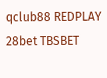qclub88 REDPLAY 28bet TBSBET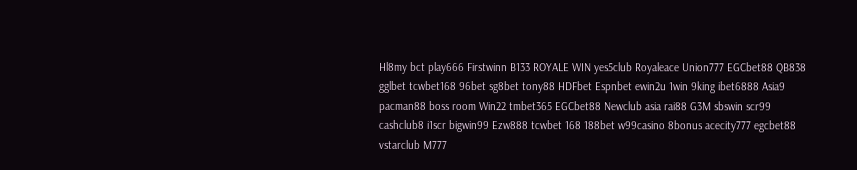Hl8my bct play666 Firstwinn B133 ROYALE WIN yes5club Royaleace Union777 EGCbet88 QB838 gglbet tcwbet168 96bet sg8bet tony88 HDFbet Espnbet ewin2u 1win 9king ibet6888 Asia9 pacman88 boss room Win22 tmbet365 EGCbet88 Newclub asia rai88 G3M sbswin scr99 cashclub8 i1scr bigwin99 Ezw888 tcwbet 168 188bet w99casino 8bonus acecity777 egcbet88 vstarclub M777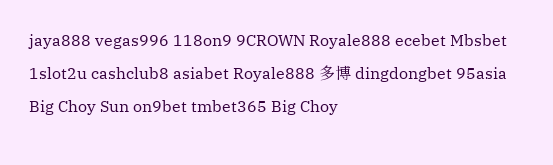jaya888 vegas996 118on9 9CROWN Royale888 ecebet Mbsbet 1slot2u cashclub8 asiabet Royale888 多博 dingdongbet 95asia Big Choy Sun on9bet tmbet365 Big Choy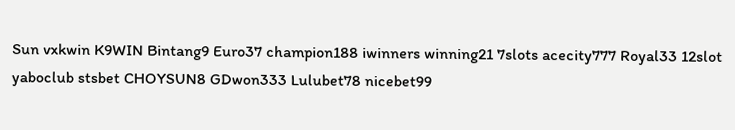Sun vxkwin K9WIN Bintang9 Euro37 champion188 iwinners winning21 7slots acecity777 Royal33 12slot yaboclub stsbet CHOYSUN8 GDwon333 Lulubet78 nicebet99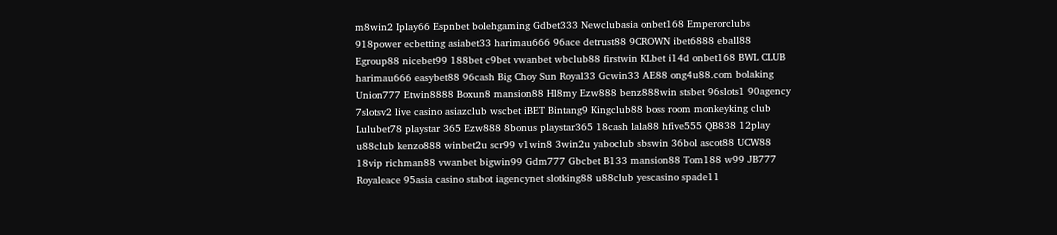m8win2 Iplay66 Espnbet bolehgaming Gdbet333 Newclubasia onbet168 Emperorclubs 918power ecbetting asiabet33 harimau666 96ace detrust88 9CROWN ibet6888 eball88 Egroup88 nicebet99 188bet c9bet vwanbet wbclub88 firstwin KLbet i14d onbet168 BWL CLUB harimau666 easybet88 96cash Big Choy Sun Royal33 Gcwin33 AE88 ong4u88.com bolaking Union777 Etwin8888 Boxun8 mansion88 Hl8my Ezw888 benz888win stsbet 96slots1 90agency 7slotsv2 live casino asiazclub wscbet iBET Bintang9 Kingclub88 boss room monkeyking club Lulubet78 playstar 365 Ezw888 8bonus playstar365 18cash lala88 hfive555 QB838 12play u88club kenzo888 winbet2u scr99 v1win8 3win2u yaboclub sbswin 36bol ascot88 UCW88 18vip richman88 vwanbet bigwin99 Gdm777 Gbcbet B133 mansion88 Tom188 w99 JB777 Royaleace 95asia casino stabot iagencynet slotking88 u88club yescasino spade11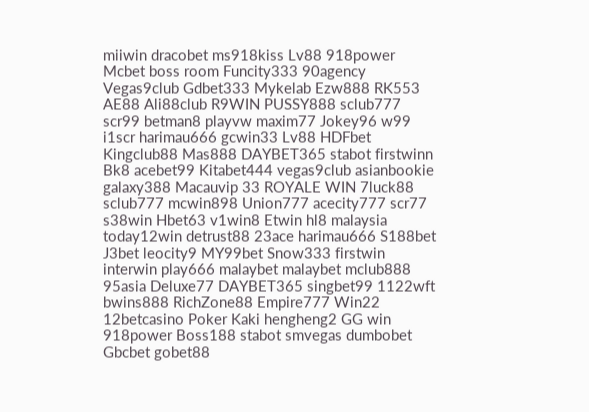miiwin dracobet ms918kiss Lv88 918power Mcbet boss room Funcity333 90agency Vegas9club Gdbet333 Mykelab Ezw888 RK553 AE88 Ali88club R9WIN PUSSY888 sclub777 scr99 betman8 playvw maxim77 Jokey96 w99 i1scr harimau666 gcwin33 Lv88 HDFbet Kingclub88 Mas888 DAYBET365 stabot firstwinn Bk8 acebet99 Kitabet444 vegas9club asianbookie galaxy388 Macauvip 33 ROYALE WIN 7luck88 sclub777 mcwin898 Union777 acecity777 scr77 s38win Hbet63 v1win8 Etwin hl8 malaysia today12win detrust88 23ace harimau666 S188bet J3bet leocity9 MY99bet Snow333 firstwin interwin play666 malaybet malaybet mclub888 95asia Deluxe77 DAYBET365 singbet99 1122wft bwins888 RichZone88 Empire777 Win22 12betcasino Poker Kaki hengheng2 GG win 918power Boss188 stabot smvegas dumbobet Gbcbet gobet88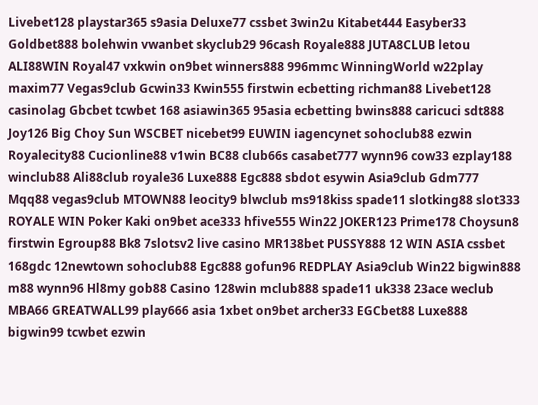Livebet128 playstar365 s9asia Deluxe77 cssbet 3win2u Kitabet444 Easyber33 Goldbet888 bolehwin vwanbet skyclub29 96cash Royale888 JUTA8CLUB letou ALI88WIN Royal47 vxkwin on9bet winners888 996mmc WinningWorld w22play maxim77 Vegas9club Gcwin33 Kwin555 firstwin ecbetting richman88 Livebet128 casinolag Gbcbet tcwbet 168 asiawin365 95asia ecbetting bwins888 caricuci sdt888 Joy126 Big Choy Sun WSCBET nicebet99 EUWIN iagencynet sohoclub88 ezwin Royalecity88 Cucionline88 v1win BC88 club66s casabet777 wynn96 cow33 ezplay188 winclub88 Ali88club royale36 Luxe888 Egc888 sbdot esywin Asia9club Gdm777 Mqq88 vegas9club MTOWN88 leocity9 blwclub ms918kiss spade11 slotking88 slot333 ROYALE WIN Poker Kaki on9bet ace333 hfive555 Win22 JOKER123 Prime178 Choysun8 firstwin Egroup88 Bk8 7slotsv2 live casino MR138bet PUSSY888 12 WIN ASIA cssbet 168gdc 12newtown sohoclub88 Egc888 gofun96 REDPLAY Asia9club Win22 bigwin888 m88 wynn96 Hl8my gob88 Casino 128win mclub888 spade11 uk338 23ace weclub MBA66 GREATWALL99 play666 asia 1xbet on9bet archer33 EGCbet88 Luxe888 bigwin99 tcwbet ezwin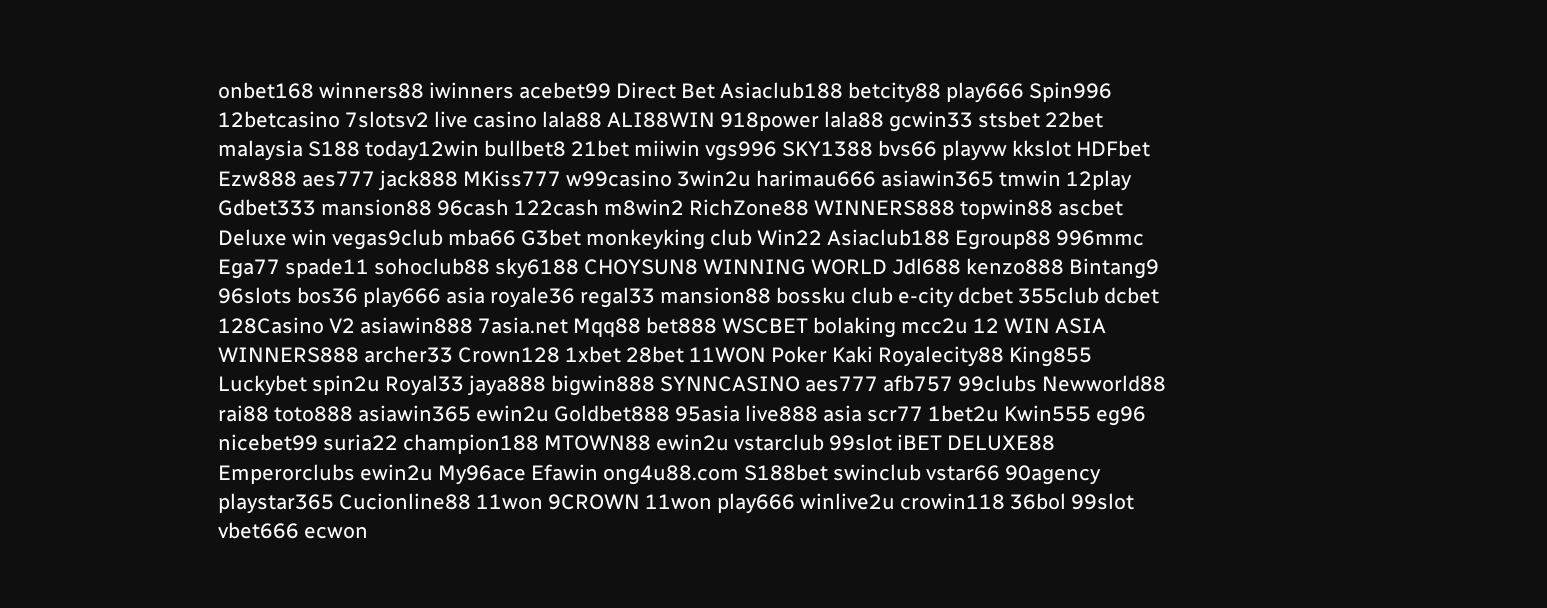onbet168 winners88 iwinners acebet99 Direct Bet Asiaclub188 betcity88 play666 Spin996 12betcasino 7slotsv2 live casino lala88 ALI88WIN 918power lala88 gcwin33 stsbet 22bet malaysia S188 today12win bullbet8 21bet miiwin vgs996 SKY1388 bvs66 playvw kkslot HDFbet Ezw888 aes777 jack888 MKiss777 w99casino 3win2u harimau666 asiawin365 tmwin 12play Gdbet333 mansion88 96cash 122cash m8win2 RichZone88 WINNERS888 topwin88 ascbet Deluxe win vegas9club mba66 G3bet monkeyking club Win22 Asiaclub188 Egroup88 996mmc Ega77 spade11 sohoclub88 sky6188 CHOYSUN8 WINNING WORLD Jdl688 kenzo888 Bintang9 96slots bos36 play666 asia royale36 regal33 mansion88 bossku club e-city dcbet 355club dcbet 128Casino V2 asiawin888 7asia.net Mqq88 bet888 WSCBET bolaking mcc2u 12 WIN ASIA WINNERS888 archer33 Crown128 1xbet 28bet 11WON Poker Kaki Royalecity88 King855 Luckybet spin2u Royal33 jaya888 bigwin888 SYNNCASINO aes777 afb757 99clubs Newworld88 rai88 toto888 asiawin365 ewin2u Goldbet888 95asia live888 asia scr77 1bet2u Kwin555 eg96 nicebet99 suria22 champion188 MTOWN88 ewin2u vstarclub 99slot iBET DELUXE88 Emperorclubs ewin2u My96ace Efawin ong4u88.com S188bet swinclub vstar66 90agency playstar365 Cucionline88 11won 9CROWN 11won play666 winlive2u crowin118 36bol 99slot vbet666 ecwon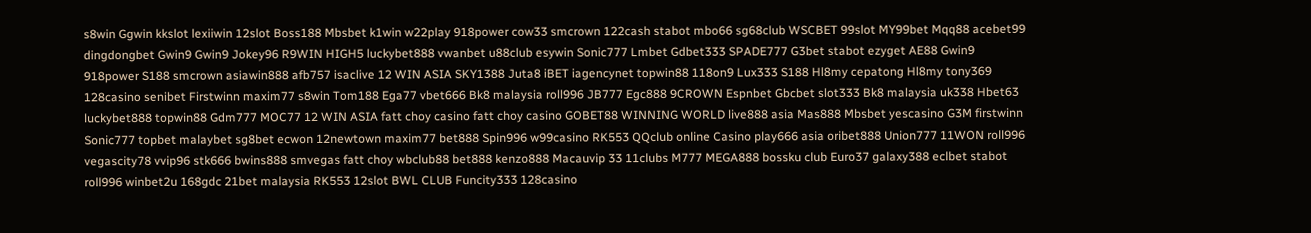s8win Ggwin kkslot lexiiwin 12slot Boss188 Mbsbet k1win w22play 918power cow33 smcrown 122cash stabot mbo66 sg68club WSCBET 99slot MY99bet Mqq88 acebet99 dingdongbet Gwin9 Gwin9 Jokey96 R9WIN HIGH5 luckybet888 vwanbet u88club esywin Sonic777 Lmbet Gdbet333 SPADE777 G3bet stabot ezyget AE88 Gwin9 918power S188 smcrown asiawin888 afb757 isaclive 12 WIN ASIA SKY1388 Juta8 iBET iagencynet topwin88 118on9 Lux333 S188 Hl8my cepatong Hl8my tony369 128casino senibet Firstwinn maxim77 s8win Tom188 Ega77 vbet666 Bk8 malaysia roll996 JB777 Egc888 9CROWN Espnbet Gbcbet slot333 Bk8 malaysia uk338 Hbet63 luckybet888 topwin88 Gdm777 MOC77 12 WIN ASIA fatt choy casino fatt choy casino GOBET88 WINNING WORLD live888 asia Mas888 Mbsbet yescasino G3M firstwinn Sonic777 topbet malaybet sg8bet ecwon 12newtown maxim77 bet888 Spin996 w99casino RK553 QQclub online Casino play666 asia oribet888 Union777 11WON roll996 vegascity78 vvip96 stk666 bwins888 smvegas fatt choy wbclub88 bet888 kenzo888 Macauvip 33 11clubs M777 MEGA888 bossku club Euro37 galaxy388 eclbet stabot roll996 winbet2u 168gdc 21bet malaysia RK553 12slot BWL CLUB Funcity333 128casino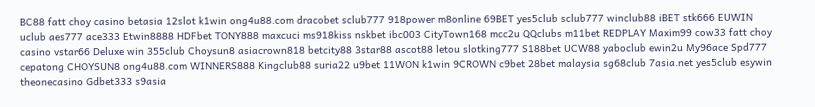BC88 fatt choy casino betasia 12slot k1win ong4u88.com dracobet sclub777 918power m8online 69BET yes5club sclub777 winclub88 iBET stk666 EUWIN uclub aes777 ace333 Etwin8888 HDFbet TONY888 maxcuci ms918kiss nskbet ibc003 CityTown168 mcc2u QQclubs m11bet REDPLAY Maxim99 cow33 fatt choy casino vstar66 Deluxe win 355club Choysun8 asiacrown818 betcity88 3star88 ascot88 letou slotking777 S188bet UCW88 yaboclub ewin2u My96ace Spd777 cepatong CHOYSUN8 ong4u88.com WINNERS888 Kingclub88 suria22 u9bet 11WON k1win 9CROWN c9bet 28bet malaysia sg68club 7asia.net yes5club esywin theonecasino Gdbet333 s9asia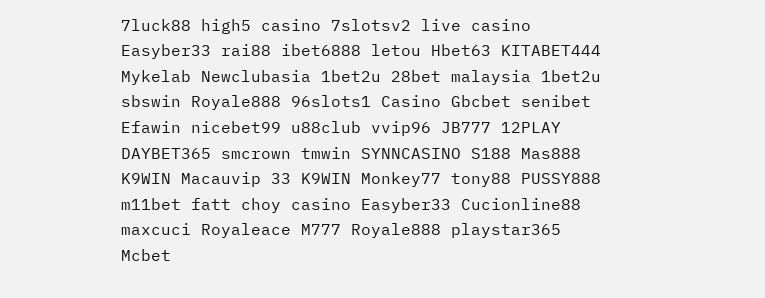7luck88 high5 casino 7slotsv2 live casino Easyber33 rai88 ibet6888 letou Hbet63 KITABET444 Mykelab Newclubasia 1bet2u 28bet malaysia 1bet2u sbswin Royale888 96slots1 Casino Gbcbet senibet Efawin nicebet99 u88club vvip96 JB777 12PLAY DAYBET365 smcrown tmwin SYNNCASINO S188 Mas888 K9WIN Macauvip 33 K9WIN Monkey77 tony88 PUSSY888 m11bet fatt choy casino Easyber33 Cucionline88 maxcuci Royaleace M777 Royale888 playstar365 Mcbet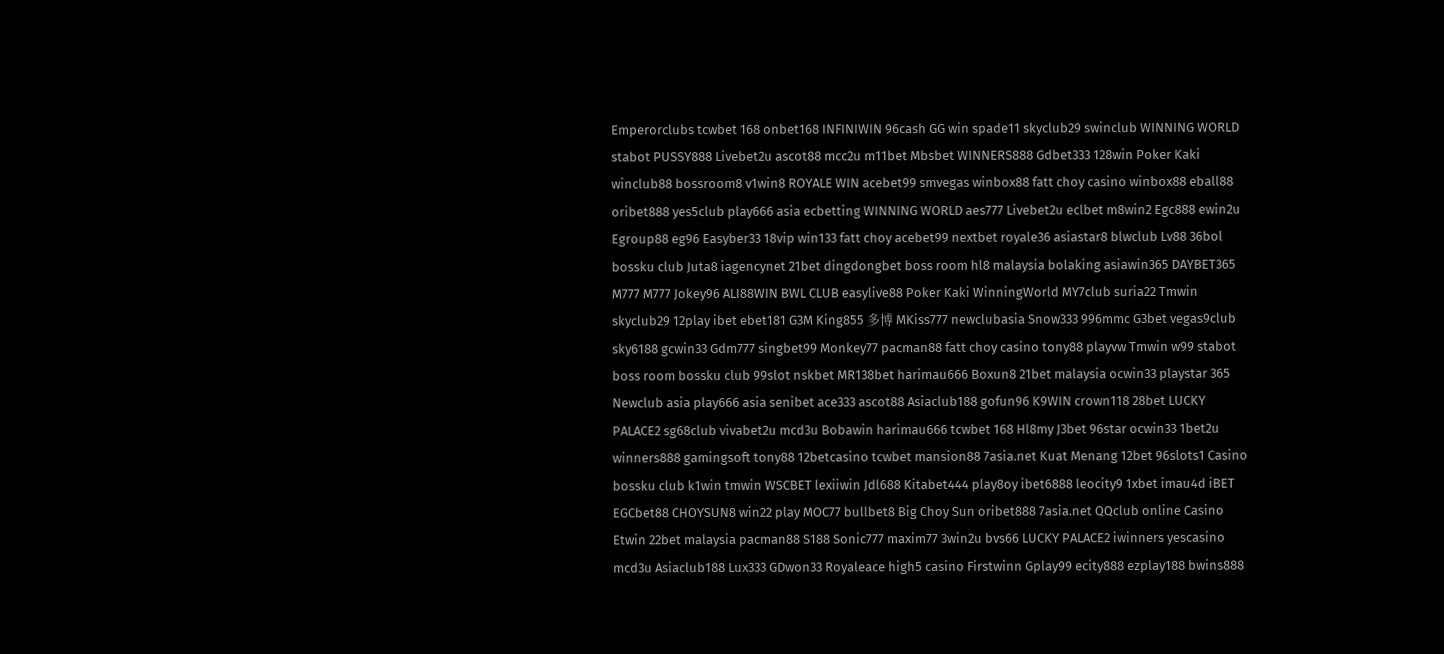Emperorclubs tcwbet 168 onbet168 INFINIWIN 96cash GG win spade11 skyclub29 swinclub WINNING WORLD stabot PUSSY888 Livebet2u ascot88 mcc2u m11bet Mbsbet WINNERS888 Gdbet333 128win Poker Kaki winclub88 bossroom8 v1win8 ROYALE WIN acebet99 smvegas winbox88 fatt choy casino winbox88 eball88 oribet888 yes5club play666 asia ecbetting WINNING WORLD aes777 Livebet2u eclbet m8win2 Egc888 ewin2u Egroup88 eg96 Easyber33 18vip win133 fatt choy acebet99 nextbet royale36 asiastar8 blwclub Lv88 36bol bossku club Juta8 iagencynet 21bet dingdongbet boss room hl8 malaysia bolaking asiawin365 DAYBET365 M777 M777 Jokey96 ALI88WIN BWL CLUB easylive88 Poker Kaki WinningWorld MY7club suria22 Tmwin skyclub29 12play ibet ebet181 G3M King855 多博 MKiss777 newclubasia Snow333 996mmc G3bet vegas9club sky6188 gcwin33 Gdm777 singbet99 Monkey77 pacman88 fatt choy casino tony88 playvw Tmwin w99 stabot boss room bossku club 99slot nskbet MR138bet harimau666 Boxun8 21bet malaysia ocwin33 playstar 365 Newclub asia play666 asia senibet ace333 ascot88 Asiaclub188 gofun96 K9WIN crown118 28bet LUCKY PALACE2 sg68club vivabet2u mcd3u Bobawin harimau666 tcwbet 168 Hl8my J3bet 96star ocwin33 1bet2u winners888 gamingsoft tony88 12betcasino tcwbet mansion88 7asia.net Kuat Menang 12bet 96slots1 Casino bossku club k1win tmwin WSCBET lexiiwin Jdl688 Kitabet444 play8oy ibet6888 leocity9 1xbet imau4d iBET EGCbet88 CHOYSUN8 win22 play MOC77 bullbet8 Big Choy Sun oribet888 7asia.net QQclub online Casino Etwin 22bet malaysia pacman88 S188 Sonic777 maxim77 3win2u bvs66 LUCKY PALACE2 iwinners yescasino mcd3u Asiaclub188 Lux333 GDwon33 Royaleace high5 casino Firstwinn Gplay99 ecity888 ezplay188 bwins888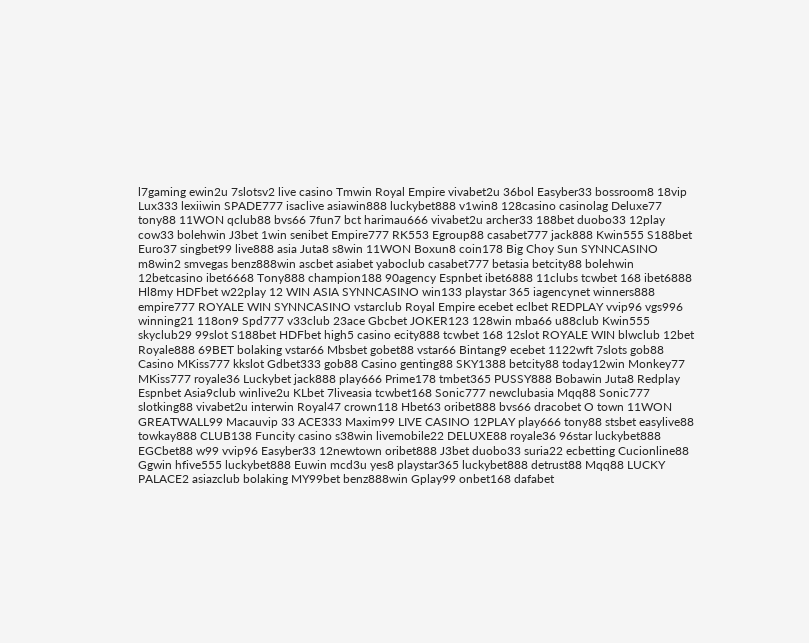l7gaming ewin2u 7slotsv2 live casino Tmwin Royal Empire vivabet2u 36bol Easyber33 bossroom8 18vip Lux333 lexiiwin SPADE777 isaclive asiawin888 luckybet888 v1win8 128casino casinolag Deluxe77 tony88 11WON qclub88 bvs66 7fun7 bct harimau666 vivabet2u archer33 188bet duobo33 12play cow33 bolehwin J3bet 1win senibet Empire777 RK553 Egroup88 casabet777 jack888 Kwin555 S188bet Euro37 singbet99 live888 asia Juta8 s8win 11WON Boxun8 coin178 Big Choy Sun SYNNCASINO m8win2 smvegas benz888win ascbet asiabet yaboclub casabet777 betasia betcity88 bolehwin 12betcasino ibet6668 Tony888 champion188 90agency Espnbet ibet6888 11clubs tcwbet 168 ibet6888 Hl8my HDFbet w22play 12 WIN ASIA SYNNCASINO win133 playstar 365 iagencynet winners888 empire777 ROYALE WIN SYNNCASINO vstarclub Royal Empire ecebet eclbet REDPLAY vvip96 vgs996 winning21 118on9 Spd777 v33club 23ace Gbcbet JOKER123 128win mba66 u88club Kwin555 skyclub29 99slot S188bet HDFbet high5 casino ecity888 tcwbet 168 12slot ROYALE WIN blwclub 12bet Royale888 69BET bolaking vstar66 Mbsbet gobet88 vstar66 Bintang9 ecebet 1122wft 7slots gob88 Casino MKiss777 kkslot Gdbet333 gob88 Casino genting88 SKY1388 betcity88 today12win Monkey77 MKiss777 royale36 Luckybet jack888 play666 Prime178 tmbet365 PUSSY888 Bobawin Juta8 Redplay Espnbet Asia9club winlive2u KLbet 7liveasia tcwbet168 Sonic777 newclubasia Mqq88 Sonic777 slotking88 vivabet2u interwin Royal47 crown118 Hbet63 oribet888 bvs66 dracobet O town 11WON GREATWALL99 Macauvip 33 ACE333 Maxim99 LIVE CASINO 12PLAY play666 tony88 stsbet easylive88 towkay888 CLUB138 Funcity casino s38win livemobile22 DELUXE88 royale36 96star luckybet888 EGCbet88 w99 vvip96 Easyber33 12newtown oribet888 J3bet duobo33 suria22 ecbetting Cucionline88 Ggwin hfive555 luckybet888 Euwin mcd3u yes8 playstar365 luckybet888 detrust88 Mqq88 LUCKY PALACE2 asiazclub bolaking MY99bet benz888win Gplay99 onbet168 dafabet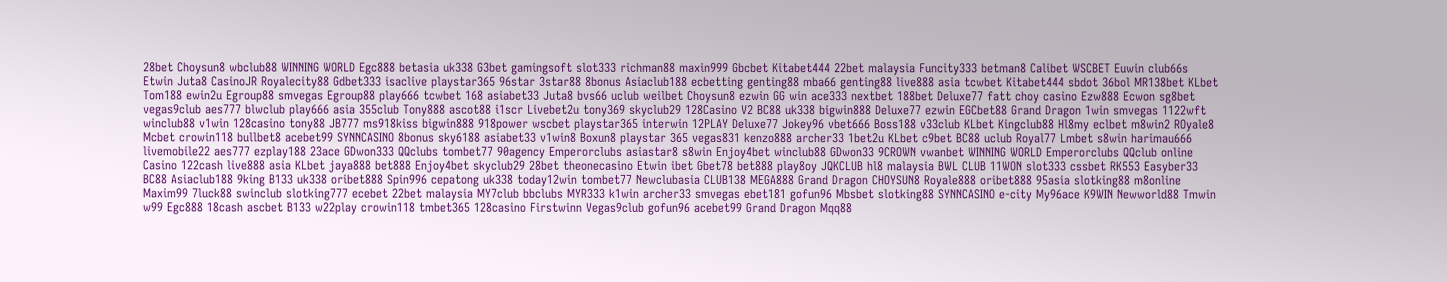28bet Choysun8 wbclub88 WINNING WORLD Egc888 betasia uk338 G3bet gamingsoft slot333 richman88 maxin999 Gbcbet Kitabet444 22bet malaysia Funcity333 betman8 Calibet WSCBET Euwin club66s Etwin Juta8 CasinoJR Royalecity88 Gdbet333 isaclive playstar365 96star 3star88 8bonus Asiaclub188 ecbetting genting88 mba66 genting88 live888 asia tcwbet Kitabet444 sbdot 36bol MR138bet KLbet Tom188 ewin2u Egroup88 smvegas Egroup88 play666 tcwbet 168 asiabet33 Juta8 bvs66 uclub weilbet Choysun8 ezwin GG win ace333 nextbet 188bet Deluxe77 fatt choy casino Ezw888 Ecwon sg8bet vegas9club aes777 blwclub play666 asia 355club Tony888 ascot88 i1scr Livebet2u tony369 skyclub29 128Casino V2 BC88 uk338 bigwin888 Deluxe77 ezwin EGCbet88 Grand Dragon 1win smvegas 1122wft winclub88 v1win 128casino tony88 JB777 ms918kiss bigwin888 918power wscbet playstar365 interwin 12PLAY Deluxe77 Jokey96 vbet666 Boss188 v33club KLbet Kingclub88 Hl8my eclbet m8win2 ROyale8 Mcbet crowin118 bullbet8 acebet99 SYNNCASINO 8bonus sky6188 asiabet33 v1win8 Boxun8 playstar 365 vegas831 kenzo888 archer33 1bet2u KLbet c9bet BC88 uclub Royal77 Lmbet s8win harimau666 livemobile22 aes777 ezplay188 23ace GDwon333 QQclubs tombet77 90agency Emperorclubs asiastar8 s8win Enjoy4bet winclub88 GDwon33 9CROWN vwanbet WINNING WORLD Emperorclubs QQclub online Casino 122cash live888 asia KLbet jaya888 bet888 Enjoy4bet skyclub29 28bet theonecasino Etwin ibet Gbet78 bet888 play8oy JQKCLUB hl8 malaysia BWL CLUB 11WON slot333 cssbet RK553 Easyber33 BC88 Asiaclub188 9king B133 uk338 oribet888 Spin996 cepatong uk338 today12win tombet77 Newclubasia CLUB138 MEGA888 Grand Dragon CHOYSUN8 Royale888 oribet888 95asia slotking88 m8online Maxim99 7luck88 swinclub slotking777 ecebet 22bet malaysia MY7club bbclubs MYR333 k1win archer33 smvegas ebet181 gofun96 Mbsbet slotking88 SYNNCASINO e-city My96ace K9WIN Newworld88 Tmwin w99 Egc888 18cash ascbet B133 w22play crowin118 tmbet365 128casino Firstwinn Vegas9club gofun96 acebet99 Grand Dragon Mqq88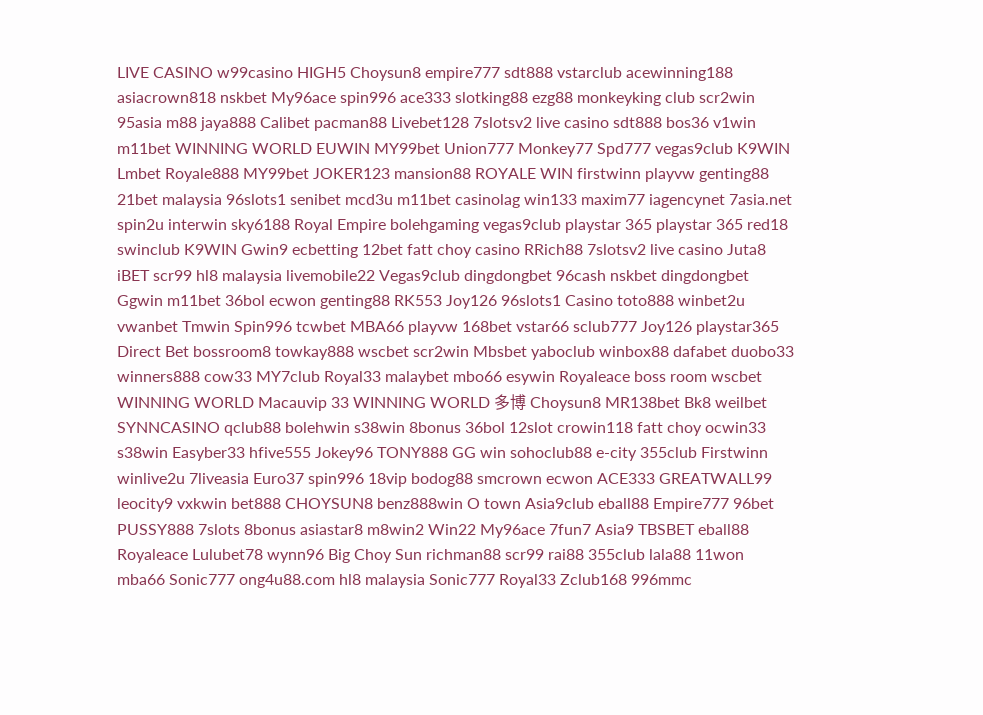LIVE CASINO w99casino HIGH5 Choysun8 empire777 sdt888 vstarclub acewinning188 asiacrown818 nskbet My96ace spin996 ace333 slotking88 ezg88 monkeyking club scr2win 95asia m88 jaya888 Calibet pacman88 Livebet128 7slotsv2 live casino sdt888 bos36 v1win m11bet WINNING WORLD EUWIN MY99bet Union777 Monkey77 Spd777 vegas9club K9WIN Lmbet Royale888 MY99bet JOKER123 mansion88 ROYALE WIN firstwinn playvw genting88 21bet malaysia 96slots1 senibet mcd3u m11bet casinolag win133 maxim77 iagencynet 7asia.net spin2u interwin sky6188 Royal Empire bolehgaming vegas9club playstar 365 playstar 365 red18 swinclub K9WIN Gwin9 ecbetting 12bet fatt choy casino RRich88 7slotsv2 live casino Juta8 iBET scr99 hl8 malaysia livemobile22 Vegas9club dingdongbet 96cash nskbet dingdongbet Ggwin m11bet 36bol ecwon genting88 RK553 Joy126 96slots1 Casino toto888 winbet2u vwanbet Tmwin Spin996 tcwbet MBA66 playvw 168bet vstar66 sclub777 Joy126 playstar365 Direct Bet bossroom8 towkay888 wscbet scr2win Mbsbet yaboclub winbox88 dafabet duobo33 winners888 cow33 MY7club Royal33 malaybet mbo66 esywin Royaleace boss room wscbet WINNING WORLD Macauvip 33 WINNING WORLD 多博 Choysun8 MR138bet Bk8 weilbet SYNNCASINO qclub88 bolehwin s38win 8bonus 36bol 12slot crowin118 fatt choy ocwin33 s38win Easyber33 hfive555 Jokey96 TONY888 GG win sohoclub88 e-city 355club Firstwinn winlive2u 7liveasia Euro37 spin996 18vip bodog88 smcrown ecwon ACE333 GREATWALL99 leocity9 vxkwin bet888 CHOYSUN8 benz888win O town Asia9club eball88 Empire777 96bet PUSSY888 7slots 8bonus asiastar8 m8win2 Win22 My96ace 7fun7 Asia9 TBSBET eball88 Royaleace Lulubet78 wynn96 Big Choy Sun richman88 scr99 rai88 355club lala88 11won mba66 Sonic777 ong4u88.com hl8 malaysia Sonic777 Royal33 Zclub168 996mmc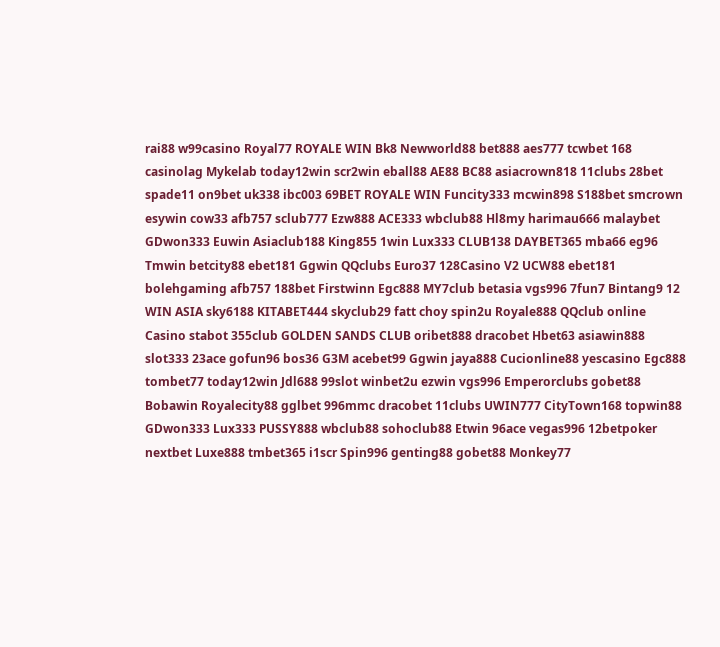rai88 w99casino Royal77 ROYALE WIN Bk8 Newworld88 bet888 aes777 tcwbet 168 casinolag Mykelab today12win scr2win eball88 AE88 BC88 asiacrown818 11clubs 28bet spade11 on9bet uk338 ibc003 69BET ROYALE WIN Funcity333 mcwin898 S188bet smcrown esywin cow33 afb757 sclub777 Ezw888 ACE333 wbclub88 Hl8my harimau666 malaybet GDwon333 Euwin Asiaclub188 King855 1win Lux333 CLUB138 DAYBET365 mba66 eg96 Tmwin betcity88 ebet181 Ggwin QQclubs Euro37 128Casino V2 UCW88 ebet181 bolehgaming afb757 188bet Firstwinn Egc888 MY7club betasia vgs996 7fun7 Bintang9 12 WIN ASIA sky6188 KITABET444 skyclub29 fatt choy spin2u Royale888 QQclub online Casino stabot 355club GOLDEN SANDS CLUB oribet888 dracobet Hbet63 asiawin888 slot333 23ace gofun96 bos36 G3M acebet99 Ggwin jaya888 Cucionline88 yescasino Egc888 tombet77 today12win Jdl688 99slot winbet2u ezwin vgs996 Emperorclubs gobet88 Bobawin Royalecity88 gglbet 996mmc dracobet 11clubs UWIN777 CityTown168 topwin88 GDwon333 Lux333 PUSSY888 wbclub88 sohoclub88 Etwin 96ace vegas996 12betpoker nextbet Luxe888 tmbet365 i1scr Spin996 genting88 gobet88 Monkey77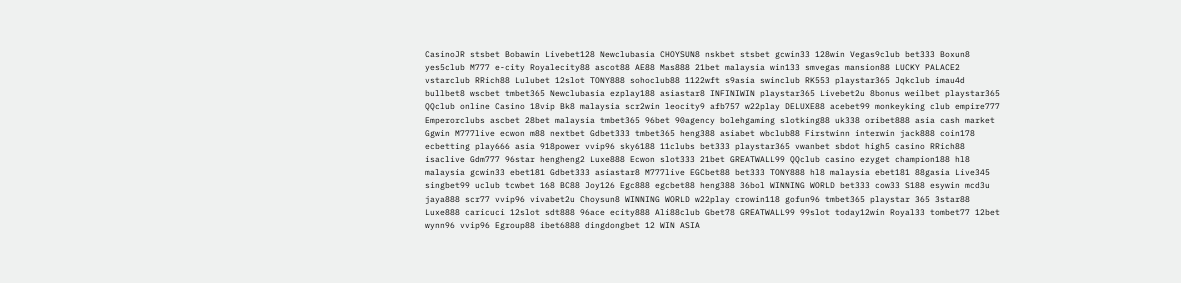CasinoJR stsbet Bobawin Livebet128 Newclubasia CHOYSUN8 nskbet stsbet gcwin33 128win Vegas9club bet333 Boxun8 yes5club M777 e-city Royalecity88 ascot88 AE88 Mas888 21bet malaysia win133 smvegas mansion88 LUCKY PALACE2 vstarclub RRich88 Lulubet 12slot TONY888 sohoclub88 1122wft s9asia swinclub RK553 playstar365 Jqkclub imau4d bullbet8 wscbet tmbet365 Newclubasia ezplay188 asiastar8 INFINIWIN playstar365 Livebet2u 8bonus weilbet playstar365 QQclub online Casino 18vip Bk8 malaysia scr2win leocity9 afb757 w22play DELUXE88 acebet99 monkeyking club empire777 Emperorclubs ascbet 28bet malaysia tmbet365 96bet 90agency bolehgaming slotking88 uk338 oribet888 asia cash market Ggwin M777live ecwon m88 nextbet Gdbet333 tmbet365 heng388 asiabet wbclub88 Firstwinn interwin jack888 coin178 ecbetting play666 asia 918power vvip96 sky6188 11clubs bet333 playstar365 vwanbet sbdot high5 casino RRich88 isaclive Gdm777 96star hengheng2 Luxe888 Ecwon slot333 21bet GREATWALL99 QQclub casino ezyget champion188 hl8 malaysia gcwin33 ebet181 Gdbet333 asiastar8 M777live EGCbet88 bet333 TONY888 hl8 malaysia ebet181 88gasia Live345 singbet99 uclub tcwbet 168 BC88 Joy126 Egc888 egcbet88 heng388 36bol WINNING WORLD bet333 cow33 S188 esywin mcd3u jaya888 scr77 vvip96 vivabet2u Choysun8 WINNING WORLD w22play crowin118 gofun96 tmbet365 playstar 365 3star88 Luxe888 caricuci 12slot sdt888 96ace ecity888 Ali88club Gbet78 GREATWALL99 99slot today12win Royal33 tombet77 12bet wynn96 vvip96 Egroup88 ibet6888 dingdongbet 12 WIN ASIA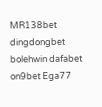MR138bet dingdongbet bolehwin dafabet on9bet Ega77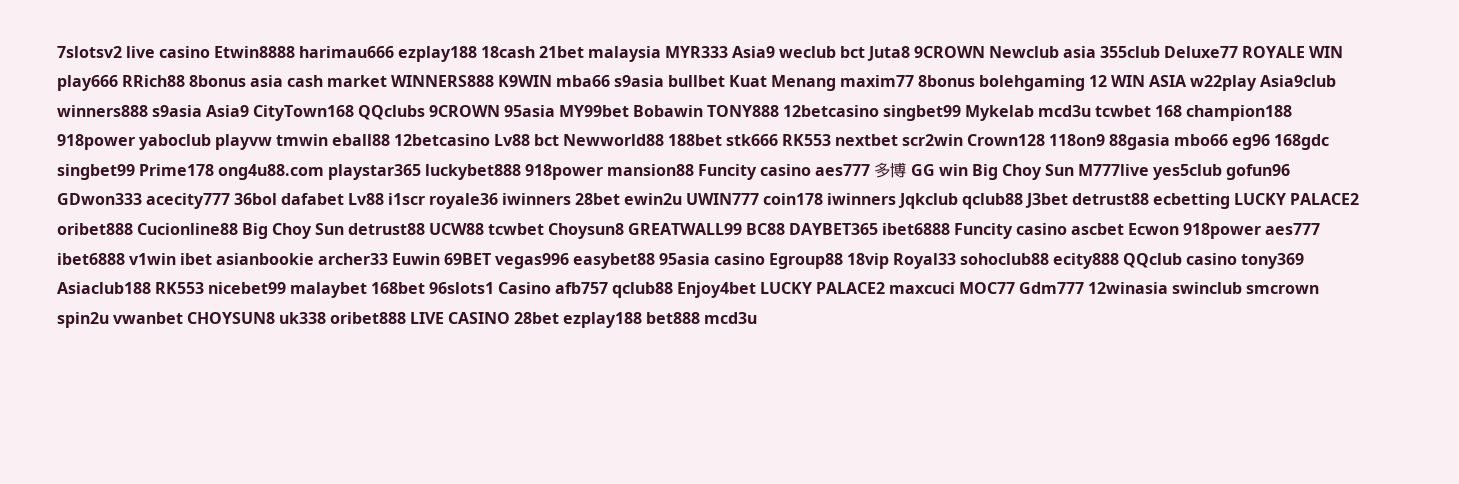7slotsv2 live casino Etwin8888 harimau666 ezplay188 18cash 21bet malaysia MYR333 Asia9 weclub bct Juta8 9CROWN Newclub asia 355club Deluxe77 ROYALE WIN play666 RRich88 8bonus asia cash market WINNERS888 K9WIN mba66 s9asia bullbet Kuat Menang maxim77 8bonus bolehgaming 12 WIN ASIA w22play Asia9club winners888 s9asia Asia9 CityTown168 QQclubs 9CROWN 95asia MY99bet Bobawin TONY888 12betcasino singbet99 Mykelab mcd3u tcwbet 168 champion188 918power yaboclub playvw tmwin eball88 12betcasino Lv88 bct Newworld88 188bet stk666 RK553 nextbet scr2win Crown128 118on9 88gasia mbo66 eg96 168gdc singbet99 Prime178 ong4u88.com playstar365 luckybet888 918power mansion88 Funcity casino aes777 多博 GG win Big Choy Sun M777live yes5club gofun96 GDwon333 acecity777 36bol dafabet Lv88 i1scr royale36 iwinners 28bet ewin2u UWIN777 coin178 iwinners Jqkclub qclub88 J3bet detrust88 ecbetting LUCKY PALACE2 oribet888 Cucionline88 Big Choy Sun detrust88 UCW88 tcwbet Choysun8 GREATWALL99 BC88 DAYBET365 ibet6888 Funcity casino ascbet Ecwon 918power aes777 ibet6888 v1win ibet asianbookie archer33 Euwin 69BET vegas996 easybet88 95asia casino Egroup88 18vip Royal33 sohoclub88 ecity888 QQclub casino tony369 Asiaclub188 RK553 nicebet99 malaybet 168bet 96slots1 Casino afb757 qclub88 Enjoy4bet LUCKY PALACE2 maxcuci MOC77 Gdm777 12winasia swinclub smcrown spin2u vwanbet CHOYSUN8 uk338 oribet888 LIVE CASINO 28bet ezplay188 bet888 mcd3u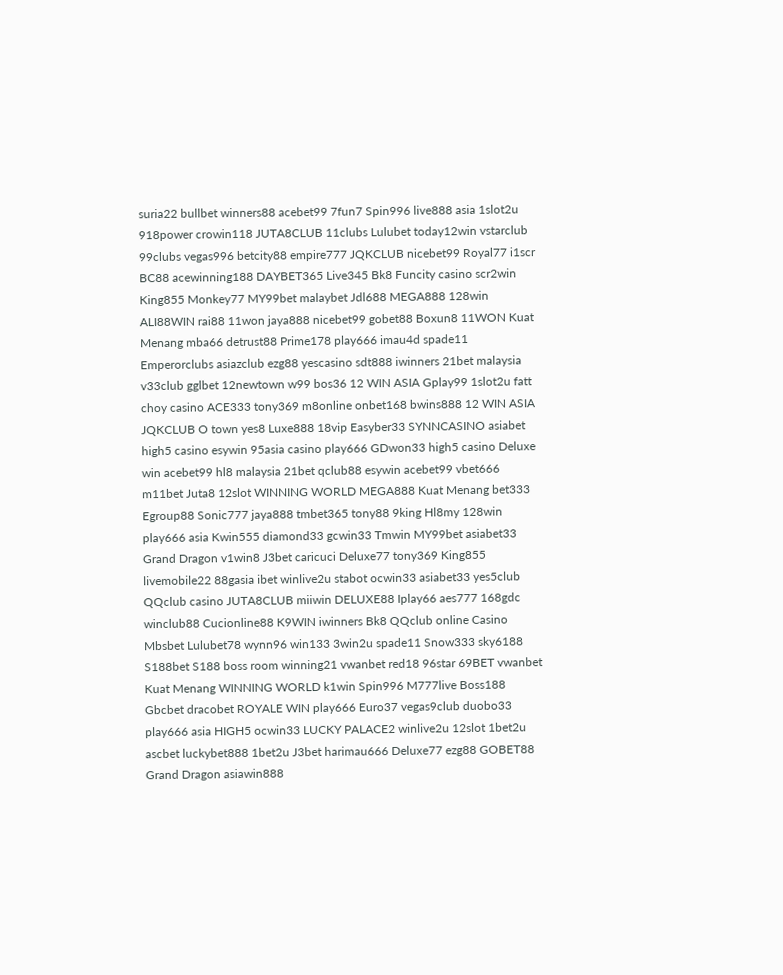suria22 bullbet winners88 acebet99 7fun7 Spin996 live888 asia 1slot2u 918power crowin118 JUTA8CLUB 11clubs Lulubet today12win vstarclub 99clubs vegas996 betcity88 empire777 JQKCLUB nicebet99 Royal77 i1scr BC88 acewinning188 DAYBET365 Live345 Bk8 Funcity casino scr2win King855 Monkey77 MY99bet malaybet Jdl688 MEGA888 128win ALI88WIN rai88 11won jaya888 nicebet99 gobet88 Boxun8 11WON Kuat Menang mba66 detrust88 Prime178 play666 imau4d spade11 Emperorclubs asiazclub ezg88 yescasino sdt888 iwinners 21bet malaysia v33club gglbet 12newtown w99 bos36 12 WIN ASIA Gplay99 1slot2u fatt choy casino ACE333 tony369 m8online onbet168 bwins888 12 WIN ASIA JQKCLUB O town yes8 Luxe888 18vip Easyber33 SYNNCASINO asiabet high5 casino esywin 95asia casino play666 GDwon33 high5 casino Deluxe win acebet99 hl8 malaysia 21bet qclub88 esywin acebet99 vbet666 m11bet Juta8 12slot WINNING WORLD MEGA888 Kuat Menang bet333 Egroup88 Sonic777 jaya888 tmbet365 tony88 9king Hl8my 128win play666 asia Kwin555 diamond33 gcwin33 Tmwin MY99bet asiabet33 Grand Dragon v1win8 J3bet caricuci Deluxe77 tony369 King855 livemobile22 88gasia ibet winlive2u stabot ocwin33 asiabet33 yes5club QQclub casino JUTA8CLUB miiwin DELUXE88 Iplay66 aes777 168gdc winclub88 Cucionline88 K9WIN iwinners Bk8 QQclub online Casino Mbsbet Lulubet78 wynn96 win133 3win2u spade11 Snow333 sky6188 S188bet S188 boss room winning21 vwanbet red18 96star 69BET vwanbet Kuat Menang WINNING WORLD k1win Spin996 M777live Boss188 Gbcbet dracobet ROYALE WIN play666 Euro37 vegas9club duobo33 play666 asia HIGH5 ocwin33 LUCKY PALACE2 winlive2u 12slot 1bet2u ascbet luckybet888 1bet2u J3bet harimau666 Deluxe77 ezg88 GOBET88 Grand Dragon asiawin888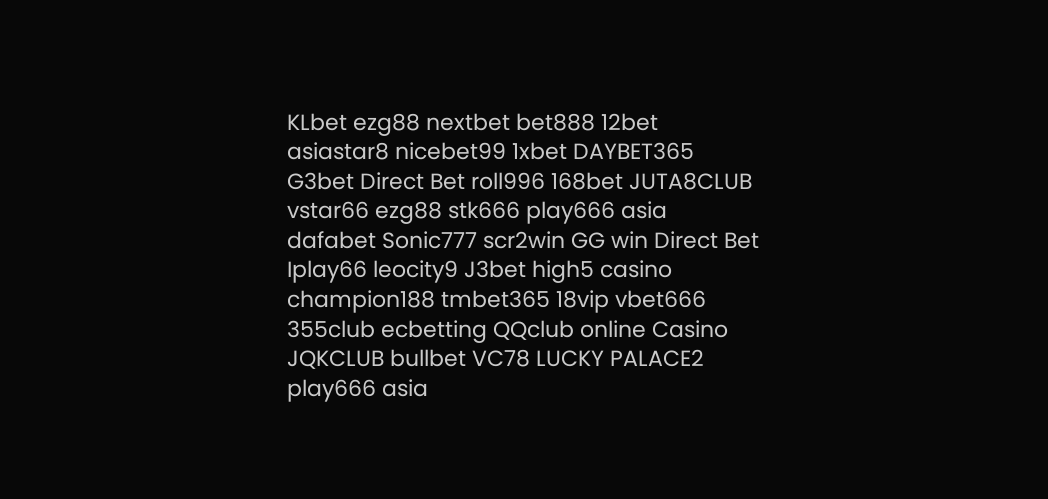KLbet ezg88 nextbet bet888 12bet asiastar8 nicebet99 1xbet DAYBET365 G3bet Direct Bet roll996 168bet JUTA8CLUB vstar66 ezg88 stk666 play666 asia dafabet Sonic777 scr2win GG win Direct Bet Iplay66 leocity9 J3bet high5 casino champion188 tmbet365 18vip vbet666 355club ecbetting QQclub online Casino JQKCLUB bullbet VC78 LUCKY PALACE2 play666 asia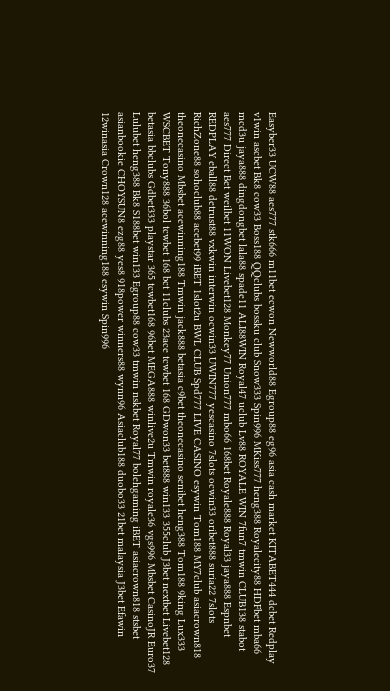Easyber33 UCW88 aes777 stk666 m11bet ecwon Newworld88 Egroup88 eg96 asia cash market KITABET444 dcbet Redplay v1win ascbet Bk8 cow33 Boss188 QQclubs bossku club Snow333 Spin996 MKiss777 heng388 Royalecity88 HDFbet mba66 mcd3u jaya888 dingdongbet lala88 spade11 ALI88WIN Royal47 uclub Lv88 ROYALE WIN 7fun7 tmwin CLUB138 stabot aes777 Direct Bet weilbet 11WON Livebet128 Monkey77 Union777 mbo66 168bet Royale888 Royal33 jaya888 Espnbet REDPLAY eball88 detrust88 vxkwin interwin ocwin33 UWIN777 yescasino 7slots ocwin33 oribet888 suria22 7slots RichZone88 sohoclub88 acebet99 iBET 1slot2u BWL CLUB Spd777 LIVE CASINO esywin Tom188 MY7club asiacrown818 theonecasino Mbsbet acewinning188 Tmwin jack888 betasia c9bet theonecasino senibet heng388 Tom188 9king Lux333 WSCBET Tony888 36bol tcwbet 168 bct 11clubs 23ace tcwbet 168 GDwon33 bet888 win133 355club J3bet nextbet Livebet128 betasia bbclubs Gdbet333 playstar 365 tcwbet168 96bet MEGA888 winlive2u Tmwin royale36 vgs996 Mbsbet CasinoJR Euro37 Lulubet heng388 Bk8 S188bet win133 Egroup88 cow33 tmwin nskbet Royal77 bolehgaming iBET asiacrown818 stsbet asianbookie CHOYSUN8 ezg88 yes8 918power winners88 wynn96 Asiaclub188 duobo33 21bet malaysia J3bet Efawin 12winasia Crown128 acewinning188 esywin Spin996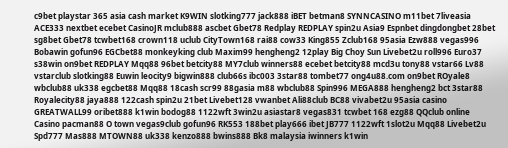c9bet playstar 365 asia cash market K9WIN slotking777 jack888 iBET betman8 SYNNCASINO m11bet 7liveasia ACE333 nextbet ecebet CasinoJR mclub888 ascbet Gbet78 Redplay REDPLAY spin2u Asia9 Espnbet dingdongbet 28bet sg8bet Gbet78 tcwbet168 crown118 uclub CityTown168 rai88 cow33 King855 Zclub168 95asia Ezw888 vegas996 Bobawin gofun96 EGCbet88 monkeyking club Maxim99 hengheng2 12play Big Choy Sun Livebet2u roll996 Euro37 s38win on9bet REDPLAY Mqq88 96bet betcity88 MY7club winners88 ecebet betcity88 mcd3u tony88 vstar66 Lv88 vstarclub slotking88 Euwin leocity9 bigwin888 club66s ibc003 3star88 tombet77 ong4u88.com on9bet ROyale8 wbclub88 uk338 egcbet88 Mqq88 18cash scr99 88gasia m88 wbclub88 Spin996 MEGA888 hengheng2 bct 3star88 Royalecity88 jaya888 122cash spin2u 21bet Livebet128 vwanbet Ali88club BC88 vivabet2u 95asia casino GREATWALL99 oribet888 k1win bodog88 1122wft 3win2u asiastar8 vegas831 tcwbet 168 ezg88 QQclub online Casino pacman88 O town vegas9club gofun96 RK553 188bet play666 ibet JB777 1122wft 1slot2u Mqq88 Livebet2u Spd777 Mas888 MTOWN88 uk338 kenzo888 bwins888 Bk8 malaysia iwinners k1win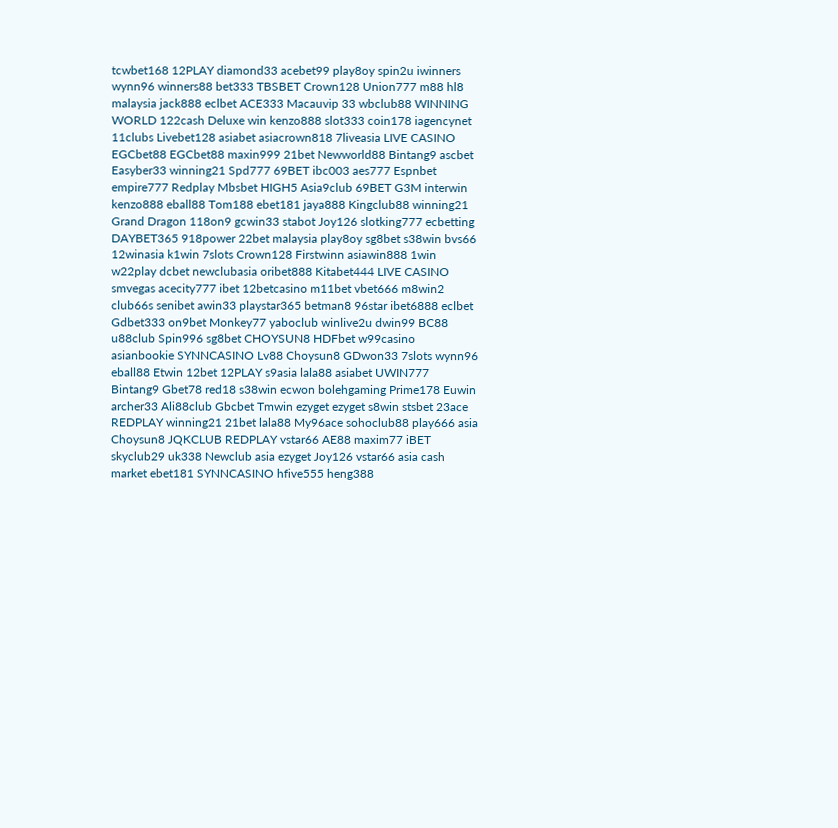tcwbet168 12PLAY diamond33 acebet99 play8oy spin2u iwinners wynn96 winners88 bet333 TBSBET Crown128 Union777 m88 hl8 malaysia jack888 eclbet ACE333 Macauvip 33 wbclub88 WINNING WORLD 122cash Deluxe win kenzo888 slot333 coin178 iagencynet 11clubs Livebet128 asiabet asiacrown818 7liveasia LIVE CASINO EGCbet88 EGCbet88 maxin999 21bet Newworld88 Bintang9 ascbet Easyber33 winning21 Spd777 69BET ibc003 aes777 Espnbet empire777 Redplay Mbsbet HIGH5 Asia9club 69BET G3M interwin kenzo888 eball88 Tom188 ebet181 jaya888 Kingclub88 winning21 Grand Dragon 118on9 gcwin33 stabot Joy126 slotking777 ecbetting DAYBET365 918power 22bet malaysia play8oy sg8bet s38win bvs66 12winasia k1win 7slots Crown128 Firstwinn asiawin888 1win w22play dcbet newclubasia oribet888 Kitabet444 LIVE CASINO smvegas acecity777 ibet 12betcasino m11bet vbet666 m8win2 club66s senibet awin33 playstar365 betman8 96star ibet6888 eclbet Gdbet333 on9bet Monkey77 yaboclub winlive2u dwin99 BC88 u88club Spin996 sg8bet CHOYSUN8 HDFbet w99casino asianbookie SYNNCASINO Lv88 Choysun8 GDwon33 7slots wynn96 eball88 Etwin 12bet 12PLAY s9asia lala88 asiabet UWIN777 Bintang9 Gbet78 red18 s38win ecwon bolehgaming Prime178 Euwin archer33 Ali88club Gbcbet Tmwin ezyget ezyget s8win stsbet 23ace REDPLAY winning21 21bet lala88 My96ace sohoclub88 play666 asia Choysun8 JQKCLUB REDPLAY vstar66 AE88 maxim77 iBET skyclub29 uk338 Newclub asia ezyget Joy126 vstar66 asia cash market ebet181 SYNNCASINO hfive555 heng388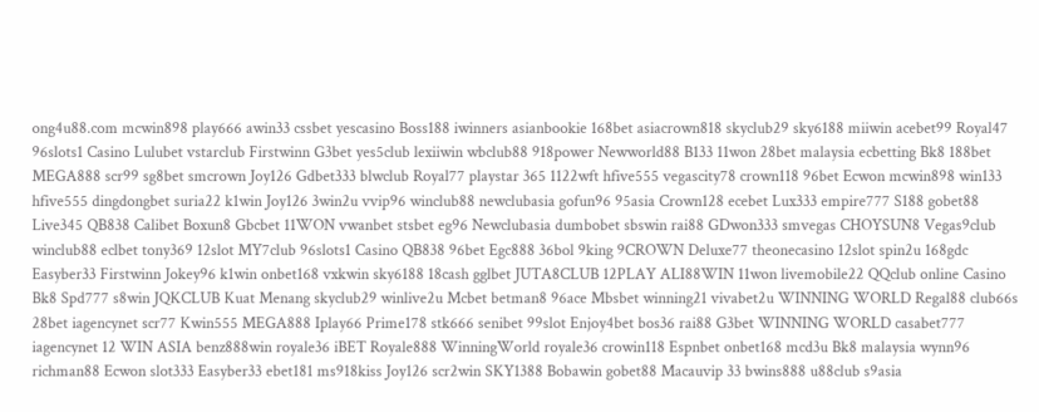ong4u88.com mcwin898 play666 awin33 cssbet yescasino Boss188 iwinners asianbookie 168bet asiacrown818 skyclub29 sky6188 miiwin acebet99 Royal47 96slots1 Casino Lulubet vstarclub Firstwinn G3bet yes5club lexiiwin wbclub88 918power Newworld88 B133 11won 28bet malaysia ecbetting Bk8 188bet MEGA888 scr99 sg8bet smcrown Joy126 Gdbet333 blwclub Royal77 playstar 365 1122wft hfive555 vegascity78 crown118 96bet Ecwon mcwin898 win133 hfive555 dingdongbet suria22 k1win Joy126 3win2u vvip96 winclub88 newclubasia gofun96 95asia Crown128 ecebet Lux333 empire777 S188 gobet88 Live345 QB838 Calibet Boxun8 Gbcbet 11WON vwanbet stsbet eg96 Newclubasia dumbobet sbswin rai88 GDwon333 smvegas CHOYSUN8 Vegas9club winclub88 eclbet tony369 12slot MY7club 96slots1 Casino QB838 96bet Egc888 36bol 9king 9CROWN Deluxe77 theonecasino 12slot spin2u 168gdc Easyber33 Firstwinn Jokey96 k1win onbet168 vxkwin sky6188 18cash gglbet JUTA8CLUB 12PLAY ALI88WIN 11won livemobile22 QQclub online Casino Bk8 Spd777 s8win JQKCLUB Kuat Menang skyclub29 winlive2u Mcbet betman8 96ace Mbsbet winning21 vivabet2u WINNING WORLD Regal88 club66s 28bet iagencynet scr77 Kwin555 MEGA888 Iplay66 Prime178 stk666 senibet 99slot Enjoy4bet bos36 rai88 G3bet WINNING WORLD casabet777 iagencynet 12 WIN ASIA benz888win royale36 iBET Royale888 WinningWorld royale36 crowin118 Espnbet onbet168 mcd3u Bk8 malaysia wynn96 richman88 Ecwon slot333 Easyber33 ebet181 ms918kiss Joy126 scr2win SKY1388 Bobawin gobet88 Macauvip 33 bwins888 u88club s9asia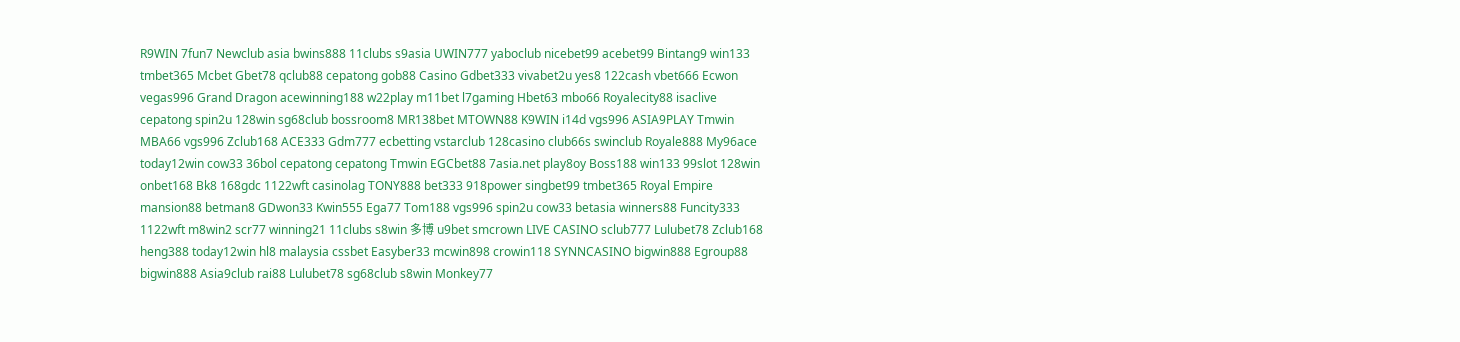R9WIN 7fun7 Newclub asia bwins888 11clubs s9asia UWIN777 yaboclub nicebet99 acebet99 Bintang9 win133 tmbet365 Mcbet Gbet78 qclub88 cepatong gob88 Casino Gdbet333 vivabet2u yes8 122cash vbet666 Ecwon vegas996 Grand Dragon acewinning188 w22play m11bet l7gaming Hbet63 mbo66 Royalecity88 isaclive cepatong spin2u 128win sg68club bossroom8 MR138bet MTOWN88 K9WIN i14d vgs996 ASIA9PLAY Tmwin MBA66 vgs996 Zclub168 ACE333 Gdm777 ecbetting vstarclub 128casino club66s swinclub Royale888 My96ace today12win cow33 36bol cepatong cepatong Tmwin EGCbet88 7asia.net play8oy Boss188 win133 99slot 128win onbet168 Bk8 168gdc 1122wft casinolag TONY888 bet333 918power singbet99 tmbet365 Royal Empire mansion88 betman8 GDwon33 Kwin555 Ega77 Tom188 vgs996 spin2u cow33 betasia winners88 Funcity333 1122wft m8win2 scr77 winning21 11clubs s8win 多博 u9bet smcrown LIVE CASINO sclub777 Lulubet78 Zclub168 heng388 today12win hl8 malaysia cssbet Easyber33 mcwin898 crowin118 SYNNCASINO bigwin888 Egroup88 bigwin888 Asia9club rai88 Lulubet78 sg68club s8win Monkey77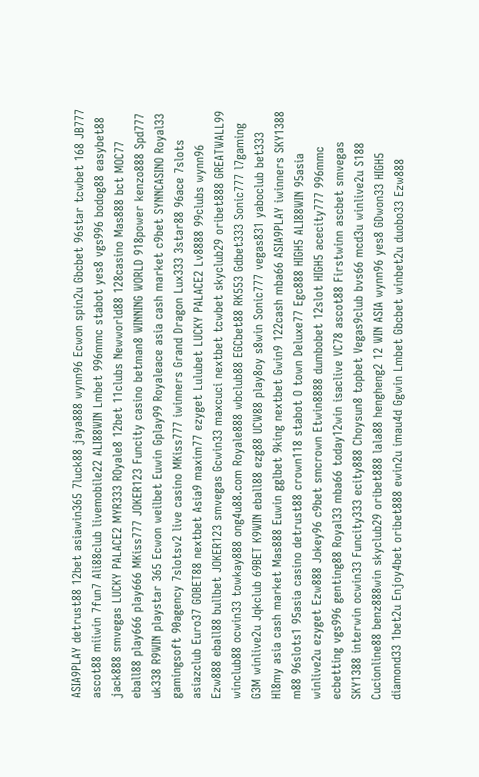ASIA9PLAY detrust88 12bet asiawin365 7luck88 jaya888 wynn96 Ecwon spin2u Gbcbet 96star tcwbet 168 JB777 ascot88 miiwin 7fun7 Ali88club livemobile22 ALI88WIN Lmbet 996mmc stabot yes8 vgs996 bodog88 easybet88 jack888 smvegas LUCKY PALACE2 MYR333 ROyale8 12bet 11clubs Newworld88 128casino Mas888 bct MOC77 eball88 play666 play666 MKiss777 JOKER123 Funcity casino betman8 WINNING WORLD 918power kenzo888 Spd777 uk338 R9WIN playstar 365 Ecwon weilbet Euwin Gplay99 Royaleace asia cash market c9bet SYNNCASINO Royal33 gamingsoft 90agency 7slotsv2 live casino MKiss777 iwinners Grand Dragon Lux333 3star88 96ace 7slots asiazclub Euro37 GOBET88 nextbet Asia9 maxim77 ezyget Lulubet LUCKY PALACE2 Lv8888 99clubs wynn96 Ezw888 eball88 bullbet JOKER123 smvegas Gcwin33 maxcuci nextbet tcwbet skyclub29 oribet888 GREATWALL99 winclub88 ocwin33 towkay888 ong4u88.com Royale888 wbclub88 EGCbet88 RK553 Gdbet333 Sonic777 l7gaming G3M winlive2u Jqkclub 69BET K9WIN eball88 ezg88 UCW88 play8oy s8win Sonic777 vegas831 yaboclub bet333 Hl8my asia cash market Mas888 Euwin gglbet 9king nextbet Gwin9 122cash mba66 ASIA9PLAY iwinners SKY1388 m88 96slots1 95asia casino detrust88 crown118 stabot O town Deluxe77 Egc888 HIGH5 ALI88WIN 95asia winlive2u ezyget Ezw888 Jokey96 c9bet smcrown Etwin8888 dumbobet 12slot HIGH5 acecity777 996mmc ecbetting vgs996 genting88 Royal33 mba66 today12win isaclive VC78 ascot88 Firstwinn ascbet smvegas SKY1388 interwin ocwin33 Funcity333 ecity888 Choysun8 topbet Vegas9club bvs66 mcd3u winlive2u S188 Cucionline88 benz888win skyclub29 oribet888 lala88 hengheng2 12 WIN ASIA wynn96 yes8 GDwon33 HIGH5 diamond33 1bet2u Enjoy4bet oribet888 ewin2u imau4d Ggwin Lmbet Gbcbet winbet2u duobo33 Ezw888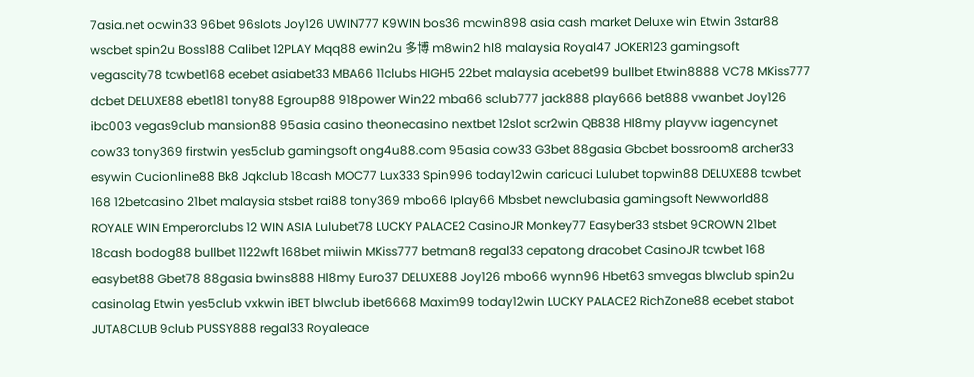7asia.net ocwin33 96bet 96slots Joy126 UWIN777 K9WIN bos36 mcwin898 asia cash market Deluxe win Etwin 3star88 wscbet spin2u Boss188 Calibet 12PLAY Mqq88 ewin2u 多博 m8win2 hl8 malaysia Royal47 JOKER123 gamingsoft vegascity78 tcwbet168 ecebet asiabet33 MBA66 11clubs HIGH5 22bet malaysia acebet99 bullbet Etwin8888 VC78 MKiss777 dcbet DELUXE88 ebet181 tony88 Egroup88 918power Win22 mba66 sclub777 jack888 play666 bet888 vwanbet Joy126 ibc003 vegas9club mansion88 95asia casino theonecasino nextbet 12slot scr2win QB838 Hl8my playvw iagencynet cow33 tony369 firstwin yes5club gamingsoft ong4u88.com 95asia cow33 G3bet 88gasia Gbcbet bossroom8 archer33 esywin Cucionline88 Bk8 Jqkclub 18cash MOC77 Lux333 Spin996 today12win caricuci Lulubet topwin88 DELUXE88 tcwbet 168 12betcasino 21bet malaysia stsbet rai88 tony369 mbo66 Iplay66 Mbsbet newclubasia gamingsoft Newworld88 ROYALE WIN Emperorclubs 12 WIN ASIA Lulubet78 LUCKY PALACE2 CasinoJR Monkey77 Easyber33 stsbet 9CROWN 21bet 18cash bodog88 bullbet 1122wft 168bet miiwin MKiss777 betman8 regal33 cepatong dracobet CasinoJR tcwbet 168 easybet88 Gbet78 88gasia bwins888 Hl8my Euro37 DELUXE88 Joy126 mbo66 wynn96 Hbet63 smvegas blwclub spin2u casinolag Etwin yes5club vxkwin iBET blwclub ibet6668 Maxim99 today12win LUCKY PALACE2 RichZone88 ecebet stabot JUTA8CLUB 9club PUSSY888 regal33 Royaleace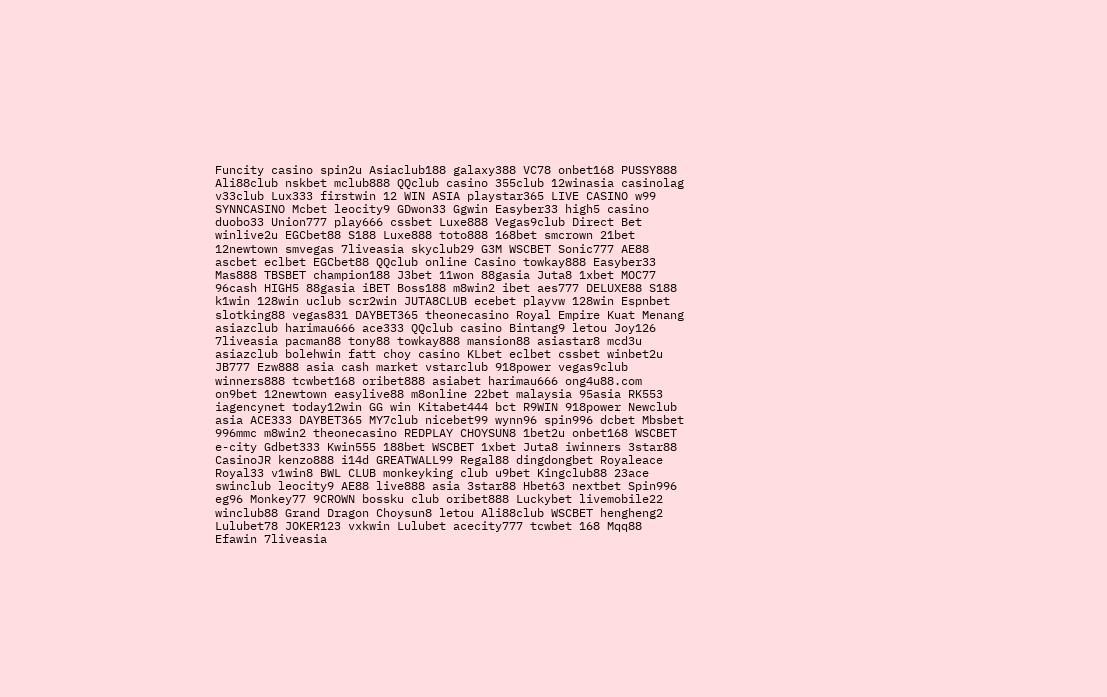Funcity casino spin2u Asiaclub188 galaxy388 VC78 onbet168 PUSSY888 Ali88club nskbet mclub888 QQclub casino 355club 12winasia casinolag v33club Lux333 firstwin 12 WIN ASIA playstar365 LIVE CASINO w99 SYNNCASINO Mcbet leocity9 GDwon33 Ggwin Easyber33 high5 casino duobo33 Union777 play666 cssbet Luxe888 Vegas9club Direct Bet winlive2u EGCbet88 S188 Luxe888 toto888 168bet smcrown 21bet 12newtown smvegas 7liveasia skyclub29 G3M WSCBET Sonic777 AE88 ascbet eclbet EGCbet88 QQclub online Casino towkay888 Easyber33 Mas888 TBSBET champion188 J3bet 11won 88gasia Juta8 1xbet MOC77 96cash HIGH5 88gasia iBET Boss188 m8win2 ibet aes777 DELUXE88 S188 k1win 128win uclub scr2win JUTA8CLUB ecebet playvw 128win Espnbet slotking88 vegas831 DAYBET365 theonecasino Royal Empire Kuat Menang asiazclub harimau666 ace333 QQclub casino Bintang9 letou Joy126 7liveasia pacman88 tony88 towkay888 mansion88 asiastar8 mcd3u asiazclub bolehwin fatt choy casino KLbet eclbet cssbet winbet2u JB777 Ezw888 asia cash market vstarclub 918power vegas9club winners888 tcwbet168 oribet888 asiabet harimau666 ong4u88.com on9bet 12newtown easylive88 m8online 22bet malaysia 95asia RK553 iagencynet today12win GG win Kitabet444 bct R9WIN 918power Newclub asia ACE333 DAYBET365 MY7club nicebet99 wynn96 spin996 dcbet Mbsbet 996mmc m8win2 theonecasino REDPLAY CHOYSUN8 1bet2u onbet168 WSCBET e-city Gdbet333 Kwin555 188bet WSCBET 1xbet Juta8 iwinners 3star88 CasinoJR kenzo888 i14d GREATWALL99 Regal88 dingdongbet Royaleace Royal33 v1win8 BWL CLUB monkeyking club u9bet Kingclub88 23ace swinclub leocity9 AE88 live888 asia 3star88 Hbet63 nextbet Spin996 eg96 Monkey77 9CROWN bossku club oribet888 Luckybet livemobile22 winclub88 Grand Dragon Choysun8 letou Ali88club WSCBET hengheng2 Lulubet78 JOKER123 vxkwin Lulubet acecity777 tcwbet 168 Mqq88 Efawin 7liveasia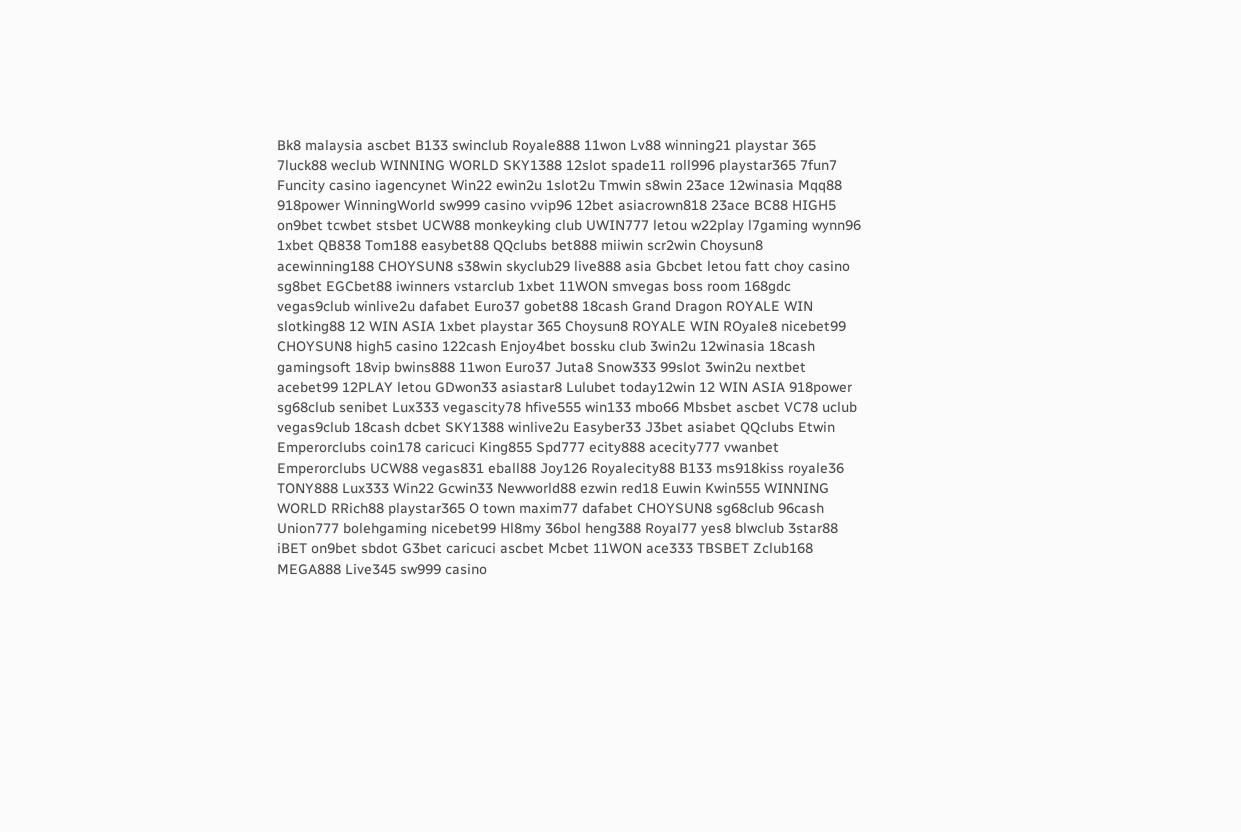Bk8 malaysia ascbet B133 swinclub Royale888 11won Lv88 winning21 playstar 365 7luck88 weclub WINNING WORLD SKY1388 12slot spade11 roll996 playstar365 7fun7 Funcity casino iagencynet Win22 ewin2u 1slot2u Tmwin s8win 23ace 12winasia Mqq88 918power WinningWorld sw999 casino vvip96 12bet asiacrown818 23ace BC88 HIGH5 on9bet tcwbet stsbet UCW88 monkeyking club UWIN777 letou w22play l7gaming wynn96 1xbet QB838 Tom188 easybet88 QQclubs bet888 miiwin scr2win Choysun8 acewinning188 CHOYSUN8 s38win skyclub29 live888 asia Gbcbet letou fatt choy casino sg8bet EGCbet88 iwinners vstarclub 1xbet 11WON smvegas boss room 168gdc vegas9club winlive2u dafabet Euro37 gobet88 18cash Grand Dragon ROYALE WIN slotking88 12 WIN ASIA 1xbet playstar 365 Choysun8 ROYALE WIN ROyale8 nicebet99 CHOYSUN8 high5 casino 122cash Enjoy4bet bossku club 3win2u 12winasia 18cash gamingsoft 18vip bwins888 11won Euro37 Juta8 Snow333 99slot 3win2u nextbet acebet99 12PLAY letou GDwon33 asiastar8 Lulubet today12win 12 WIN ASIA 918power sg68club senibet Lux333 vegascity78 hfive555 win133 mbo66 Mbsbet ascbet VC78 uclub vegas9club 18cash dcbet SKY1388 winlive2u Easyber33 J3bet asiabet QQclubs Etwin Emperorclubs coin178 caricuci King855 Spd777 ecity888 acecity777 vwanbet Emperorclubs UCW88 vegas831 eball88 Joy126 Royalecity88 B133 ms918kiss royale36 TONY888 Lux333 Win22 Gcwin33 Newworld88 ezwin red18 Euwin Kwin555 WINNING WORLD RRich88 playstar365 O town maxim77 dafabet CHOYSUN8 sg68club 96cash Union777 bolehgaming nicebet99 Hl8my 36bol heng388 Royal77 yes8 blwclub 3star88 iBET on9bet sbdot G3bet caricuci ascbet Mcbet 11WON ace333 TBSBET Zclub168 MEGA888 Live345 sw999 casino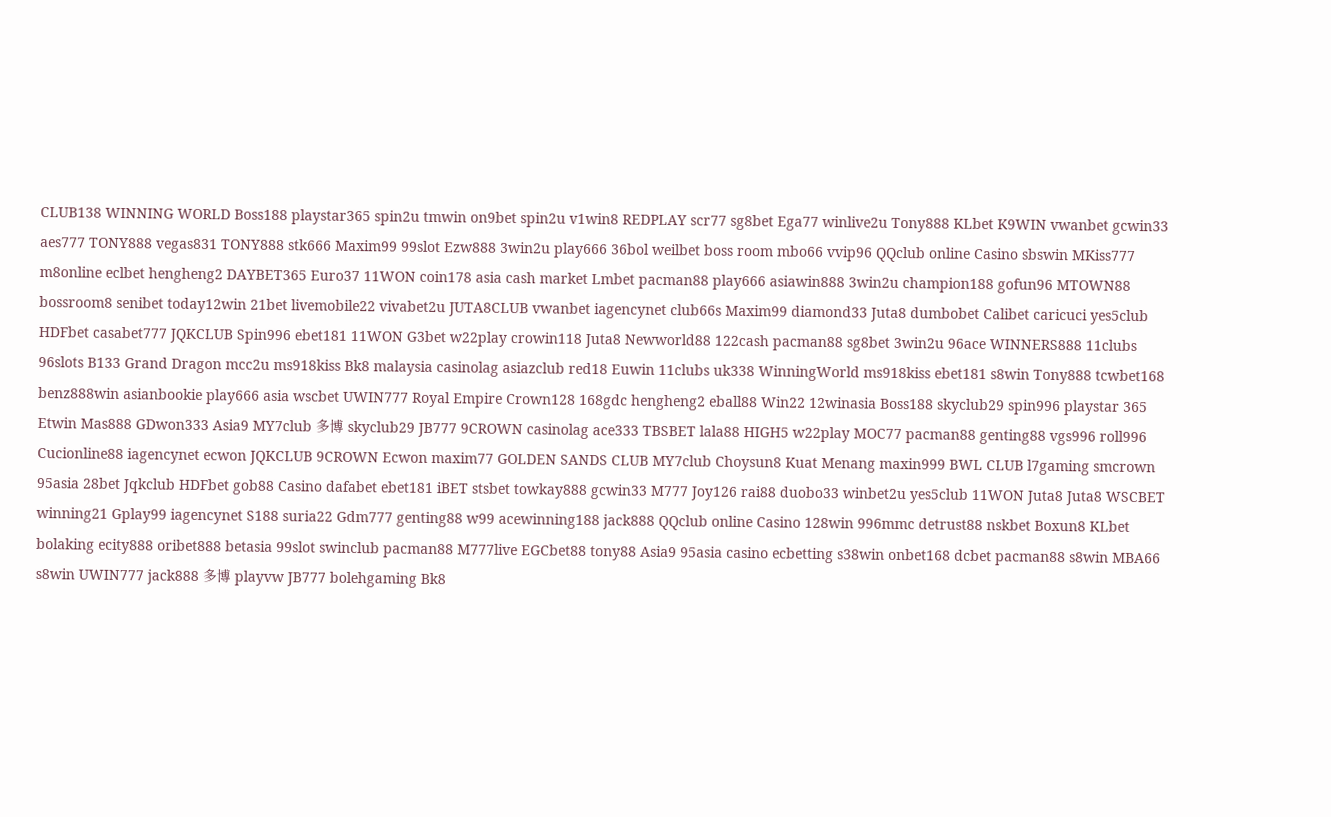CLUB138 WINNING WORLD Boss188 playstar365 spin2u tmwin on9bet spin2u v1win8 REDPLAY scr77 sg8bet Ega77 winlive2u Tony888 KLbet K9WIN vwanbet gcwin33 aes777 TONY888 vegas831 TONY888 stk666 Maxim99 99slot Ezw888 3win2u play666 36bol weilbet boss room mbo66 vvip96 QQclub online Casino sbswin MKiss777 m8online eclbet hengheng2 DAYBET365 Euro37 11WON coin178 asia cash market Lmbet pacman88 play666 asiawin888 3win2u champion188 gofun96 MTOWN88 bossroom8 senibet today12win 21bet livemobile22 vivabet2u JUTA8CLUB vwanbet iagencynet club66s Maxim99 diamond33 Juta8 dumbobet Calibet caricuci yes5club HDFbet casabet777 JQKCLUB Spin996 ebet181 11WON G3bet w22play crowin118 Juta8 Newworld88 122cash pacman88 sg8bet 3win2u 96ace WINNERS888 11clubs 96slots B133 Grand Dragon mcc2u ms918kiss Bk8 malaysia casinolag asiazclub red18 Euwin 11clubs uk338 WinningWorld ms918kiss ebet181 s8win Tony888 tcwbet168 benz888win asianbookie play666 asia wscbet UWIN777 Royal Empire Crown128 168gdc hengheng2 eball88 Win22 12winasia Boss188 skyclub29 spin996 playstar 365 Etwin Mas888 GDwon333 Asia9 MY7club 多博 skyclub29 JB777 9CROWN casinolag ace333 TBSBET lala88 HIGH5 w22play MOC77 pacman88 genting88 vgs996 roll996 Cucionline88 iagencynet ecwon JQKCLUB 9CROWN Ecwon maxim77 GOLDEN SANDS CLUB MY7club Choysun8 Kuat Menang maxin999 BWL CLUB l7gaming smcrown 95asia 28bet Jqkclub HDFbet gob88 Casino dafabet ebet181 iBET stsbet towkay888 gcwin33 M777 Joy126 rai88 duobo33 winbet2u yes5club 11WON Juta8 Juta8 WSCBET winning21 Gplay99 iagencynet S188 suria22 Gdm777 genting88 w99 acewinning188 jack888 QQclub online Casino 128win 996mmc detrust88 nskbet Boxun8 KLbet bolaking ecity888 oribet888 betasia 99slot swinclub pacman88 M777live EGCbet88 tony88 Asia9 95asia casino ecbetting s38win onbet168 dcbet pacman88 s8win MBA66 s8win UWIN777 jack888 多博 playvw JB777 bolehgaming Bk8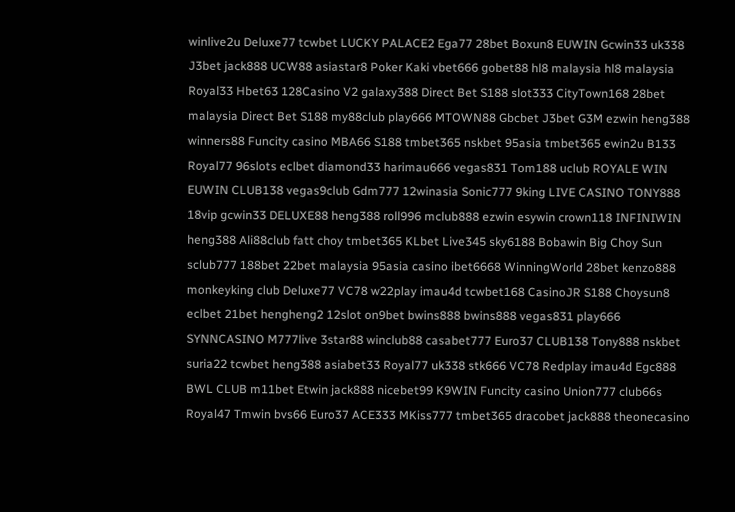winlive2u Deluxe77 tcwbet LUCKY PALACE2 Ega77 28bet Boxun8 EUWIN Gcwin33 uk338 J3bet jack888 UCW88 asiastar8 Poker Kaki vbet666 gobet88 hl8 malaysia hl8 malaysia Royal33 Hbet63 128Casino V2 galaxy388 Direct Bet S188 slot333 CityTown168 28bet malaysia Direct Bet S188 my88club play666 MTOWN88 Gbcbet J3bet G3M ezwin heng388 winners88 Funcity casino MBA66 S188 tmbet365 nskbet 95asia tmbet365 ewin2u B133 Royal77 96slots eclbet diamond33 harimau666 vegas831 Tom188 uclub ROYALE WIN EUWIN CLUB138 vegas9club Gdm777 12winasia Sonic777 9king LIVE CASINO TONY888 18vip gcwin33 DELUXE88 heng388 roll996 mclub888 ezwin esywin crown118 INFINIWIN heng388 Ali88club fatt choy tmbet365 KLbet Live345 sky6188 Bobawin Big Choy Sun sclub777 188bet 22bet malaysia 95asia casino ibet6668 WinningWorld 28bet kenzo888 monkeyking club Deluxe77 VC78 w22play imau4d tcwbet168 CasinoJR S188 Choysun8 eclbet 21bet hengheng2 12slot on9bet bwins888 bwins888 vegas831 play666 SYNNCASINO M777live 3star88 winclub88 casabet777 Euro37 CLUB138 Tony888 nskbet suria22 tcwbet heng388 asiabet33 Royal77 uk338 stk666 VC78 Redplay imau4d Egc888 BWL CLUB m11bet Etwin jack888 nicebet99 K9WIN Funcity casino Union777 club66s Royal47 Tmwin bvs66 Euro37 ACE333 MKiss777 tmbet365 dracobet jack888 theonecasino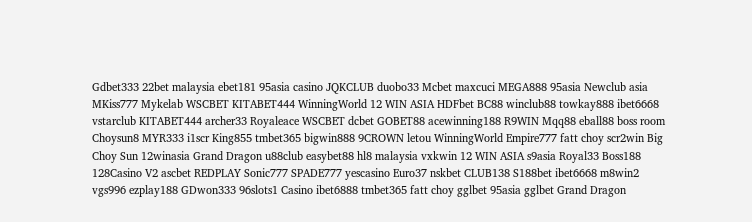Gdbet333 22bet malaysia ebet181 95asia casino JQKCLUB duobo33 Mcbet maxcuci MEGA888 95asia Newclub asia MKiss777 Mykelab WSCBET KITABET444 WinningWorld 12 WIN ASIA HDFbet BC88 winclub88 towkay888 ibet6668 vstarclub KITABET444 archer33 Royaleace WSCBET dcbet GOBET88 acewinning188 R9WIN Mqq88 eball88 boss room Choysun8 MYR333 i1scr King855 tmbet365 bigwin888 9CROWN letou WinningWorld Empire777 fatt choy scr2win Big Choy Sun 12winasia Grand Dragon u88club easybet88 hl8 malaysia vxkwin 12 WIN ASIA s9asia Royal33 Boss188 128Casino V2 ascbet REDPLAY Sonic777 SPADE777 yescasino Euro37 nskbet CLUB138 S188bet ibet6668 m8win2 vgs996 ezplay188 GDwon333 96slots1 Casino ibet6888 tmbet365 fatt choy gglbet 95asia gglbet Grand Dragon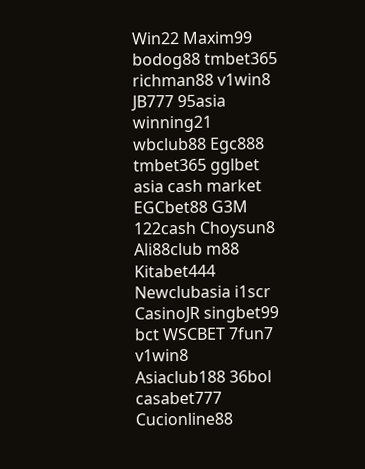Win22 Maxim99 bodog88 tmbet365 richman88 v1win8 JB777 95asia winning21 wbclub88 Egc888 tmbet365 gglbet asia cash market EGCbet88 G3M 122cash Choysun8 Ali88club m88 Kitabet444 Newclubasia i1scr CasinoJR singbet99 bct WSCBET 7fun7 v1win8 Asiaclub188 36bol casabet777 Cucionline88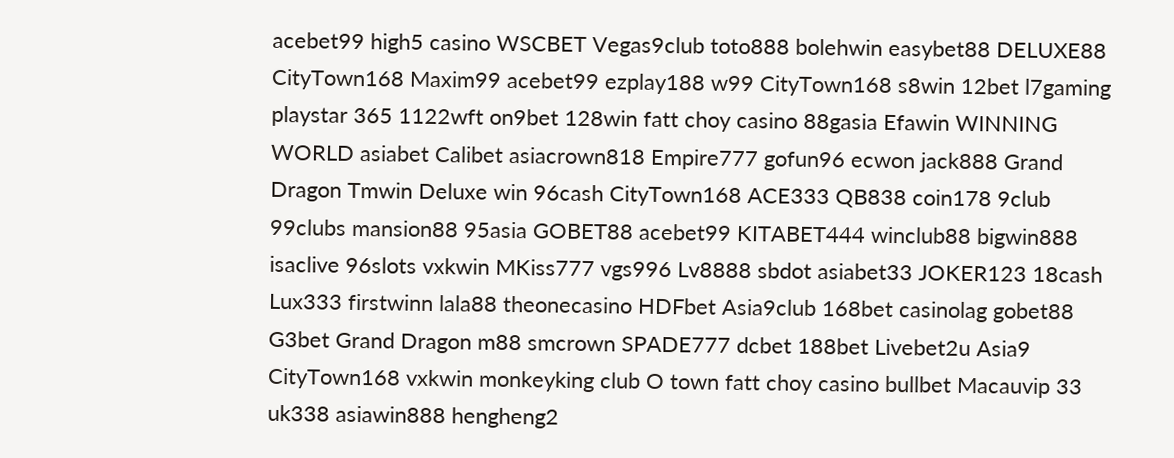acebet99 high5 casino WSCBET Vegas9club toto888 bolehwin easybet88 DELUXE88 CityTown168 Maxim99 acebet99 ezplay188 w99 CityTown168 s8win 12bet l7gaming playstar 365 1122wft on9bet 128win fatt choy casino 88gasia Efawin WINNING WORLD asiabet Calibet asiacrown818 Empire777 gofun96 ecwon jack888 Grand Dragon Tmwin Deluxe win 96cash CityTown168 ACE333 QB838 coin178 9club 99clubs mansion88 95asia GOBET88 acebet99 KITABET444 winclub88 bigwin888 isaclive 96slots vxkwin MKiss777 vgs996 Lv8888 sbdot asiabet33 JOKER123 18cash Lux333 firstwinn lala88 theonecasino HDFbet Asia9club 168bet casinolag gobet88 G3bet Grand Dragon m88 smcrown SPADE777 dcbet 188bet Livebet2u Asia9 CityTown168 vxkwin monkeyking club O town fatt choy casino bullbet Macauvip 33 uk338 asiawin888 hengheng2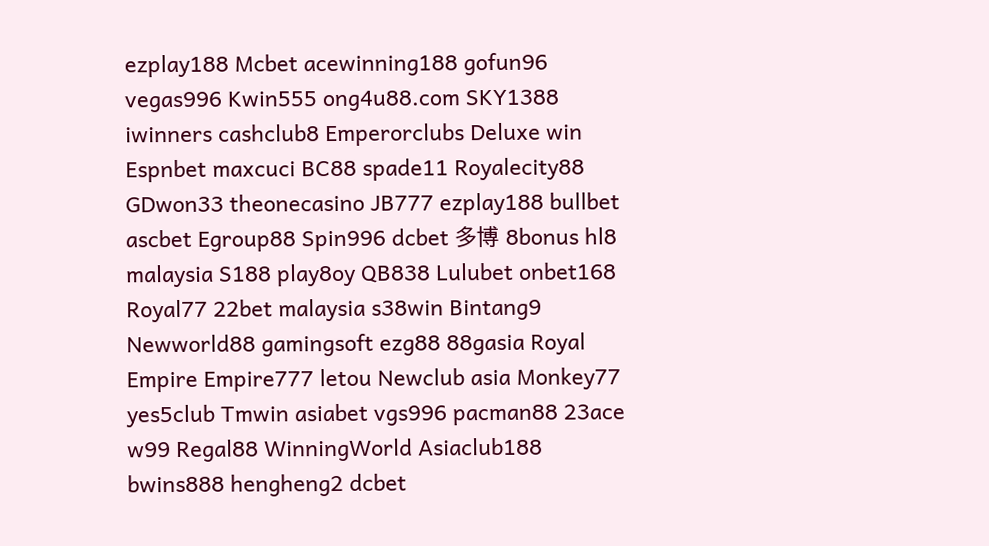ezplay188 Mcbet acewinning188 gofun96 vegas996 Kwin555 ong4u88.com SKY1388 iwinners cashclub8 Emperorclubs Deluxe win Espnbet maxcuci BC88 spade11 Royalecity88 GDwon33 theonecasino JB777 ezplay188 bullbet ascbet Egroup88 Spin996 dcbet 多博 8bonus hl8 malaysia S188 play8oy QB838 Lulubet onbet168 Royal77 22bet malaysia s38win Bintang9 Newworld88 gamingsoft ezg88 88gasia Royal Empire Empire777 letou Newclub asia Monkey77 yes5club Tmwin asiabet vgs996 pacman88 23ace w99 Regal88 WinningWorld Asiaclub188 bwins888 hengheng2 dcbet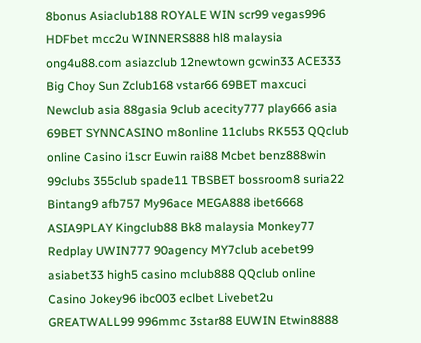8bonus Asiaclub188 ROYALE WIN scr99 vegas996 HDFbet mcc2u WINNERS888 hl8 malaysia ong4u88.com asiazclub 12newtown gcwin33 ACE333 Big Choy Sun Zclub168 vstar66 69BET maxcuci Newclub asia 88gasia 9club acecity777 play666 asia 69BET SYNNCASINO m8online 11clubs RK553 QQclub online Casino i1scr Euwin rai88 Mcbet benz888win 99clubs 355club spade11 TBSBET bossroom8 suria22 Bintang9 afb757 My96ace MEGA888 ibet6668 ASIA9PLAY Kingclub88 Bk8 malaysia Monkey77 Redplay UWIN777 90agency MY7club acebet99 asiabet33 high5 casino mclub888 QQclub online Casino Jokey96 ibc003 eclbet Livebet2u GREATWALL99 996mmc 3star88 EUWIN Etwin8888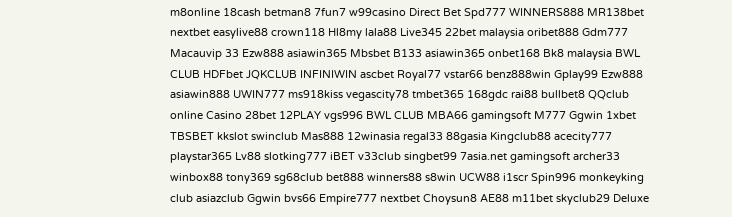m8online 18cash betman8 7fun7 w99casino Direct Bet Spd777 WINNERS888 MR138bet nextbet easylive88 crown118 Hl8my lala88 Live345 22bet malaysia oribet888 Gdm777 Macauvip 33 Ezw888 asiawin365 Mbsbet B133 asiawin365 onbet168 Bk8 malaysia BWL CLUB HDFbet JQKCLUB INFINIWIN ascbet Royal77 vstar66 benz888win Gplay99 Ezw888 asiawin888 UWIN777 ms918kiss vegascity78 tmbet365 168gdc rai88 bullbet8 QQclub online Casino 28bet 12PLAY vgs996 BWL CLUB MBA66 gamingsoft M777 Ggwin 1xbet TBSBET kkslot swinclub Mas888 12winasia regal33 88gasia Kingclub88 acecity777 playstar365 Lv88 slotking777 iBET v33club singbet99 7asia.net gamingsoft archer33 winbox88 tony369 sg68club bet888 winners88 s8win UCW88 i1scr Spin996 monkeyking club asiazclub Ggwin bvs66 Empire777 nextbet Choysun8 AE88 m11bet skyclub29 Deluxe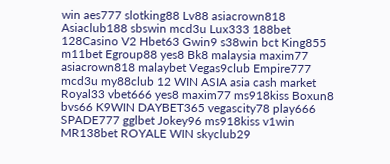win aes777 slotking88 Lv88 asiacrown818 Asiaclub188 sbswin mcd3u Lux333 188bet 128Casino V2 Hbet63 Gwin9 s38win bct King855 m11bet Egroup88 yes8 Bk8 malaysia maxim77 asiacrown818 malaybet Vegas9club Empire777 mcd3u my88club 12 WIN ASIA asia cash market Royal33 vbet666 yes8 maxim77 ms918kiss Boxun8 bvs66 K9WIN DAYBET365 vegascity78 play666 SPADE777 gglbet Jokey96 ms918kiss v1win MR138bet ROYALE WIN skyclub29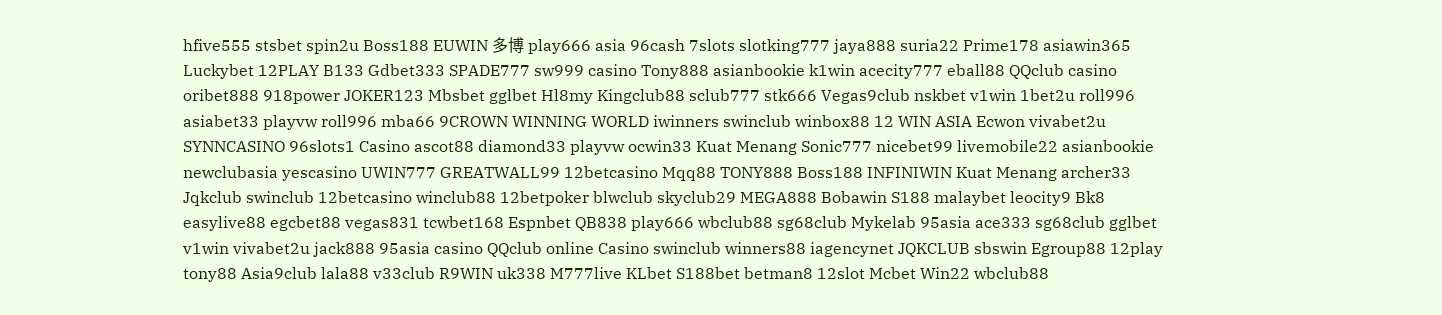hfive555 stsbet spin2u Boss188 EUWIN 多博 play666 asia 96cash 7slots slotking777 jaya888 suria22 Prime178 asiawin365 Luckybet 12PLAY B133 Gdbet333 SPADE777 sw999 casino Tony888 asianbookie k1win acecity777 eball88 QQclub casino oribet888 918power JOKER123 Mbsbet gglbet Hl8my Kingclub88 sclub777 stk666 Vegas9club nskbet v1win 1bet2u roll996 asiabet33 playvw roll996 mba66 9CROWN WINNING WORLD iwinners swinclub winbox88 12 WIN ASIA Ecwon vivabet2u SYNNCASINO 96slots1 Casino ascot88 diamond33 playvw ocwin33 Kuat Menang Sonic777 nicebet99 livemobile22 asianbookie newclubasia yescasino UWIN777 GREATWALL99 12betcasino Mqq88 TONY888 Boss188 INFINIWIN Kuat Menang archer33 Jqkclub swinclub 12betcasino winclub88 12betpoker blwclub skyclub29 MEGA888 Bobawin S188 malaybet leocity9 Bk8 easylive88 egcbet88 vegas831 tcwbet168 Espnbet QB838 play666 wbclub88 sg68club Mykelab 95asia ace333 sg68club gglbet v1win vivabet2u jack888 95asia casino QQclub online Casino swinclub winners88 iagencynet JQKCLUB sbswin Egroup88 12play tony88 Asia9club lala88 v33club R9WIN uk338 M777live KLbet S188bet betman8 12slot Mcbet Win22 wbclub88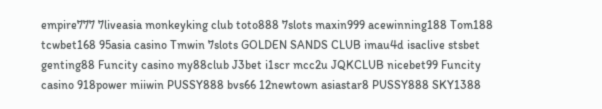empire777 7liveasia monkeyking club toto888 7slots maxin999 acewinning188 Tom188 tcwbet168 95asia casino Tmwin 7slots GOLDEN SANDS CLUB imau4d isaclive stsbet genting88 Funcity casino my88club J3bet i1scr mcc2u JQKCLUB nicebet99 Funcity casino 918power miiwin PUSSY888 bvs66 12newtown asiastar8 PUSSY888 SKY1388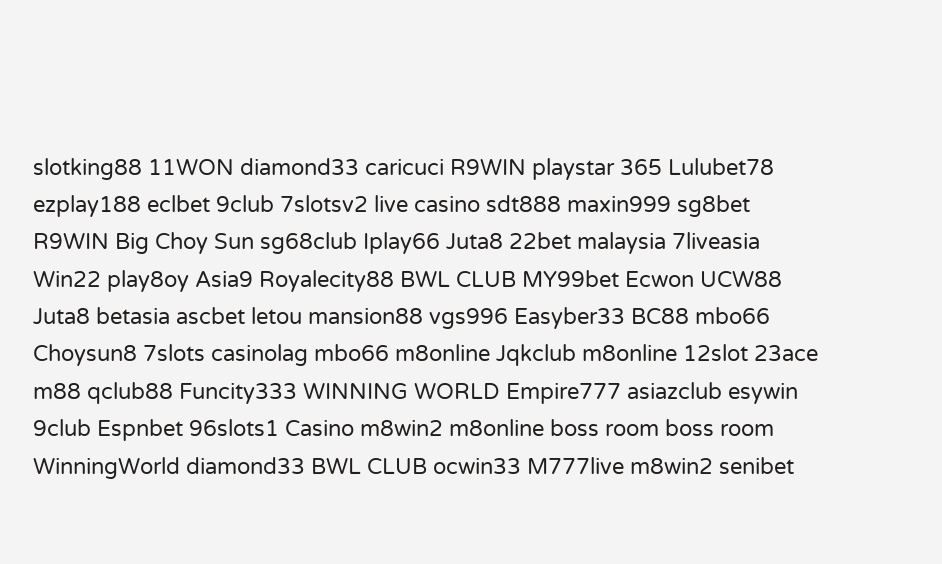slotking88 11WON diamond33 caricuci R9WIN playstar 365 Lulubet78 ezplay188 eclbet 9club 7slotsv2 live casino sdt888 maxin999 sg8bet R9WIN Big Choy Sun sg68club Iplay66 Juta8 22bet malaysia 7liveasia Win22 play8oy Asia9 Royalecity88 BWL CLUB MY99bet Ecwon UCW88 Juta8 betasia ascbet letou mansion88 vgs996 Easyber33 BC88 mbo66 Choysun8 7slots casinolag mbo66 m8online Jqkclub m8online 12slot 23ace m88 qclub88 Funcity333 WINNING WORLD Empire777 asiazclub esywin 9club Espnbet 96slots1 Casino m8win2 m8online boss room boss room WinningWorld diamond33 BWL CLUB ocwin33 M777live m8win2 senibet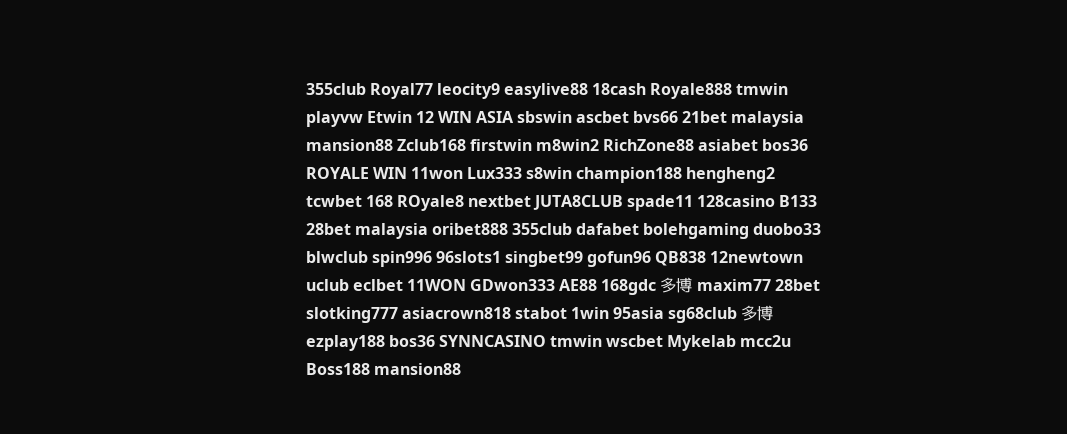355club Royal77 leocity9 easylive88 18cash Royale888 tmwin playvw Etwin 12 WIN ASIA sbswin ascbet bvs66 21bet malaysia mansion88 Zclub168 firstwin m8win2 RichZone88 asiabet bos36 ROYALE WIN 11won Lux333 s8win champion188 hengheng2 tcwbet 168 ROyale8 nextbet JUTA8CLUB spade11 128casino B133 28bet malaysia oribet888 355club dafabet bolehgaming duobo33 blwclub spin996 96slots1 singbet99 gofun96 QB838 12newtown uclub eclbet 11WON GDwon333 AE88 168gdc 多博 maxim77 28bet slotking777 asiacrown818 stabot 1win 95asia sg68club 多博 ezplay188 bos36 SYNNCASINO tmwin wscbet Mykelab mcc2u Boss188 mansion88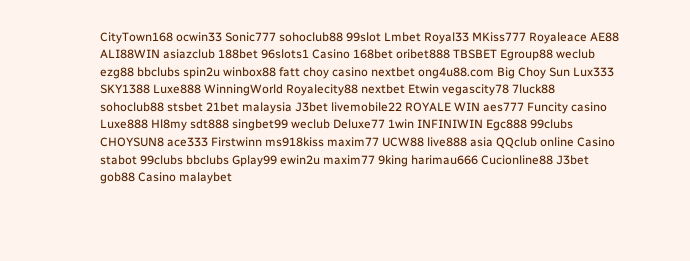CityTown168 ocwin33 Sonic777 sohoclub88 99slot Lmbet Royal33 MKiss777 Royaleace AE88 ALI88WIN asiazclub 188bet 96slots1 Casino 168bet oribet888 TBSBET Egroup88 weclub ezg88 bbclubs spin2u winbox88 fatt choy casino nextbet ong4u88.com Big Choy Sun Lux333 SKY1388 Luxe888 WinningWorld Royalecity88 nextbet Etwin vegascity78 7luck88 sohoclub88 stsbet 21bet malaysia J3bet livemobile22 ROYALE WIN aes777 Funcity casino Luxe888 Hl8my sdt888 singbet99 weclub Deluxe77 1win INFINIWIN Egc888 99clubs CHOYSUN8 ace333 Firstwinn ms918kiss maxim77 UCW88 live888 asia QQclub online Casino stabot 99clubs bbclubs Gplay99 ewin2u maxim77 9king harimau666 Cucionline88 J3bet gob88 Casino malaybet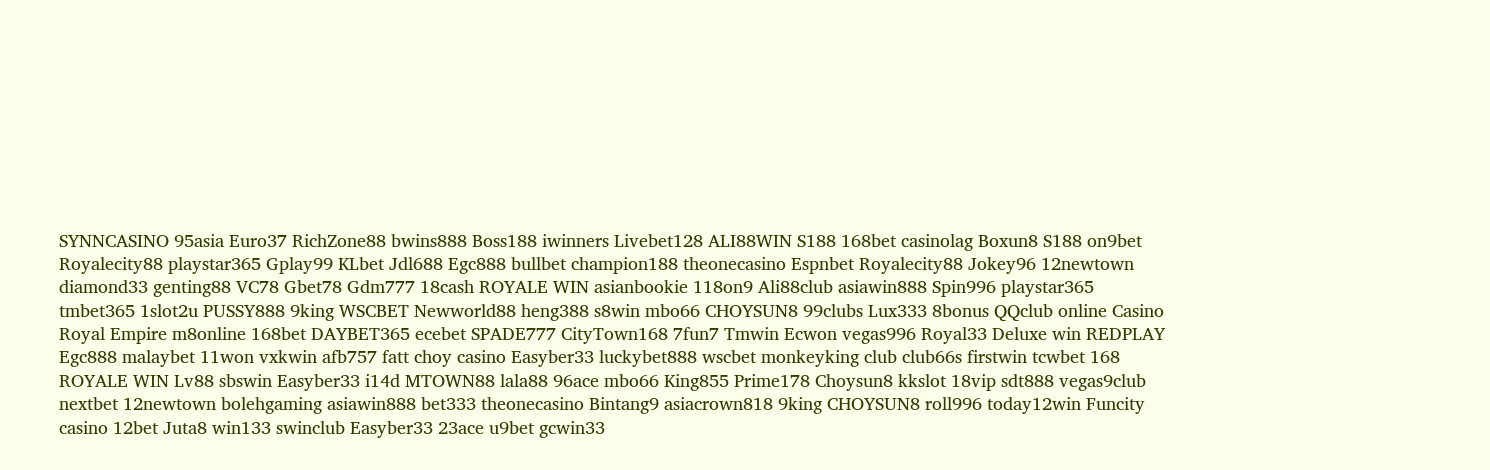SYNNCASINO 95asia Euro37 RichZone88 bwins888 Boss188 iwinners Livebet128 ALI88WIN S188 168bet casinolag Boxun8 S188 on9bet Royalecity88 playstar365 Gplay99 KLbet Jdl688 Egc888 bullbet champion188 theonecasino Espnbet Royalecity88 Jokey96 12newtown diamond33 genting88 VC78 Gbet78 Gdm777 18cash ROYALE WIN asianbookie 118on9 Ali88club asiawin888 Spin996 playstar365 tmbet365 1slot2u PUSSY888 9king WSCBET Newworld88 heng388 s8win mbo66 CHOYSUN8 99clubs Lux333 8bonus QQclub online Casino Royal Empire m8online 168bet DAYBET365 ecebet SPADE777 CityTown168 7fun7 Tmwin Ecwon vegas996 Royal33 Deluxe win REDPLAY Egc888 malaybet 11won vxkwin afb757 fatt choy casino Easyber33 luckybet888 wscbet monkeyking club club66s firstwin tcwbet 168 ROYALE WIN Lv88 sbswin Easyber33 i14d MTOWN88 lala88 96ace mbo66 King855 Prime178 Choysun8 kkslot 18vip sdt888 vegas9club nextbet 12newtown bolehgaming asiawin888 bet333 theonecasino Bintang9 asiacrown818 9king CHOYSUN8 roll996 today12win Funcity casino 12bet Juta8 win133 swinclub Easyber33 23ace u9bet gcwin33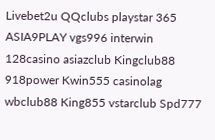Livebet2u QQclubs playstar 365 ASIA9PLAY vgs996 interwin 128casino asiazclub Kingclub88 918power Kwin555 casinolag wbclub88 King855 vstarclub Spd777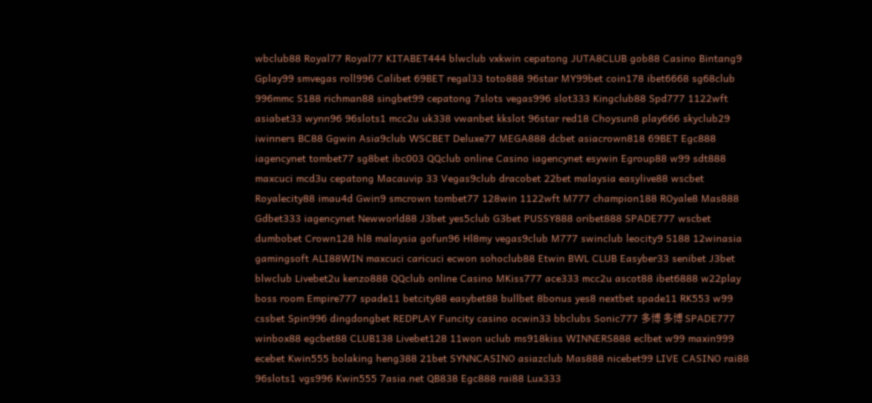wbclub88 Royal77 Royal77 KITABET444 blwclub vxkwin cepatong JUTA8CLUB gob88 Casino Bintang9 Gplay99 smvegas roll996 Calibet 69BET regal33 toto888 96star MY99bet coin178 ibet6668 sg68club 996mmc S188 richman88 singbet99 cepatong 7slots vegas996 slot333 Kingclub88 Spd777 1122wft asiabet33 wynn96 96slots1 mcc2u uk338 vwanbet kkslot 96star red18 Choysun8 play666 skyclub29 iwinners BC88 Ggwin Asia9club WSCBET Deluxe77 MEGA888 dcbet asiacrown818 69BET Egc888 iagencynet tombet77 sg8bet ibc003 QQclub online Casino iagencynet esywin Egroup88 w99 sdt888 maxcuci mcd3u cepatong Macauvip 33 Vegas9club dracobet 22bet malaysia easylive88 wscbet Royalecity88 imau4d Gwin9 smcrown tombet77 128win 1122wft M777 champion188 ROyale8 Mas888 Gdbet333 iagencynet Newworld88 J3bet yes5club G3bet PUSSY888 oribet888 SPADE777 wscbet dumbobet Crown128 hl8 malaysia gofun96 Hl8my vegas9club M777 swinclub leocity9 S188 12winasia gamingsoft ALI88WIN maxcuci caricuci ecwon sohoclub88 Etwin BWL CLUB Easyber33 senibet J3bet blwclub Livebet2u kenzo888 QQclub online Casino MKiss777 ace333 mcc2u ascot88 ibet6888 w22play boss room Empire777 spade11 betcity88 easybet88 bullbet 8bonus yes8 nextbet spade11 RK553 w99 cssbet Spin996 dingdongbet REDPLAY Funcity casino ocwin33 bbclubs Sonic777 多博 多博 SPADE777 winbox88 egcbet88 CLUB138 Livebet128 11won uclub ms918kiss WINNERS888 eclbet w99 maxin999 ecebet Kwin555 bolaking heng388 21bet SYNNCASINO asiazclub Mas888 nicebet99 LIVE CASINO rai88 96slots1 vgs996 Kwin555 7asia.net QB838 Egc888 rai88 Lux333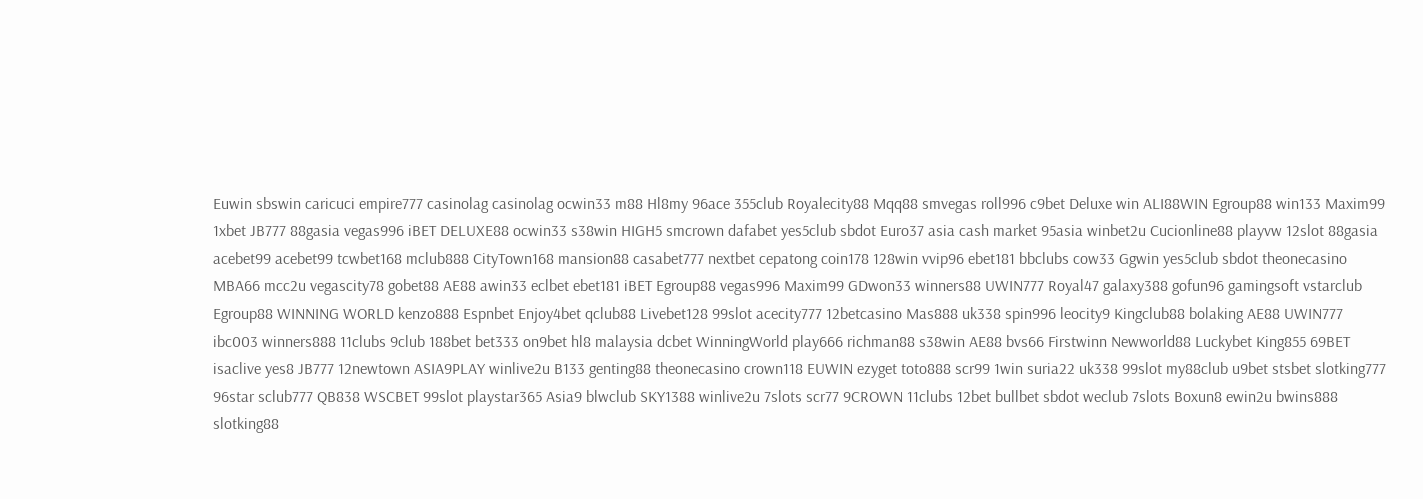Euwin sbswin caricuci empire777 casinolag casinolag ocwin33 m88 Hl8my 96ace 355club Royalecity88 Mqq88 smvegas roll996 c9bet Deluxe win ALI88WIN Egroup88 win133 Maxim99 1xbet JB777 88gasia vegas996 iBET DELUXE88 ocwin33 s38win HIGH5 smcrown dafabet yes5club sbdot Euro37 asia cash market 95asia winbet2u Cucionline88 playvw 12slot 88gasia acebet99 acebet99 tcwbet168 mclub888 CityTown168 mansion88 casabet777 nextbet cepatong coin178 128win vvip96 ebet181 bbclubs cow33 Ggwin yes5club sbdot theonecasino MBA66 mcc2u vegascity78 gobet88 AE88 awin33 eclbet ebet181 iBET Egroup88 vegas996 Maxim99 GDwon33 winners88 UWIN777 Royal47 galaxy388 gofun96 gamingsoft vstarclub Egroup88 WINNING WORLD kenzo888 Espnbet Enjoy4bet qclub88 Livebet128 99slot acecity777 12betcasino Mas888 uk338 spin996 leocity9 Kingclub88 bolaking AE88 UWIN777 ibc003 winners888 11clubs 9club 188bet bet333 on9bet hl8 malaysia dcbet WinningWorld play666 richman88 s38win AE88 bvs66 Firstwinn Newworld88 Luckybet King855 69BET isaclive yes8 JB777 12newtown ASIA9PLAY winlive2u B133 genting88 theonecasino crown118 EUWIN ezyget toto888 scr99 1win suria22 uk338 99slot my88club u9bet stsbet slotking777 96star sclub777 QB838 WSCBET 99slot playstar365 Asia9 blwclub SKY1388 winlive2u 7slots scr77 9CROWN 11clubs 12bet bullbet sbdot weclub 7slots Boxun8 ewin2u bwins888 slotking88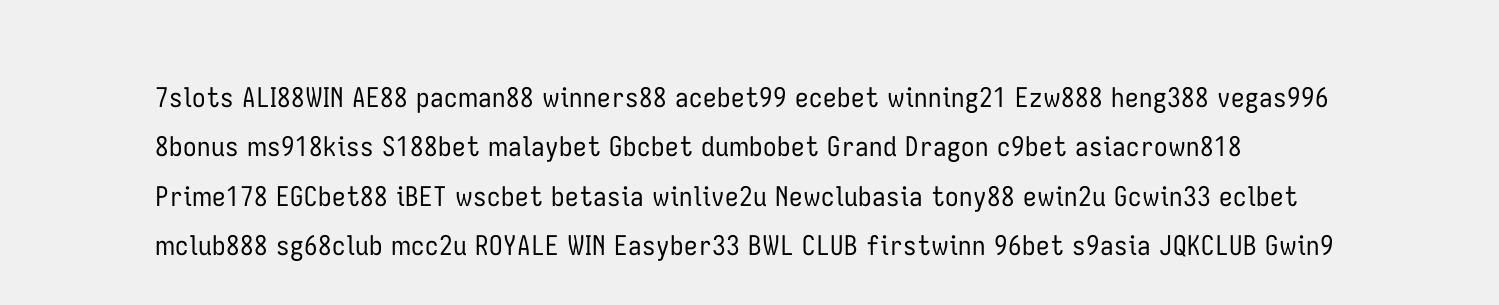7slots ALI88WIN AE88 pacman88 winners88 acebet99 ecebet winning21 Ezw888 heng388 vegas996 8bonus ms918kiss S188bet malaybet Gbcbet dumbobet Grand Dragon c9bet asiacrown818 Prime178 EGCbet88 iBET wscbet betasia winlive2u Newclubasia tony88 ewin2u Gcwin33 eclbet mclub888 sg68club mcc2u ROYALE WIN Easyber33 BWL CLUB firstwinn 96bet s9asia JQKCLUB Gwin9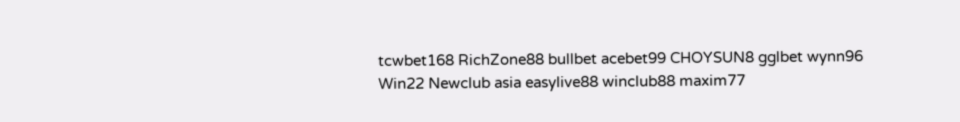tcwbet168 RichZone88 bullbet acebet99 CHOYSUN8 gglbet wynn96 Win22 Newclub asia easylive88 winclub88 maxim77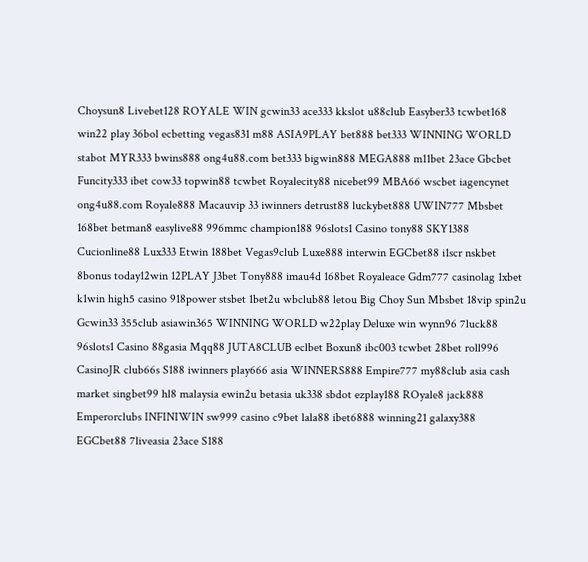Choysun8 Livebet128 ROYALE WIN gcwin33 ace333 kkslot u88club Easyber33 tcwbet168 win22 play 36bol ecbetting vegas831 m88 ASIA9PLAY bet888 bet333 WINNING WORLD stabot MYR333 bwins888 ong4u88.com bet333 bigwin888 MEGA888 m11bet 23ace Gbcbet Funcity333 ibet cow33 topwin88 tcwbet Royalecity88 nicebet99 MBA66 wscbet iagencynet ong4u88.com Royale888 Macauvip 33 iwinners detrust88 luckybet888 UWIN777 Mbsbet 168bet betman8 easylive88 996mmc champion188 96slots1 Casino tony88 SKY1388 Cucionline88 Lux333 Etwin 188bet Vegas9club Luxe888 interwin EGCbet88 i1scr nskbet 8bonus today12win 12PLAY J3bet Tony888 imau4d 168bet Royaleace Gdm777 casinolag 1xbet k1win high5 casino 918power stsbet 1bet2u wbclub88 letou Big Choy Sun Mbsbet 18vip spin2u Gcwin33 355club asiawin365 WINNING WORLD w22play Deluxe win wynn96 7luck88 96slots1 Casino 88gasia Mqq88 JUTA8CLUB eclbet Boxun8 ibc003 tcwbet 28bet roll996 CasinoJR club66s S188 iwinners play666 asia WINNERS888 Empire777 my88club asia cash market singbet99 hl8 malaysia ewin2u betasia uk338 sbdot ezplay188 ROyale8 jack888 Emperorclubs INFINIWIN sw999 casino c9bet lala88 ibet6888 winning21 galaxy388 EGCbet88 7liveasia 23ace S188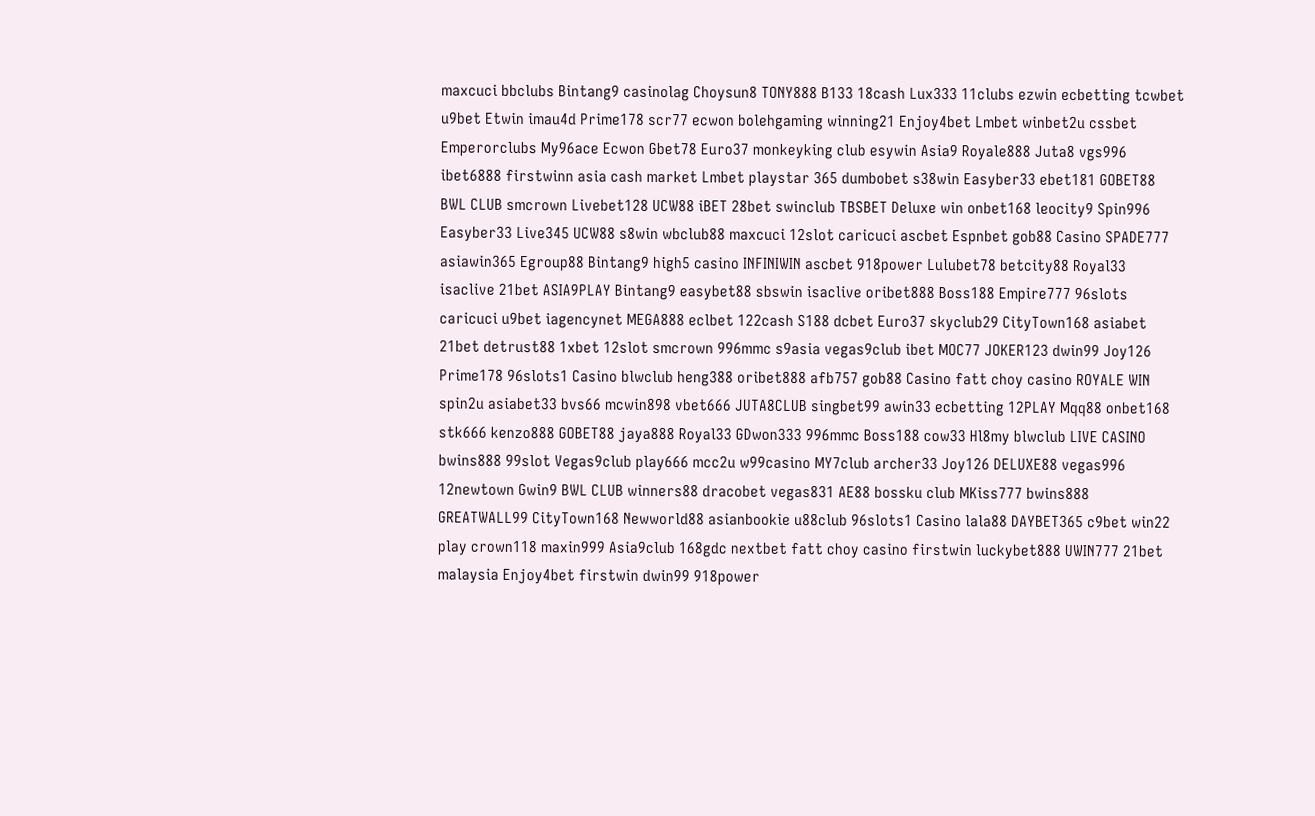maxcuci bbclubs Bintang9 casinolag Choysun8 TONY888 B133 18cash Lux333 11clubs ezwin ecbetting tcwbet u9bet Etwin imau4d Prime178 scr77 ecwon bolehgaming winning21 Enjoy4bet Lmbet winbet2u cssbet Emperorclubs My96ace Ecwon Gbet78 Euro37 monkeyking club esywin Asia9 Royale888 Juta8 vgs996 ibet6888 firstwinn asia cash market Lmbet playstar 365 dumbobet s38win Easyber33 ebet181 GOBET88 BWL CLUB smcrown Livebet128 UCW88 iBET 28bet swinclub TBSBET Deluxe win onbet168 leocity9 Spin996 Easyber33 Live345 UCW88 s8win wbclub88 maxcuci 12slot caricuci ascbet Espnbet gob88 Casino SPADE777 asiawin365 Egroup88 Bintang9 high5 casino INFINIWIN ascbet 918power Lulubet78 betcity88 Royal33 isaclive 21bet ASIA9PLAY Bintang9 easybet88 sbswin isaclive oribet888 Boss188 Empire777 96slots caricuci u9bet iagencynet MEGA888 eclbet 122cash S188 dcbet Euro37 skyclub29 CityTown168 asiabet 21bet detrust88 1xbet 12slot smcrown 996mmc s9asia vegas9club ibet MOC77 JOKER123 dwin99 Joy126 Prime178 96slots1 Casino blwclub heng388 oribet888 afb757 gob88 Casino fatt choy casino ROYALE WIN spin2u asiabet33 bvs66 mcwin898 vbet666 JUTA8CLUB singbet99 awin33 ecbetting 12PLAY Mqq88 onbet168 stk666 kenzo888 GOBET88 jaya888 Royal33 GDwon333 996mmc Boss188 cow33 Hl8my blwclub LIVE CASINO bwins888 99slot Vegas9club play666 mcc2u w99casino MY7club archer33 Joy126 DELUXE88 vegas996 12newtown Gwin9 BWL CLUB winners88 dracobet vegas831 AE88 bossku club MKiss777 bwins888 GREATWALL99 CityTown168 Newworld88 asianbookie u88club 96slots1 Casino lala88 DAYBET365 c9bet win22 play crown118 maxin999 Asia9club 168gdc nextbet fatt choy casino firstwin luckybet888 UWIN777 21bet malaysia Enjoy4bet firstwin dwin99 918power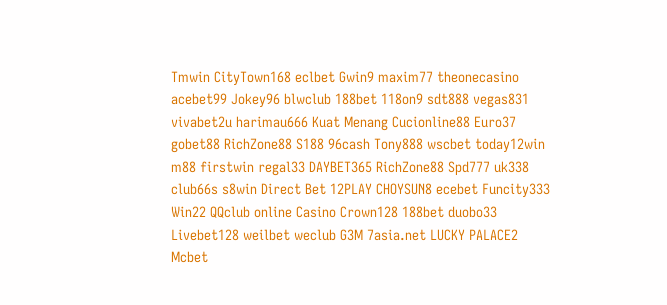Tmwin CityTown168 eclbet Gwin9 maxim77 theonecasino acebet99 Jokey96 blwclub 188bet 118on9 sdt888 vegas831 vivabet2u harimau666 Kuat Menang Cucionline88 Euro37 gobet88 RichZone88 S188 96cash Tony888 wscbet today12win m88 firstwin regal33 DAYBET365 RichZone88 Spd777 uk338 club66s s8win Direct Bet 12PLAY CHOYSUN8 ecebet Funcity333 Win22 QQclub online Casino Crown128 188bet duobo33 Livebet128 weilbet weclub G3M 7asia.net LUCKY PALACE2 Mcbet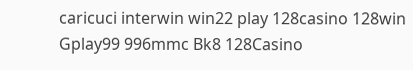caricuci interwin win22 play 128casino 128win Gplay99 996mmc Bk8 128Casino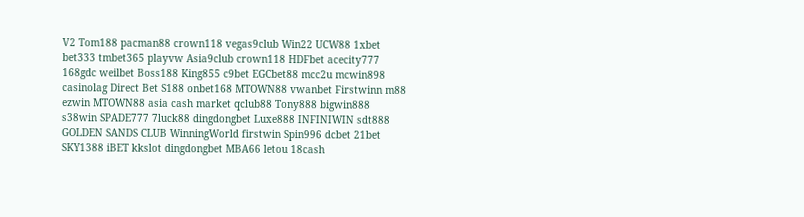V2 Tom188 pacman88 crown118 vegas9club Win22 UCW88 1xbet bet333 tmbet365 playvw Asia9club crown118 HDFbet acecity777 168gdc weilbet Boss188 King855 c9bet EGCbet88 mcc2u mcwin898 casinolag Direct Bet S188 onbet168 MTOWN88 vwanbet Firstwinn m88 ezwin MTOWN88 asia cash market qclub88 Tony888 bigwin888 s38win SPADE777 7luck88 dingdongbet Luxe888 INFINIWIN sdt888 GOLDEN SANDS CLUB WinningWorld firstwin Spin996 dcbet 21bet SKY1388 iBET kkslot dingdongbet MBA66 letou 18cash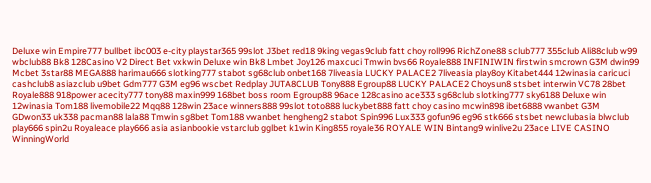Deluxe win Empire777 bullbet ibc003 e-city playstar365 99slot J3bet red18 9king vegas9club fatt choy roll996 RichZone88 sclub777 355club Ali88club w99 wbclub88 Bk8 128Casino V2 Direct Bet vxkwin Deluxe win Bk8 Lmbet Joy126 maxcuci Tmwin bvs66 Royale888 INFINIWIN firstwin smcrown G3M dwin99 Mcbet 3star88 MEGA888 harimau666 slotking777 stabot sg68club onbet168 7liveasia LUCKY PALACE2 7liveasia play8oy Kitabet444 12winasia caricuci cashclub8 asiazclub u9bet Gdm777 G3M eg96 wscbet Redplay JUTA8CLUB Tony888 Egroup88 LUCKY PALACE2 Choysun8 stsbet interwin VC78 28bet Royale888 918power acecity777 tony88 maxin999 168bet boss room Egroup88 96ace 128casino ace333 sg68club slotking777 sky6188 Deluxe win 12winasia Tom188 livemobile22 Mqq88 128win 23ace winners888 99slot toto888 luckybet888 fatt choy casino mcwin898 ibet6888 vwanbet G3M GDwon33 uk338 pacman88 lala88 Tmwin sg8bet Tom188 vwanbet hengheng2 stabot Spin996 Lux333 gofun96 eg96 stk666 stsbet newclubasia blwclub play666 spin2u Royaleace play666 asia asianbookie vstarclub gglbet k1win King855 royale36 ROYALE WIN Bintang9 winlive2u 23ace LIVE CASINO WinningWorld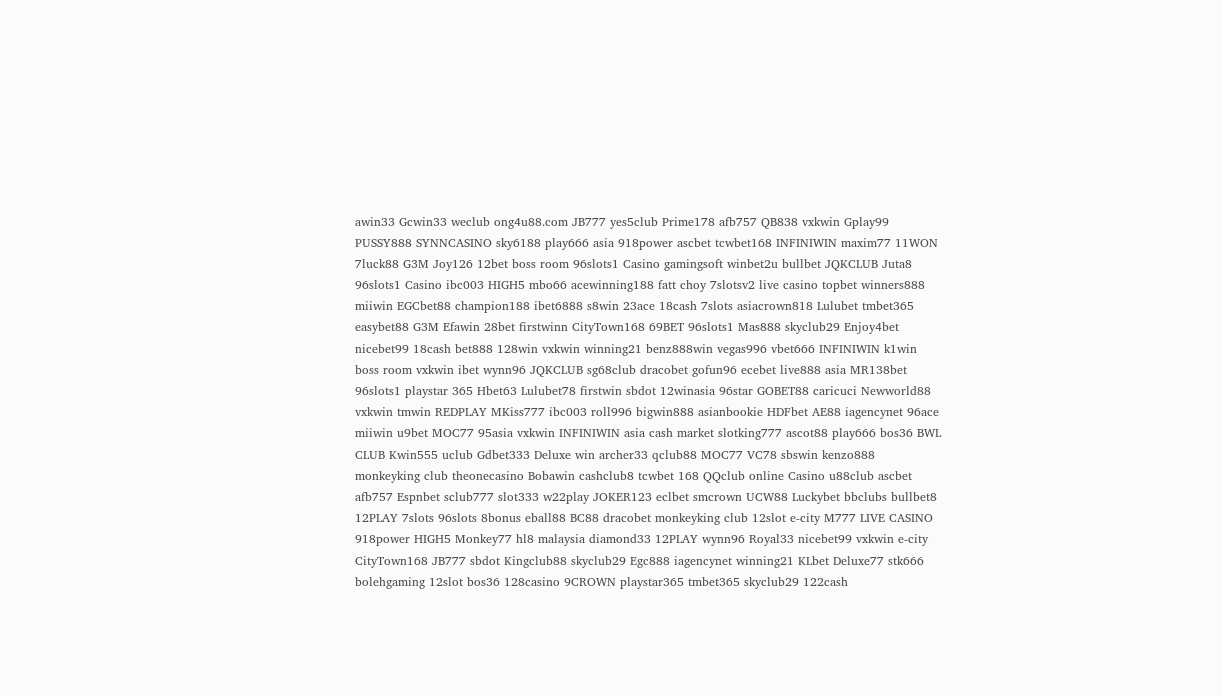awin33 Gcwin33 weclub ong4u88.com JB777 yes5club Prime178 afb757 QB838 vxkwin Gplay99 PUSSY888 SYNNCASINO sky6188 play666 asia 918power ascbet tcwbet168 INFINIWIN maxim77 11WON 7luck88 G3M Joy126 12bet boss room 96slots1 Casino gamingsoft winbet2u bullbet JQKCLUB Juta8 96slots1 Casino ibc003 HIGH5 mbo66 acewinning188 fatt choy 7slotsv2 live casino topbet winners888 miiwin EGCbet88 champion188 ibet6888 s8win 23ace 18cash 7slots asiacrown818 Lulubet tmbet365 easybet88 G3M Efawin 28bet firstwinn CityTown168 69BET 96slots1 Mas888 skyclub29 Enjoy4bet nicebet99 18cash bet888 128win vxkwin winning21 benz888win vegas996 vbet666 INFINIWIN k1win boss room vxkwin ibet wynn96 JQKCLUB sg68club dracobet gofun96 ecebet live888 asia MR138bet 96slots1 playstar 365 Hbet63 Lulubet78 firstwin sbdot 12winasia 96star GOBET88 caricuci Newworld88 vxkwin tmwin REDPLAY MKiss777 ibc003 roll996 bigwin888 asianbookie HDFbet AE88 iagencynet 96ace miiwin u9bet MOC77 95asia vxkwin INFINIWIN asia cash market slotking777 ascot88 play666 bos36 BWL CLUB Kwin555 uclub Gdbet333 Deluxe win archer33 qclub88 MOC77 VC78 sbswin kenzo888 monkeyking club theonecasino Bobawin cashclub8 tcwbet 168 QQclub online Casino u88club ascbet afb757 Espnbet sclub777 slot333 w22play JOKER123 eclbet smcrown UCW88 Luckybet bbclubs bullbet8 12PLAY 7slots 96slots 8bonus eball88 BC88 dracobet monkeyking club 12slot e-city M777 LIVE CASINO 918power HIGH5 Monkey77 hl8 malaysia diamond33 12PLAY wynn96 Royal33 nicebet99 vxkwin e-city CityTown168 JB777 sbdot Kingclub88 skyclub29 Egc888 iagencynet winning21 KLbet Deluxe77 stk666 bolehgaming 12slot bos36 128casino 9CROWN playstar365 tmbet365 skyclub29 122cash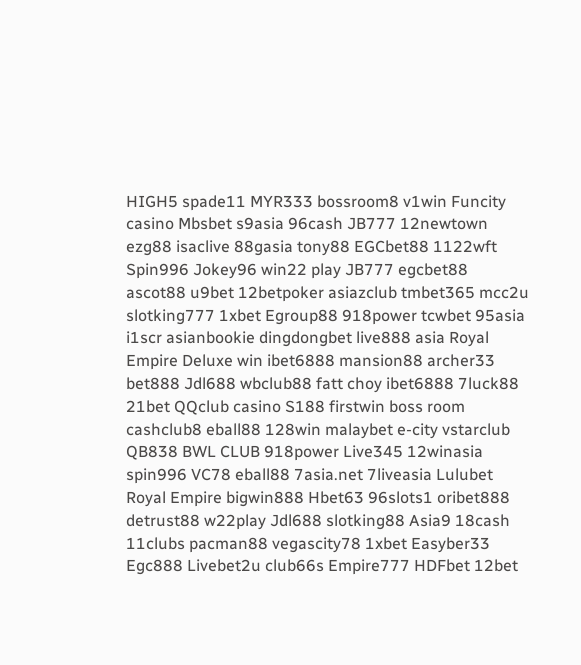HIGH5 spade11 MYR333 bossroom8 v1win Funcity casino Mbsbet s9asia 96cash JB777 12newtown ezg88 isaclive 88gasia tony88 EGCbet88 1122wft Spin996 Jokey96 win22 play JB777 egcbet88 ascot88 u9bet 12betpoker asiazclub tmbet365 mcc2u slotking777 1xbet Egroup88 918power tcwbet 95asia i1scr asianbookie dingdongbet live888 asia Royal Empire Deluxe win ibet6888 mansion88 archer33 bet888 Jdl688 wbclub88 fatt choy ibet6888 7luck88 21bet QQclub casino S188 firstwin boss room cashclub8 eball88 128win malaybet e-city vstarclub QB838 BWL CLUB 918power Live345 12winasia spin996 VC78 eball88 7asia.net 7liveasia Lulubet Royal Empire bigwin888 Hbet63 96slots1 oribet888 detrust88 w22play Jdl688 slotking88 Asia9 18cash 11clubs pacman88 vegascity78 1xbet Easyber33 Egc888 Livebet2u club66s Empire777 HDFbet 12bet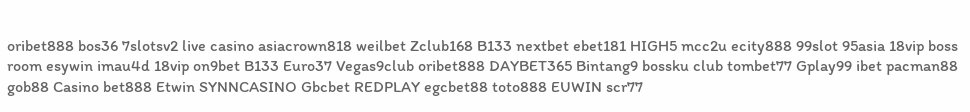oribet888 bos36 7slotsv2 live casino asiacrown818 weilbet Zclub168 B133 nextbet ebet181 HIGH5 mcc2u ecity888 99slot 95asia 18vip boss room esywin imau4d 18vip on9bet B133 Euro37 Vegas9club oribet888 DAYBET365 Bintang9 bossku club tombet77 Gplay99 ibet pacman88 gob88 Casino bet888 Etwin SYNNCASINO Gbcbet REDPLAY egcbet88 toto888 EUWIN scr77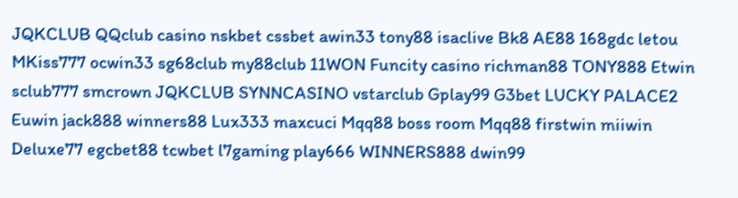JQKCLUB QQclub casino nskbet cssbet awin33 tony88 isaclive Bk8 AE88 168gdc letou MKiss777 ocwin33 sg68club my88club 11WON Funcity casino richman88 TONY888 Etwin sclub777 smcrown JQKCLUB SYNNCASINO vstarclub Gplay99 G3bet LUCKY PALACE2 Euwin jack888 winners88 Lux333 maxcuci Mqq88 boss room Mqq88 firstwin miiwin Deluxe77 egcbet88 tcwbet l7gaming play666 WINNERS888 dwin99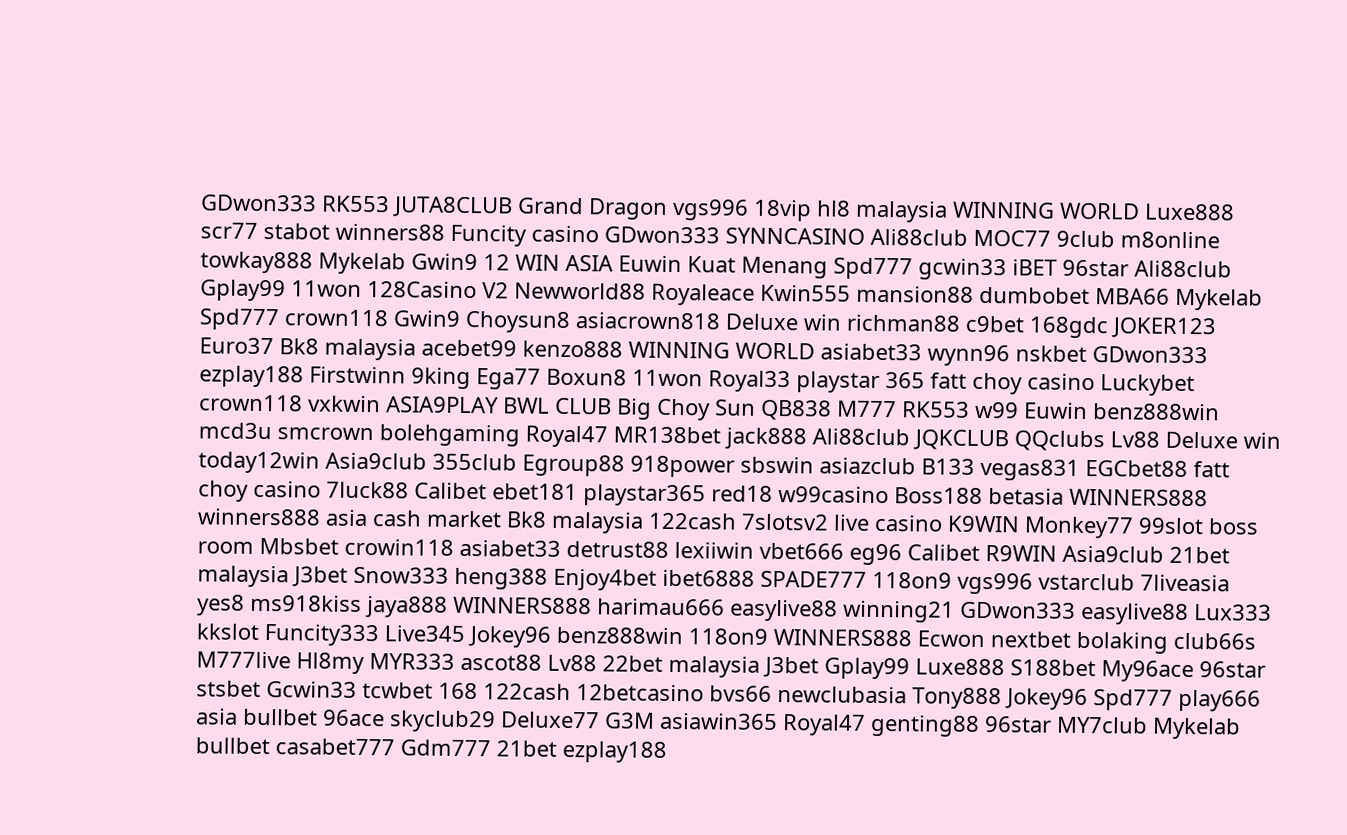GDwon333 RK553 JUTA8CLUB Grand Dragon vgs996 18vip hl8 malaysia WINNING WORLD Luxe888 scr77 stabot winners88 Funcity casino GDwon333 SYNNCASINO Ali88club MOC77 9club m8online towkay888 Mykelab Gwin9 12 WIN ASIA Euwin Kuat Menang Spd777 gcwin33 iBET 96star Ali88club Gplay99 11won 128Casino V2 Newworld88 Royaleace Kwin555 mansion88 dumbobet MBA66 Mykelab Spd777 crown118 Gwin9 Choysun8 asiacrown818 Deluxe win richman88 c9bet 168gdc JOKER123 Euro37 Bk8 malaysia acebet99 kenzo888 WINNING WORLD asiabet33 wynn96 nskbet GDwon333 ezplay188 Firstwinn 9king Ega77 Boxun8 11won Royal33 playstar 365 fatt choy casino Luckybet crown118 vxkwin ASIA9PLAY BWL CLUB Big Choy Sun QB838 M777 RK553 w99 Euwin benz888win mcd3u smcrown bolehgaming Royal47 MR138bet jack888 Ali88club JQKCLUB QQclubs Lv88 Deluxe win today12win Asia9club 355club Egroup88 918power sbswin asiazclub B133 vegas831 EGCbet88 fatt choy casino 7luck88 Calibet ebet181 playstar365 red18 w99casino Boss188 betasia WINNERS888 winners888 asia cash market Bk8 malaysia 122cash 7slotsv2 live casino K9WIN Monkey77 99slot boss room Mbsbet crowin118 asiabet33 detrust88 lexiiwin vbet666 eg96 Calibet R9WIN Asia9club 21bet malaysia J3bet Snow333 heng388 Enjoy4bet ibet6888 SPADE777 118on9 vgs996 vstarclub 7liveasia yes8 ms918kiss jaya888 WINNERS888 harimau666 easylive88 winning21 GDwon333 easylive88 Lux333 kkslot Funcity333 Live345 Jokey96 benz888win 118on9 WINNERS888 Ecwon nextbet bolaking club66s M777live Hl8my MYR333 ascot88 Lv88 22bet malaysia J3bet Gplay99 Luxe888 S188bet My96ace 96star stsbet Gcwin33 tcwbet 168 122cash 12betcasino bvs66 newclubasia Tony888 Jokey96 Spd777 play666 asia bullbet 96ace skyclub29 Deluxe77 G3M asiawin365 Royal47 genting88 96star MY7club Mykelab bullbet casabet777 Gdm777 21bet ezplay188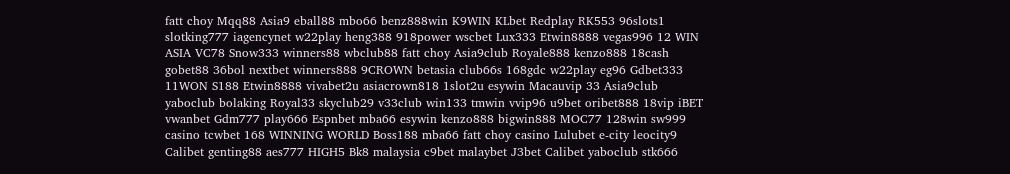fatt choy Mqq88 Asia9 eball88 mbo66 benz888win K9WIN KLbet Redplay RK553 96slots1 slotking777 iagencynet w22play heng388 918power wscbet Lux333 Etwin8888 vegas996 12 WIN ASIA VC78 Snow333 winners88 wbclub88 fatt choy Asia9club Royale888 kenzo888 18cash gobet88 36bol nextbet winners888 9CROWN betasia club66s 168gdc w22play eg96 Gdbet333 11WON S188 Etwin8888 vivabet2u asiacrown818 1slot2u esywin Macauvip 33 Asia9club yaboclub bolaking Royal33 skyclub29 v33club win133 tmwin vvip96 u9bet oribet888 18vip iBET vwanbet Gdm777 play666 Espnbet mba66 esywin kenzo888 bigwin888 MOC77 128win sw999 casino tcwbet 168 WINNING WORLD Boss188 mba66 fatt choy casino Lulubet e-city leocity9 Calibet genting88 aes777 HIGH5 Bk8 malaysia c9bet malaybet J3bet Calibet yaboclub stk666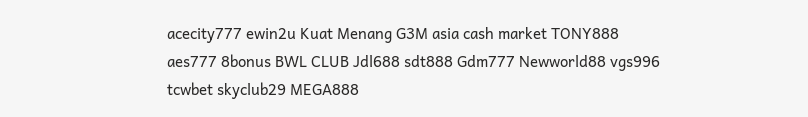acecity777 ewin2u Kuat Menang G3M asia cash market TONY888 aes777 8bonus BWL CLUB Jdl688 sdt888 Gdm777 Newworld88 vgs996 tcwbet skyclub29 MEGA888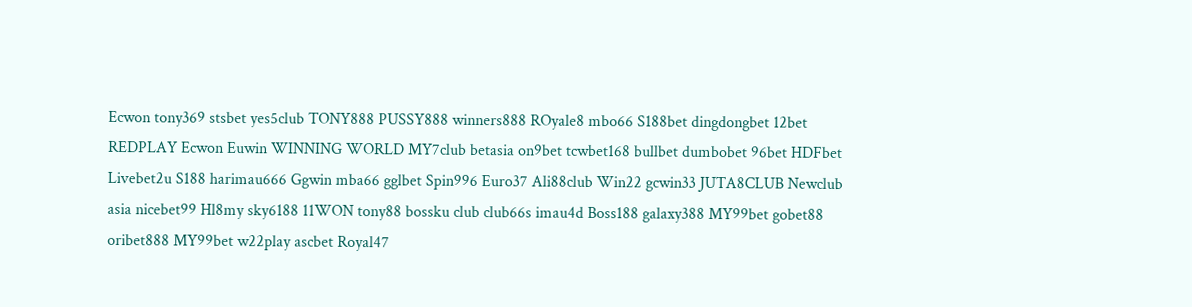Ecwon tony369 stsbet yes5club TONY888 PUSSY888 winners888 ROyale8 mbo66 S188bet dingdongbet 12bet REDPLAY Ecwon Euwin WINNING WORLD MY7club betasia on9bet tcwbet168 bullbet dumbobet 96bet HDFbet Livebet2u S188 harimau666 Ggwin mba66 gglbet Spin996 Euro37 Ali88club Win22 gcwin33 JUTA8CLUB Newclub asia nicebet99 Hl8my sky6188 11WON tony88 bossku club club66s imau4d Boss188 galaxy388 MY99bet gobet88 oribet888 MY99bet w22play ascbet Royal47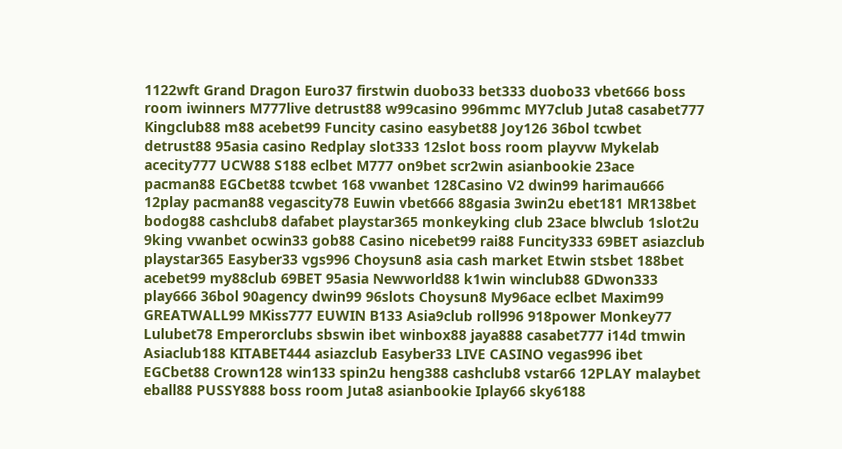1122wft Grand Dragon Euro37 firstwin duobo33 bet333 duobo33 vbet666 boss room iwinners M777live detrust88 w99casino 996mmc MY7club Juta8 casabet777 Kingclub88 m88 acebet99 Funcity casino easybet88 Joy126 36bol tcwbet detrust88 95asia casino Redplay slot333 12slot boss room playvw Mykelab acecity777 UCW88 S188 eclbet M777 on9bet scr2win asianbookie 23ace pacman88 EGCbet88 tcwbet 168 vwanbet 128Casino V2 dwin99 harimau666 12play pacman88 vegascity78 Euwin vbet666 88gasia 3win2u ebet181 MR138bet bodog88 cashclub8 dafabet playstar365 monkeyking club 23ace blwclub 1slot2u 9king vwanbet ocwin33 gob88 Casino nicebet99 rai88 Funcity333 69BET asiazclub playstar365 Easyber33 vgs996 Choysun8 asia cash market Etwin stsbet 188bet acebet99 my88club 69BET 95asia Newworld88 k1win winclub88 GDwon333 play666 36bol 90agency dwin99 96slots Choysun8 My96ace eclbet Maxim99 GREATWALL99 MKiss777 EUWIN B133 Asia9club roll996 918power Monkey77 Lulubet78 Emperorclubs sbswin ibet winbox88 jaya888 casabet777 i14d tmwin Asiaclub188 KITABET444 asiazclub Easyber33 LIVE CASINO vegas996 ibet EGCbet88 Crown128 win133 spin2u heng388 cashclub8 vstar66 12PLAY malaybet eball88 PUSSY888 boss room Juta8 asianbookie Iplay66 sky6188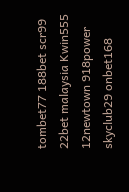tombet77 188bet scr99 22bet malaysia Kwin555 12newtown 918power skyclub29 onbet168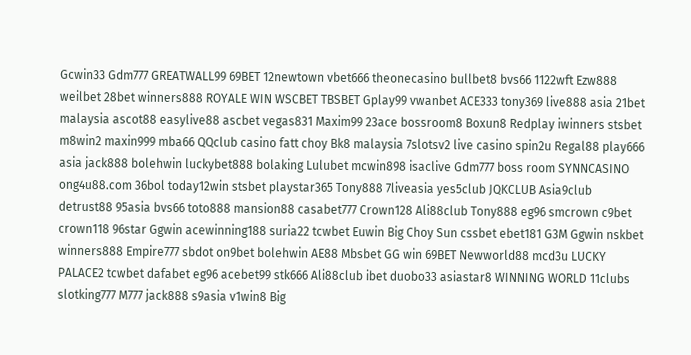Gcwin33 Gdm777 GREATWALL99 69BET 12newtown vbet666 theonecasino bullbet8 bvs66 1122wft Ezw888 weilbet 28bet winners888 ROYALE WIN WSCBET TBSBET Gplay99 vwanbet ACE333 tony369 live888 asia 21bet malaysia ascot88 easylive88 ascbet vegas831 Maxim99 23ace bossroom8 Boxun8 Redplay iwinners stsbet m8win2 maxin999 mba66 QQclub casino fatt choy Bk8 malaysia 7slotsv2 live casino spin2u Regal88 play666 asia jack888 bolehwin luckybet888 bolaking Lulubet mcwin898 isaclive Gdm777 boss room SYNNCASINO ong4u88.com 36bol today12win stsbet playstar365 Tony888 7liveasia yes5club JQKCLUB Asia9club detrust88 95asia bvs66 toto888 mansion88 casabet777 Crown128 Ali88club Tony888 eg96 smcrown c9bet crown118 96star Ggwin acewinning188 suria22 tcwbet Euwin Big Choy Sun cssbet ebet181 G3M Ggwin nskbet winners888 Empire777 sbdot on9bet bolehwin AE88 Mbsbet GG win 69BET Newworld88 mcd3u LUCKY PALACE2 tcwbet dafabet eg96 acebet99 stk666 Ali88club ibet duobo33 asiastar8 WINNING WORLD 11clubs slotking777 M777 jack888 s9asia v1win8 Big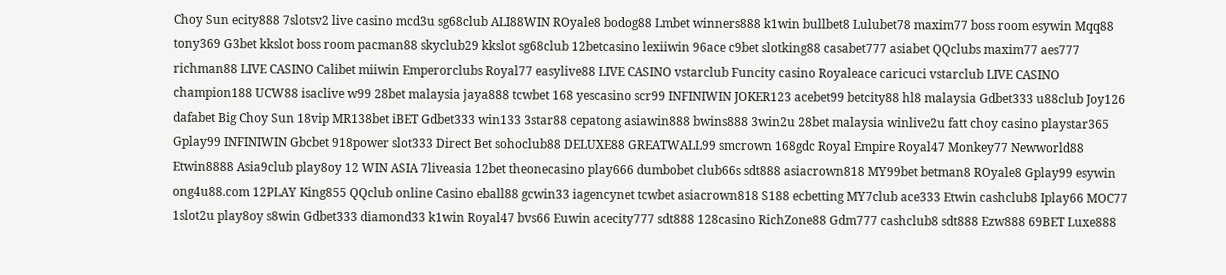Choy Sun ecity888 7slotsv2 live casino mcd3u sg68club ALI88WIN ROyale8 bodog88 Lmbet winners888 k1win bullbet8 Lulubet78 maxim77 boss room esywin Mqq88 tony369 G3bet kkslot boss room pacman88 skyclub29 kkslot sg68club 12betcasino lexiiwin 96ace c9bet slotking88 casabet777 asiabet QQclubs maxim77 aes777 richman88 LIVE CASINO Calibet miiwin Emperorclubs Royal77 easylive88 LIVE CASINO vstarclub Funcity casino Royaleace caricuci vstarclub LIVE CASINO champion188 UCW88 isaclive w99 28bet malaysia jaya888 tcwbet 168 yescasino scr99 INFINIWIN JOKER123 acebet99 betcity88 hl8 malaysia Gdbet333 u88club Joy126 dafabet Big Choy Sun 18vip MR138bet iBET Gdbet333 win133 3star88 cepatong asiawin888 bwins888 3win2u 28bet malaysia winlive2u fatt choy casino playstar365 Gplay99 INFINIWIN Gbcbet 918power slot333 Direct Bet sohoclub88 DELUXE88 GREATWALL99 smcrown 168gdc Royal Empire Royal47 Monkey77 Newworld88 Etwin8888 Asia9club play8oy 12 WIN ASIA 7liveasia 12bet theonecasino play666 dumbobet club66s sdt888 asiacrown818 MY99bet betman8 ROyale8 Gplay99 esywin ong4u88.com 12PLAY King855 QQclub online Casino eball88 gcwin33 iagencynet tcwbet asiacrown818 S188 ecbetting MY7club ace333 Etwin cashclub8 Iplay66 MOC77 1slot2u play8oy s8win Gdbet333 diamond33 k1win Royal47 bvs66 Euwin acecity777 sdt888 128casino RichZone88 Gdm777 cashclub8 sdt888 Ezw888 69BET Luxe888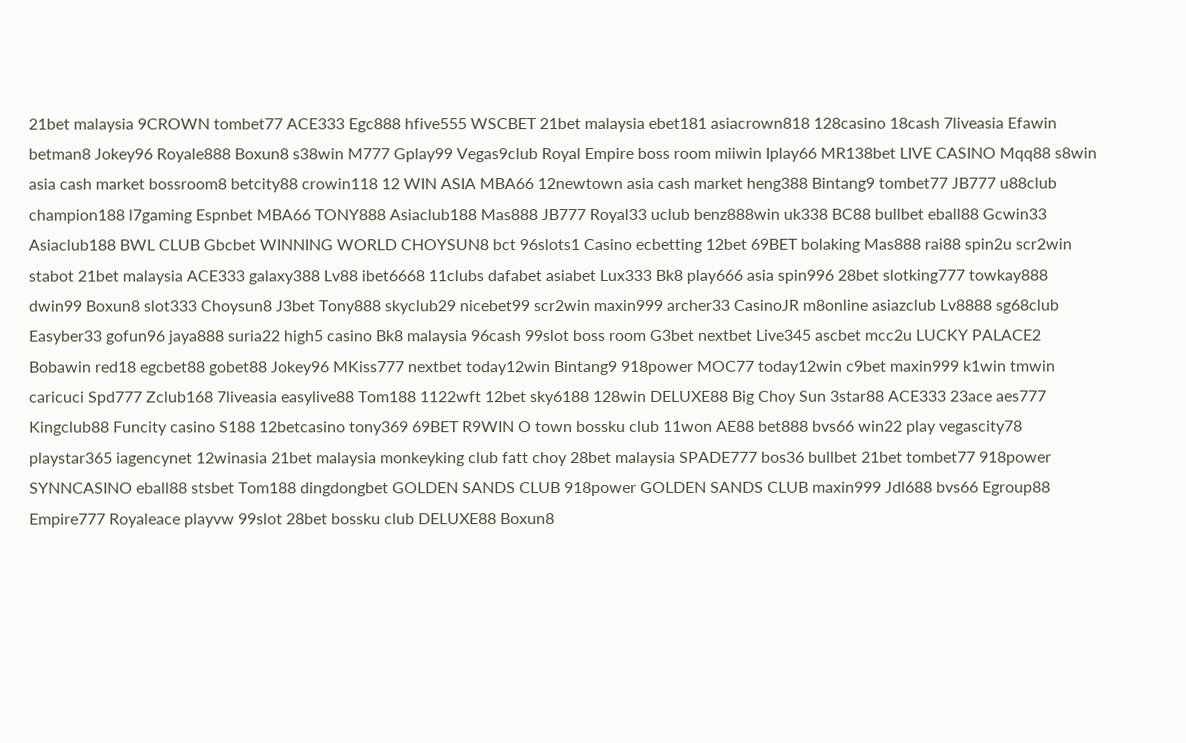21bet malaysia 9CROWN tombet77 ACE333 Egc888 hfive555 WSCBET 21bet malaysia ebet181 asiacrown818 128casino 18cash 7liveasia Efawin betman8 Jokey96 Royale888 Boxun8 s38win M777 Gplay99 Vegas9club Royal Empire boss room miiwin Iplay66 MR138bet LIVE CASINO Mqq88 s8win asia cash market bossroom8 betcity88 crowin118 12 WIN ASIA MBA66 12newtown asia cash market heng388 Bintang9 tombet77 JB777 u88club champion188 l7gaming Espnbet MBA66 TONY888 Asiaclub188 Mas888 JB777 Royal33 uclub benz888win uk338 BC88 bullbet eball88 Gcwin33 Asiaclub188 BWL CLUB Gbcbet WINNING WORLD CHOYSUN8 bct 96slots1 Casino ecbetting 12bet 69BET bolaking Mas888 rai88 spin2u scr2win stabot 21bet malaysia ACE333 galaxy388 Lv88 ibet6668 11clubs dafabet asiabet Lux333 Bk8 play666 asia spin996 28bet slotking777 towkay888 dwin99 Boxun8 slot333 Choysun8 J3bet Tony888 skyclub29 nicebet99 scr2win maxin999 archer33 CasinoJR m8online asiazclub Lv8888 sg68club Easyber33 gofun96 jaya888 suria22 high5 casino Bk8 malaysia 96cash 99slot boss room G3bet nextbet Live345 ascbet mcc2u LUCKY PALACE2 Bobawin red18 egcbet88 gobet88 Jokey96 MKiss777 nextbet today12win Bintang9 918power MOC77 today12win c9bet maxin999 k1win tmwin caricuci Spd777 Zclub168 7liveasia easylive88 Tom188 1122wft 12bet sky6188 128win DELUXE88 Big Choy Sun 3star88 ACE333 23ace aes777 Kingclub88 Funcity casino S188 12betcasino tony369 69BET R9WIN O town bossku club 11won AE88 bet888 bvs66 win22 play vegascity78 playstar365 iagencynet 12winasia 21bet malaysia monkeyking club fatt choy 28bet malaysia SPADE777 bos36 bullbet 21bet tombet77 918power SYNNCASINO eball88 stsbet Tom188 dingdongbet GOLDEN SANDS CLUB 918power GOLDEN SANDS CLUB maxin999 Jdl688 bvs66 Egroup88 Empire777 Royaleace playvw 99slot 28bet bossku club DELUXE88 Boxun8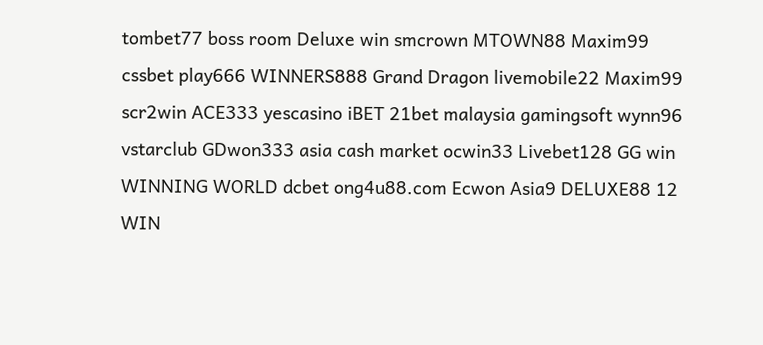tombet77 boss room Deluxe win smcrown MTOWN88 Maxim99 cssbet play666 WINNERS888 Grand Dragon livemobile22 Maxim99 scr2win ACE333 yescasino iBET 21bet malaysia gamingsoft wynn96 vstarclub GDwon333 asia cash market ocwin33 Livebet128 GG win WINNING WORLD dcbet ong4u88.com Ecwon Asia9 DELUXE88 12 WIN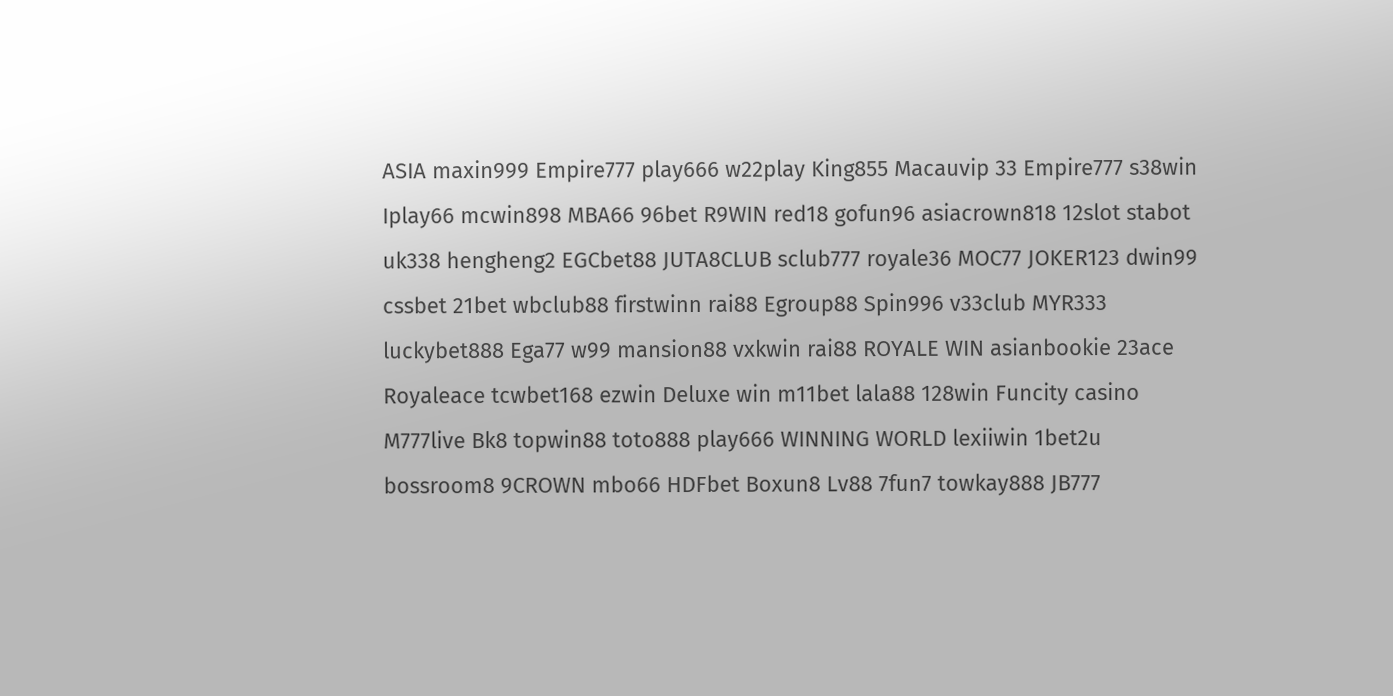ASIA maxin999 Empire777 play666 w22play King855 Macauvip 33 Empire777 s38win Iplay66 mcwin898 MBA66 96bet R9WIN red18 gofun96 asiacrown818 12slot stabot uk338 hengheng2 EGCbet88 JUTA8CLUB sclub777 royale36 MOC77 JOKER123 dwin99 cssbet 21bet wbclub88 firstwinn rai88 Egroup88 Spin996 v33club MYR333 luckybet888 Ega77 w99 mansion88 vxkwin rai88 ROYALE WIN asianbookie 23ace Royaleace tcwbet168 ezwin Deluxe win m11bet lala88 128win Funcity casino M777live Bk8 topwin88 toto888 play666 WINNING WORLD lexiiwin 1bet2u bossroom8 9CROWN mbo66 HDFbet Boxun8 Lv88 7fun7 towkay888 JB777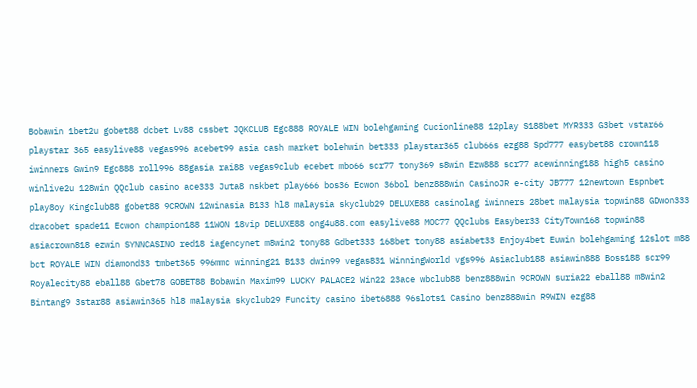Bobawin 1bet2u gobet88 dcbet Lv88 cssbet JQKCLUB Egc888 ROYALE WIN bolehgaming Cucionline88 12play S188bet MYR333 G3bet vstar66 playstar 365 easylive88 vegas996 acebet99 asia cash market bolehwin bet333 playstar365 club66s ezg88 Spd777 easybet88 crown118 iwinners Gwin9 Egc888 roll996 88gasia rai88 vegas9club ecebet mbo66 scr77 tony369 s8win Ezw888 scr77 acewinning188 high5 casino winlive2u 128win QQclub casino ace333 Juta8 nskbet play666 bos36 Ecwon 36bol benz888win CasinoJR e-city JB777 12newtown Espnbet play8oy Kingclub88 gobet88 9CROWN 12winasia B133 hl8 malaysia skyclub29 DELUXE88 casinolag iwinners 28bet malaysia topwin88 GDwon333 dracobet spade11 Ecwon champion188 11WON 18vip DELUXE88 ong4u88.com easylive88 MOC77 QQclubs Easyber33 CityTown168 topwin88 asiacrown818 ezwin SYNNCASINO red18 iagencynet m8win2 tony88 Gdbet333 168bet tony88 asiabet33 Enjoy4bet Euwin bolehgaming 12slot m88 bct ROYALE WIN diamond33 tmbet365 996mmc winning21 B133 dwin99 vegas831 WinningWorld vgs996 Asiaclub188 asiawin888 Boss188 scr99 Royalecity88 eball88 Gbet78 GOBET88 Bobawin Maxim99 LUCKY PALACE2 Win22 23ace wbclub88 benz888win 9CROWN suria22 eball88 m8win2 Bintang9 3star88 asiawin365 hl8 malaysia skyclub29 Funcity casino ibet6888 96slots1 Casino benz888win R9WIN ezg88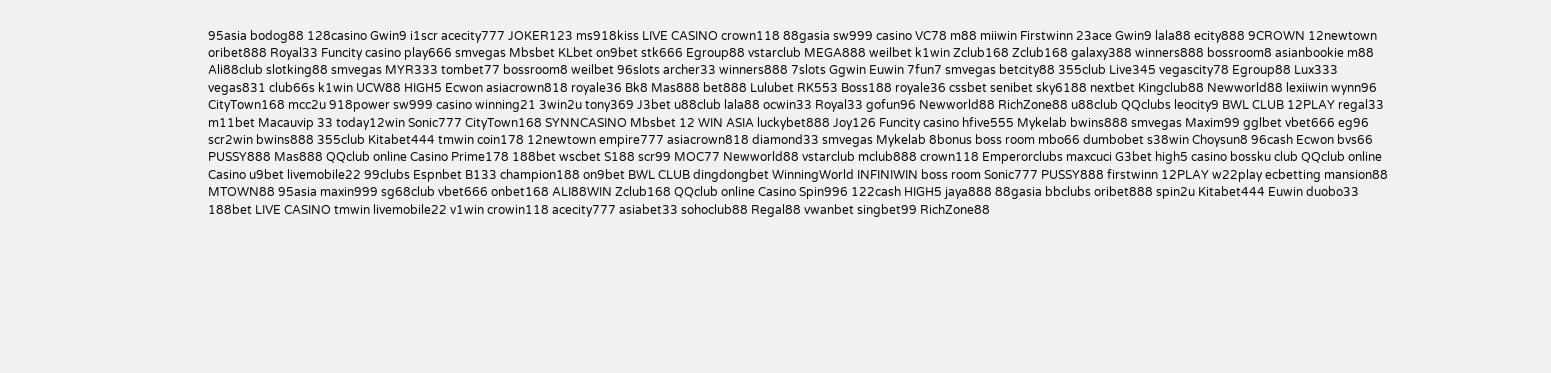95asia bodog88 128casino Gwin9 i1scr acecity777 JOKER123 ms918kiss LIVE CASINO crown118 88gasia sw999 casino VC78 m88 miiwin Firstwinn 23ace Gwin9 lala88 ecity888 9CROWN 12newtown oribet888 Royal33 Funcity casino play666 smvegas Mbsbet KLbet on9bet stk666 Egroup88 vstarclub MEGA888 weilbet k1win Zclub168 Zclub168 galaxy388 winners888 bossroom8 asianbookie m88 Ali88club slotking88 smvegas MYR333 tombet77 bossroom8 weilbet 96slots archer33 winners888 7slots Ggwin Euwin 7fun7 smvegas betcity88 355club Live345 vegascity78 Egroup88 Lux333 vegas831 club66s k1win UCW88 HIGH5 Ecwon asiacrown818 royale36 Bk8 Mas888 bet888 Lulubet RK553 Boss188 royale36 cssbet senibet sky6188 nextbet Kingclub88 Newworld88 lexiiwin wynn96 CityTown168 mcc2u 918power sw999 casino winning21 3win2u tony369 J3bet u88club lala88 ocwin33 Royal33 gofun96 Newworld88 RichZone88 u88club QQclubs leocity9 BWL CLUB 12PLAY regal33 m11bet Macauvip 33 today12win Sonic777 CityTown168 SYNNCASINO Mbsbet 12 WIN ASIA luckybet888 Joy126 Funcity casino hfive555 Mykelab bwins888 smvegas Maxim99 gglbet vbet666 eg96 scr2win bwins888 355club Kitabet444 tmwin coin178 12newtown empire777 asiacrown818 diamond33 smvegas Mykelab 8bonus boss room mbo66 dumbobet s38win Choysun8 96cash Ecwon bvs66 PUSSY888 Mas888 QQclub online Casino Prime178 188bet wscbet S188 scr99 MOC77 Newworld88 vstarclub mclub888 crown118 Emperorclubs maxcuci G3bet high5 casino bossku club QQclub online Casino u9bet livemobile22 99clubs Espnbet B133 champion188 on9bet BWL CLUB dingdongbet WinningWorld INFINIWIN boss room Sonic777 PUSSY888 firstwinn 12PLAY w22play ecbetting mansion88 MTOWN88 95asia maxin999 sg68club vbet666 onbet168 ALI88WIN Zclub168 QQclub online Casino Spin996 122cash HIGH5 jaya888 88gasia bbclubs oribet888 spin2u Kitabet444 Euwin duobo33 188bet LIVE CASINO tmwin livemobile22 v1win crowin118 acecity777 asiabet33 sohoclub88 Regal88 vwanbet singbet99 RichZone88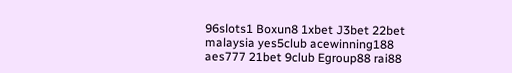96slots1 Boxun8 1xbet J3bet 22bet malaysia yes5club acewinning188 aes777 21bet 9club Egroup88 rai88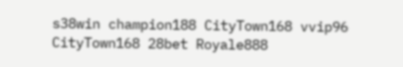s38win champion188 CityTown168 vvip96 CityTown168 28bet Royale888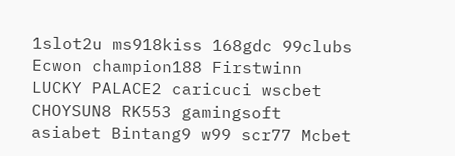1slot2u ms918kiss 168gdc 99clubs Ecwon champion188 Firstwinn LUCKY PALACE2 caricuci wscbet CHOYSUN8 RK553 gamingsoft asiabet Bintang9 w99 scr77 Mcbet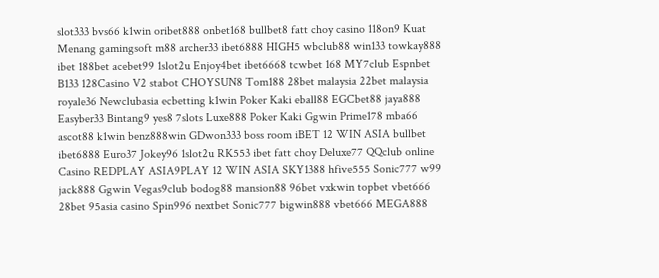slot333 bvs66 k1win oribet888 onbet168 bullbet8 fatt choy casino 118on9 Kuat Menang gamingsoft m88 archer33 ibet6888 HIGH5 wbclub88 win133 towkay888 ibet 188bet acebet99 1slot2u Enjoy4bet ibet6668 tcwbet 168 MY7club Espnbet B133 128Casino V2 stabot CHOYSUN8 Tom188 28bet malaysia 22bet malaysia royale36 Newclubasia ecbetting k1win Poker Kaki eball88 EGCbet88 jaya888 Easyber33 Bintang9 yes8 7slots Luxe888 Poker Kaki Ggwin Prime178 mba66 ascot88 k1win benz888win GDwon333 boss room iBET 12 WIN ASIA bullbet ibet6888 Euro37 Jokey96 1slot2u RK553 ibet fatt choy Deluxe77 QQclub online Casino REDPLAY ASIA9PLAY 12 WIN ASIA SKY1388 hfive555 Sonic777 w99 jack888 Ggwin Vegas9club bodog88 mansion88 96bet vxkwin topbet vbet666 28bet 95asia casino Spin996 nextbet Sonic777 bigwin888 vbet666 MEGA888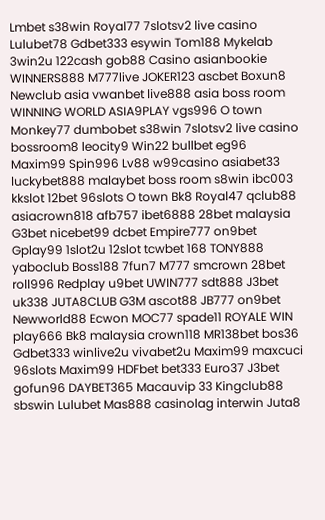Lmbet s38win Royal77 7slotsv2 live casino Lulubet78 Gdbet333 esywin Tom188 Mykelab 3win2u 122cash gob88 Casino asianbookie WINNERS888 M777live JOKER123 ascbet Boxun8 Newclub asia vwanbet live888 asia boss room WINNING WORLD ASIA9PLAY vgs996 O town Monkey77 dumbobet s38win 7slotsv2 live casino bossroom8 leocity9 Win22 bullbet eg96 Maxim99 Spin996 Lv88 w99casino asiabet33 luckybet888 malaybet boss room s8win ibc003 kkslot 12bet 96slots O town Bk8 Royal47 qclub88 asiacrown818 afb757 ibet6888 28bet malaysia G3bet nicebet99 dcbet Empire777 on9bet Gplay99 1slot2u 12slot tcwbet 168 TONY888 yaboclub Boss188 7fun7 M777 smcrown 28bet roll996 Redplay u9bet UWIN777 sdt888 J3bet uk338 JUTA8CLUB G3M ascot88 JB777 on9bet Newworld88 Ecwon MOC77 spade11 ROYALE WIN play666 Bk8 malaysia crown118 MR138bet bos36 Gdbet333 winlive2u vivabet2u Maxim99 maxcuci 96slots Maxim99 HDFbet bet333 Euro37 J3bet gofun96 DAYBET365 Macauvip 33 Kingclub88 sbswin Lulubet Mas888 casinolag interwin Juta8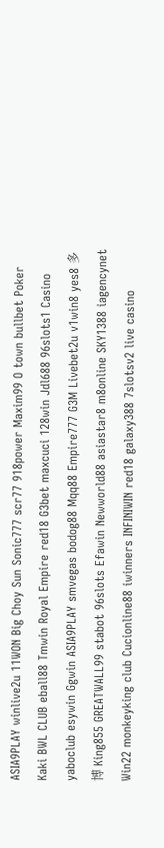ASIA9PLAY winlive2u 11WON Big Choy Sun Sonic777 scr77 918power Maxim99 O town bullbet Poker Kaki BWL CLUB eball88 Tmwin Royal Empire red18 G3bet maxcuci 128win Jdl688 96slots1 Casino yaboclub esywin Ggwin ASIA9PLAY smvegas bodog88 Mqq88 Empire777 G3M Livebet2u v1win8 yes8 多博 King855 GREATWALL99 stabot 96slots Efawin Newworld88 asiastar8 m8online SKY1388 iagencynet Win22 monkeyking club Cucionline88 iwinners INFINIWIN red18 galaxy388 7slotsv2 live casino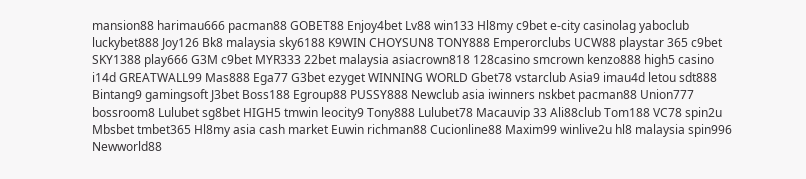mansion88 harimau666 pacman88 GOBET88 Enjoy4bet Lv88 win133 Hl8my c9bet e-city casinolag yaboclub luckybet888 Joy126 Bk8 malaysia sky6188 K9WIN CHOYSUN8 TONY888 Emperorclubs UCW88 playstar 365 c9bet SKY1388 play666 G3M c9bet MYR333 22bet malaysia asiacrown818 128casino smcrown kenzo888 high5 casino i14d GREATWALL99 Mas888 Ega77 G3bet ezyget WINNING WORLD Gbet78 vstarclub Asia9 imau4d letou sdt888 Bintang9 gamingsoft J3bet Boss188 Egroup88 PUSSY888 Newclub asia iwinners nskbet pacman88 Union777 bossroom8 Lulubet sg8bet HIGH5 tmwin leocity9 Tony888 Lulubet78 Macauvip 33 Ali88club Tom188 VC78 spin2u Mbsbet tmbet365 Hl8my asia cash market Euwin richman88 Cucionline88 Maxim99 winlive2u hl8 malaysia spin996 Newworld88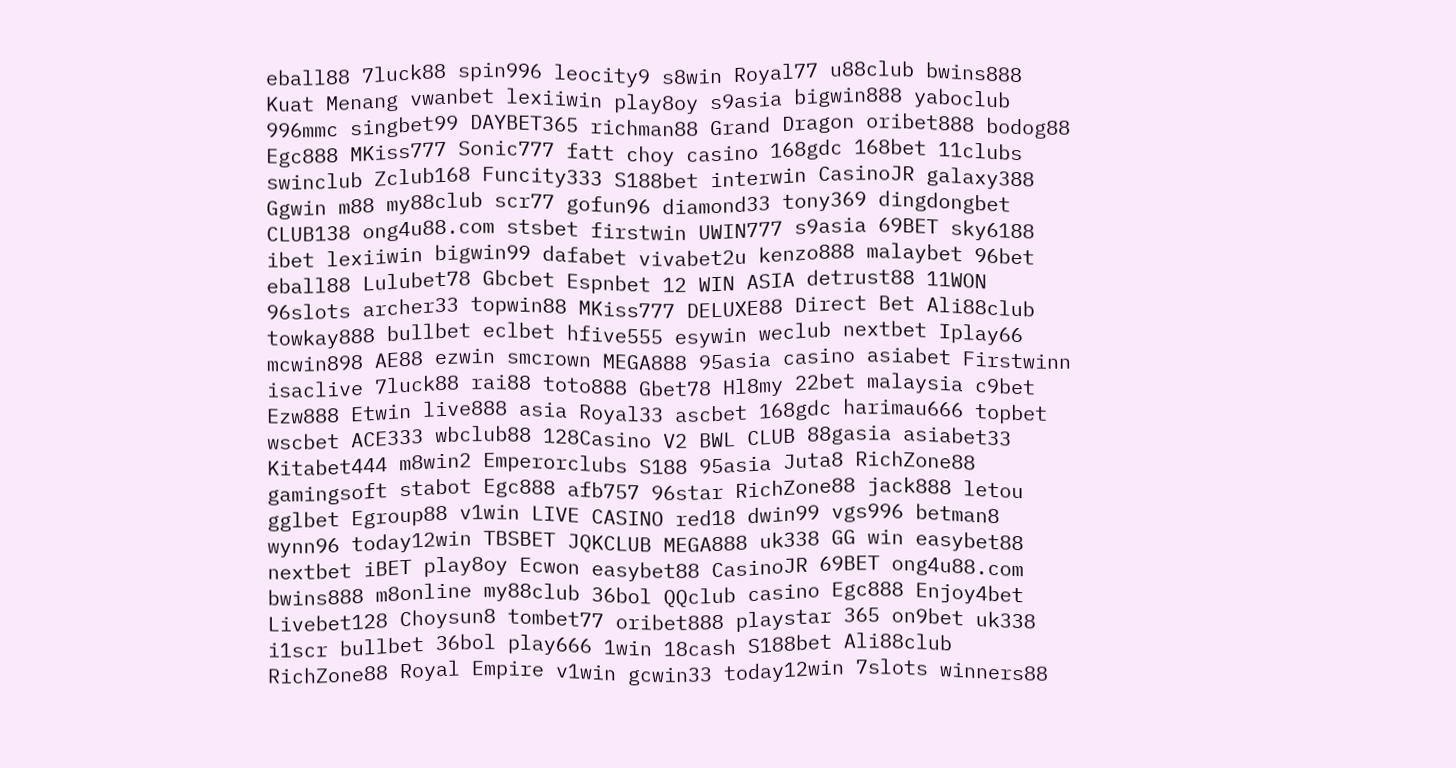eball88 7luck88 spin996 leocity9 s8win Royal77 u88club bwins888 Kuat Menang vwanbet lexiiwin play8oy s9asia bigwin888 yaboclub 996mmc singbet99 DAYBET365 richman88 Grand Dragon oribet888 bodog88 Egc888 MKiss777 Sonic777 fatt choy casino 168gdc 168bet 11clubs swinclub Zclub168 Funcity333 S188bet interwin CasinoJR galaxy388 Ggwin m88 my88club scr77 gofun96 diamond33 tony369 dingdongbet CLUB138 ong4u88.com stsbet firstwin UWIN777 s9asia 69BET sky6188 ibet lexiiwin bigwin99 dafabet vivabet2u kenzo888 malaybet 96bet eball88 Lulubet78 Gbcbet Espnbet 12 WIN ASIA detrust88 11WON 96slots archer33 topwin88 MKiss777 DELUXE88 Direct Bet Ali88club towkay888 bullbet eclbet hfive555 esywin weclub nextbet Iplay66 mcwin898 AE88 ezwin smcrown MEGA888 95asia casino asiabet Firstwinn isaclive 7luck88 rai88 toto888 Gbet78 Hl8my 22bet malaysia c9bet Ezw888 Etwin live888 asia Royal33 ascbet 168gdc harimau666 topbet wscbet ACE333 wbclub88 128Casino V2 BWL CLUB 88gasia asiabet33 Kitabet444 m8win2 Emperorclubs S188 95asia Juta8 RichZone88 gamingsoft stabot Egc888 afb757 96star RichZone88 jack888 letou gglbet Egroup88 v1win LIVE CASINO red18 dwin99 vgs996 betman8 wynn96 today12win TBSBET JQKCLUB MEGA888 uk338 GG win easybet88 nextbet iBET play8oy Ecwon easybet88 CasinoJR 69BET ong4u88.com bwins888 m8online my88club 36bol QQclub casino Egc888 Enjoy4bet Livebet128 Choysun8 tombet77 oribet888 playstar 365 on9bet uk338 i1scr bullbet 36bol play666 1win 18cash S188bet Ali88club RichZone88 Royal Empire v1win gcwin33 today12win 7slots winners88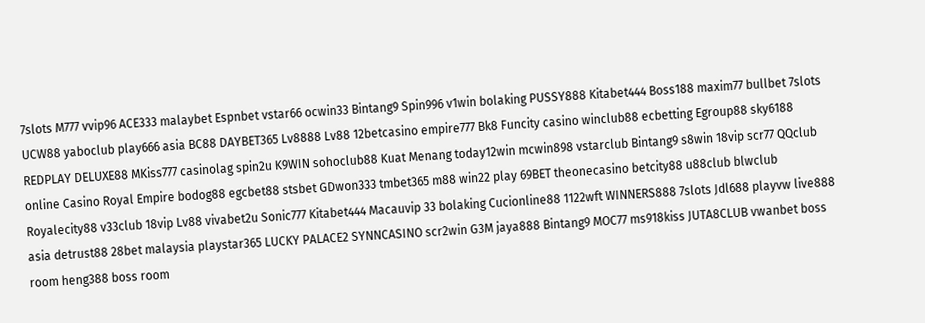7slots M777 vvip96 ACE333 malaybet Espnbet vstar66 ocwin33 Bintang9 Spin996 v1win bolaking PUSSY888 Kitabet444 Boss188 maxim77 bullbet 7slots UCW88 yaboclub play666 asia BC88 DAYBET365 Lv8888 Lv88 12betcasino empire777 Bk8 Funcity casino winclub88 ecbetting Egroup88 sky6188 REDPLAY DELUXE88 MKiss777 casinolag spin2u K9WIN sohoclub88 Kuat Menang today12win mcwin898 vstarclub Bintang9 s8win 18vip scr77 QQclub online Casino Royal Empire bodog88 egcbet88 stsbet GDwon333 tmbet365 m88 win22 play 69BET theonecasino betcity88 u88club blwclub Royalecity88 v33club 18vip Lv88 vivabet2u Sonic777 Kitabet444 Macauvip 33 bolaking Cucionline88 1122wft WINNERS888 7slots Jdl688 playvw live888 asia detrust88 28bet malaysia playstar365 LUCKY PALACE2 SYNNCASINO scr2win G3M jaya888 Bintang9 MOC77 ms918kiss JUTA8CLUB vwanbet boss room heng388 boss room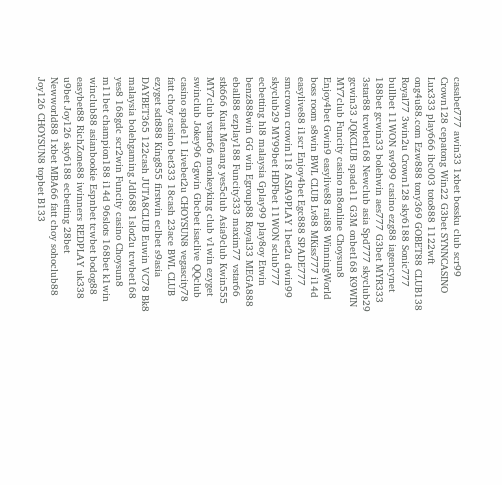casabet777 awin33 1xbet bossku club scr99 Crown128 cepatong Win22 G3bet SYNNCASINO Lux333 play666 ibc003 toto888 1122wft ong4u88.com Ezw888 tony369 GOBET88 CLUB138 Royal77 3win2u Crown128 sky6188 Sonic777 bullbet 11WON sw999 casino ezg88 iagencynet 188bet gcwin33 bolehwin aes777 G3bet MYR333 3star88 tcwbet168 Newclub asia Spd777 skyclub29 gcwin33 JQKCLUB spade11 G3M onbet168 K9WIN MY7club Funcity casino m8online Choysun8 Enjoy4bet Gwin9 easylive88 rai88 WinningWorld boss room s8win BWL CLUB Lv88 MKiss777 i14d easylive88 i1scr Enjoy4bet Egc888 SPADE777 smcrown crowin118 ASIA9PLAY 1bet2u dwin99 skyclub29 MY99bet HDFbet 11WON sclub777 ecbetting hl8 malaysia Gplay99 play8oy Etwin benz888win GG win Egroup88 Royal33 MEGA888 eball88 ezplay188 Funcity333 maxim77 vstar66 stk666 Kuat Menang yes5club Asia9club Kwin555 MY7club vstar66 monkeyking club v1win ezyget swinclub Jokey96 Ggwin Gbcbet isaclive QQclub casino spade11 Livebet2u CHOYSUN8 vegascity78 fatt choy casino bet333 18cash 23ace BWL CLUB ezyget sdt888 King855 firstwin eclbet s9asia DAYBET365 122cash JUTA8CLUB Euwin VC78 Bk8 malaysia bolehgaming Jdl688 1slot2u tcwbet168 yes8 168gdc scr2win Funcity casino Choysun8 m11bet champion188 i14d 96slots 168bet k1win winclub88 asianbookie Espnbet tcwbet bodog88 easybet88 RichZone88 iwinners REDPLAY uk338 u9bet Joy126 sky6188 ecbetting 28bet Newworld88 1xbet MBA66 fatt choy sohoclub88 Joy126 CHOYSUN8 topbet B133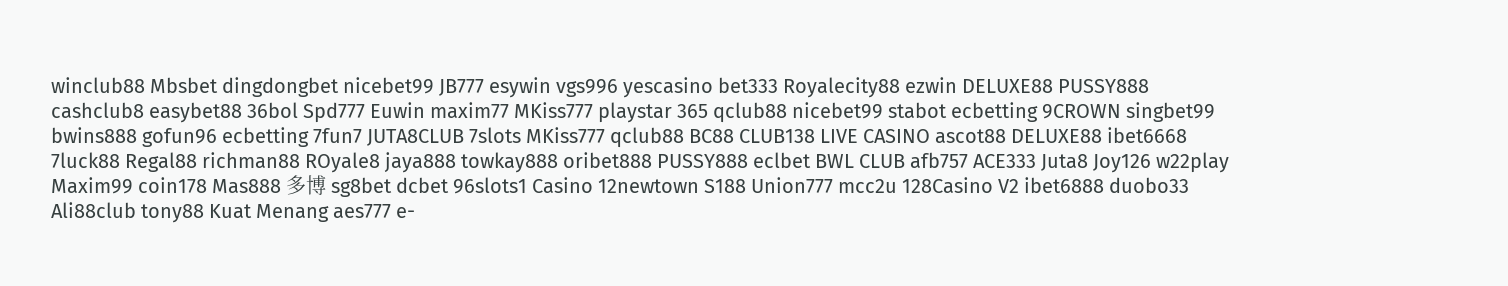winclub88 Mbsbet dingdongbet nicebet99 JB777 esywin vgs996 yescasino bet333 Royalecity88 ezwin DELUXE88 PUSSY888 cashclub8 easybet88 36bol Spd777 Euwin maxim77 MKiss777 playstar 365 qclub88 nicebet99 stabot ecbetting 9CROWN singbet99 bwins888 gofun96 ecbetting 7fun7 JUTA8CLUB 7slots MKiss777 qclub88 BC88 CLUB138 LIVE CASINO ascot88 DELUXE88 ibet6668 7luck88 Regal88 richman88 ROyale8 jaya888 towkay888 oribet888 PUSSY888 eclbet BWL CLUB afb757 ACE333 Juta8 Joy126 w22play Maxim99 coin178 Mas888 多博 sg8bet dcbet 96slots1 Casino 12newtown S188 Union777 mcc2u 128Casino V2 ibet6888 duobo33 Ali88club tony88 Kuat Menang aes777 e-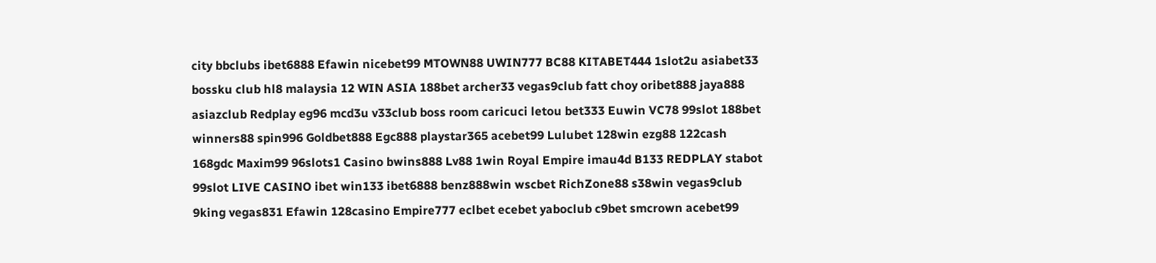city bbclubs ibet6888 Efawin nicebet99 MTOWN88 UWIN777 BC88 KITABET444 1slot2u asiabet33 bossku club hl8 malaysia 12 WIN ASIA 188bet archer33 vegas9club fatt choy oribet888 jaya888 asiazclub Redplay eg96 mcd3u v33club boss room caricuci letou bet333 Euwin VC78 99slot 188bet winners88 spin996 Goldbet888 Egc888 playstar365 acebet99 Lulubet 128win ezg88 122cash 168gdc Maxim99 96slots1 Casino bwins888 Lv88 1win Royal Empire imau4d B133 REDPLAY stabot 99slot LIVE CASINO ibet win133 ibet6888 benz888win wscbet RichZone88 s38win vegas9club 9king vegas831 Efawin 128casino Empire777 eclbet ecebet yaboclub c9bet smcrown acebet99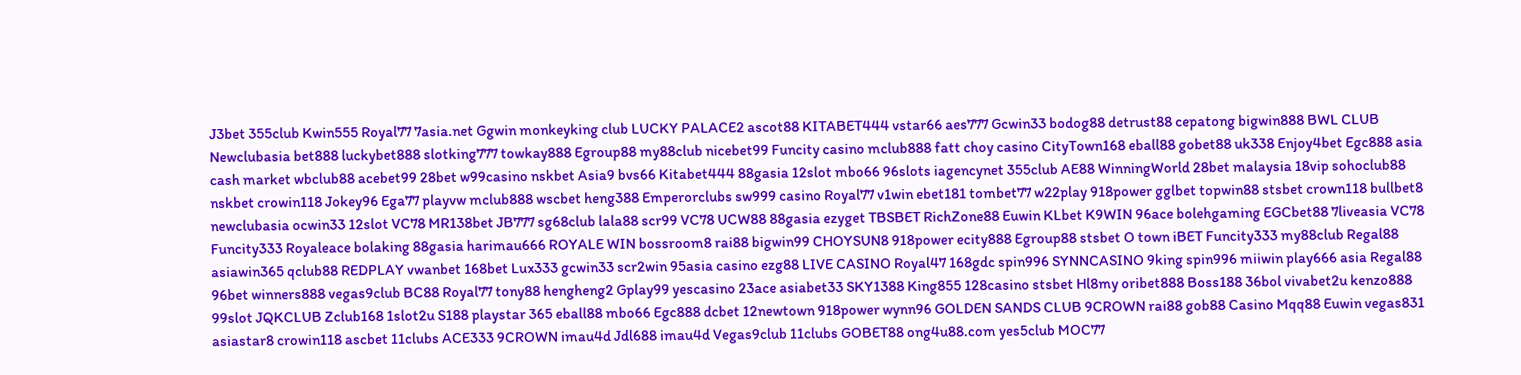J3bet 355club Kwin555 Royal77 7asia.net Ggwin monkeyking club LUCKY PALACE2 ascot88 KITABET444 vstar66 aes777 Gcwin33 bodog88 detrust88 cepatong bigwin888 BWL CLUB Newclubasia bet888 luckybet888 slotking777 towkay888 Egroup88 my88club nicebet99 Funcity casino mclub888 fatt choy casino CityTown168 eball88 gobet88 uk338 Enjoy4bet Egc888 asia cash market wbclub88 acebet99 28bet w99casino nskbet Asia9 bvs66 Kitabet444 88gasia 12slot mbo66 96slots iagencynet 355club AE88 WinningWorld 28bet malaysia 18vip sohoclub88 nskbet crowin118 Jokey96 Ega77 playvw mclub888 wscbet heng388 Emperorclubs sw999 casino Royal77 v1win ebet181 tombet77 w22play 918power gglbet topwin88 stsbet crown118 bullbet8 newclubasia ocwin33 12slot VC78 MR138bet JB777 sg68club lala88 scr99 VC78 UCW88 88gasia ezyget TBSBET RichZone88 Euwin KLbet K9WIN 96ace bolehgaming EGCbet88 7liveasia VC78 Funcity333 Royaleace bolaking 88gasia harimau666 ROYALE WIN bossroom8 rai88 bigwin99 CHOYSUN8 918power ecity888 Egroup88 stsbet O town iBET Funcity333 my88club Regal88 asiawin365 qclub88 REDPLAY vwanbet 168bet Lux333 gcwin33 scr2win 95asia casino ezg88 LIVE CASINO Royal47 168gdc spin996 SYNNCASINO 9king spin996 miiwin play666 asia Regal88 96bet winners888 vegas9club BC88 Royal77 tony88 hengheng2 Gplay99 yescasino 23ace asiabet33 SKY1388 King855 128casino stsbet Hl8my oribet888 Boss188 36bol vivabet2u kenzo888 99slot JQKCLUB Zclub168 1slot2u S188 playstar 365 eball88 mbo66 Egc888 dcbet 12newtown 918power wynn96 GOLDEN SANDS CLUB 9CROWN rai88 gob88 Casino Mqq88 Euwin vegas831 asiastar8 crowin118 ascbet 11clubs ACE333 9CROWN imau4d Jdl688 imau4d Vegas9club 11clubs GOBET88 ong4u88.com yes5club MOC77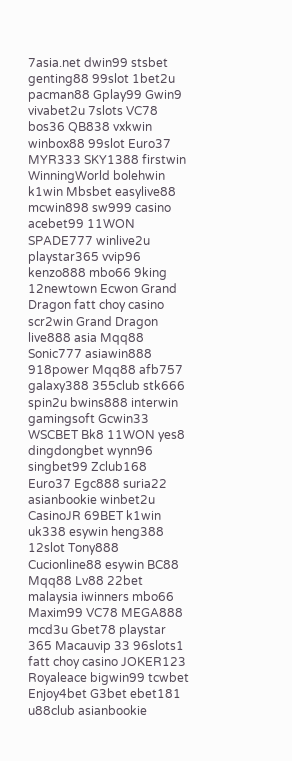7asia.net dwin99 stsbet genting88 99slot 1bet2u pacman88 Gplay99 Gwin9 vivabet2u 7slots VC78 bos36 QB838 vxkwin winbox88 99slot Euro37 MYR333 SKY1388 firstwin WinningWorld bolehwin k1win Mbsbet easylive88 mcwin898 sw999 casino acebet99 11WON SPADE777 winlive2u playstar365 vvip96 kenzo888 mbo66 9king 12newtown Ecwon Grand Dragon fatt choy casino scr2win Grand Dragon live888 asia Mqq88 Sonic777 asiawin888 918power Mqq88 afb757 galaxy388 355club stk666 spin2u bwins888 interwin gamingsoft Gcwin33 WSCBET Bk8 11WON yes8 dingdongbet wynn96 singbet99 Zclub168 Euro37 Egc888 suria22 asianbookie winbet2u CasinoJR 69BET k1win uk338 esywin heng388 12slot Tony888 Cucionline88 esywin BC88 Mqq88 Lv88 22bet malaysia iwinners mbo66 Maxim99 VC78 MEGA888 mcd3u Gbet78 playstar 365 Macauvip 33 96slots1 fatt choy casino JOKER123 Royaleace bigwin99 tcwbet Enjoy4bet G3bet ebet181 u88club asianbookie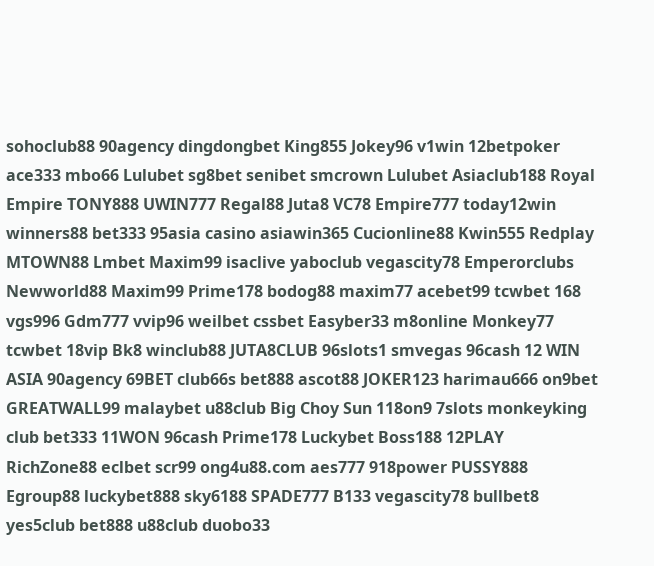sohoclub88 90agency dingdongbet King855 Jokey96 v1win 12betpoker ace333 mbo66 Lulubet sg8bet senibet smcrown Lulubet Asiaclub188 Royal Empire TONY888 UWIN777 Regal88 Juta8 VC78 Empire777 today12win winners88 bet333 95asia casino asiawin365 Cucionline88 Kwin555 Redplay MTOWN88 Lmbet Maxim99 isaclive yaboclub vegascity78 Emperorclubs Newworld88 Maxim99 Prime178 bodog88 maxim77 acebet99 tcwbet 168 vgs996 Gdm777 vvip96 weilbet cssbet Easyber33 m8online Monkey77 tcwbet 18vip Bk8 winclub88 JUTA8CLUB 96slots1 smvegas 96cash 12 WIN ASIA 90agency 69BET club66s bet888 ascot88 JOKER123 harimau666 on9bet GREATWALL99 malaybet u88club Big Choy Sun 118on9 7slots monkeyking club bet333 11WON 96cash Prime178 Luckybet Boss188 12PLAY RichZone88 eclbet scr99 ong4u88.com aes777 918power PUSSY888 Egroup88 luckybet888 sky6188 SPADE777 B133 vegascity78 bullbet8 yes5club bet888 u88club duobo33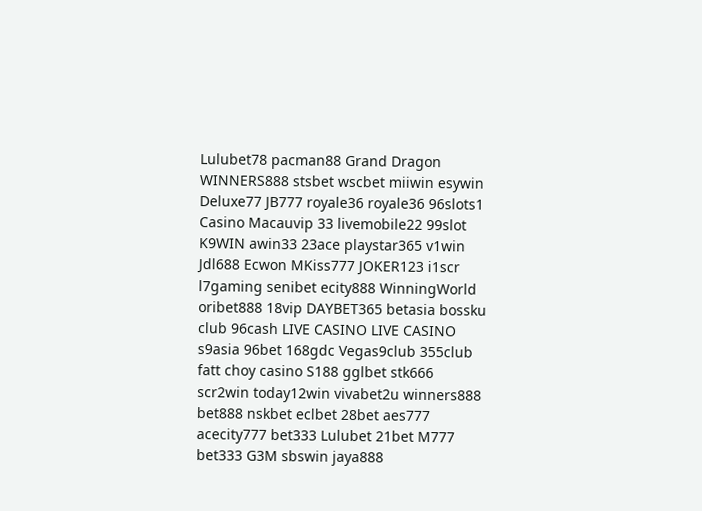Lulubet78 pacman88 Grand Dragon WINNERS888 stsbet wscbet miiwin esywin Deluxe77 JB777 royale36 royale36 96slots1 Casino Macauvip 33 livemobile22 99slot K9WIN awin33 23ace playstar365 v1win Jdl688 Ecwon MKiss777 JOKER123 i1scr l7gaming senibet ecity888 WinningWorld oribet888 18vip DAYBET365 betasia bossku club 96cash LIVE CASINO LIVE CASINO s9asia 96bet 168gdc Vegas9club 355club fatt choy casino S188 gglbet stk666 scr2win today12win vivabet2u winners888 bet888 nskbet eclbet 28bet aes777 acecity777 bet333 Lulubet 21bet M777 bet333 G3M sbswin jaya888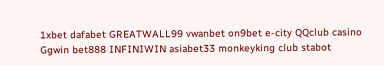1xbet dafabet GREATWALL99 vwanbet on9bet e-city QQclub casino Ggwin bet888 INFINIWIN asiabet33 monkeyking club stabot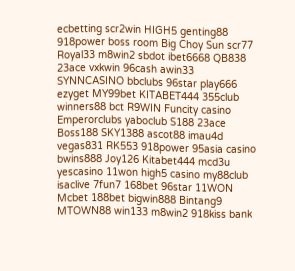ecbetting scr2win HIGH5 genting88 918power boss room Big Choy Sun scr77 Royal33 m8win2 sbdot ibet6668 QB838 23ace vxkwin 96cash awin33 SYNNCASINO bbclubs 96star play666 ezyget MY99bet KITABET444 355club winners88 bct R9WIN Funcity casino Emperorclubs yaboclub S188 23ace Boss188 SKY1388 ascot88 imau4d vegas831 RK553 918power 95asia casino bwins888 Joy126 Kitabet444 mcd3u yescasino 11won high5 casino my88club isaclive 7fun7 168bet 96star 11WON Mcbet 188bet bigwin888 Bintang9 MTOWN88 win133 m8win2 918kiss bank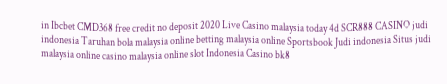in Ibcbet CMD368 free credit no deposit 2020 Live Casino malaysia today 4d SCR888 CASINO judi indonesia Taruhan bola malaysia online betting malaysia online Sportsbook Judi indonesia Situs judi malaysia online casino malaysia online slot Indonesia Casino bk8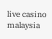live casino malaysia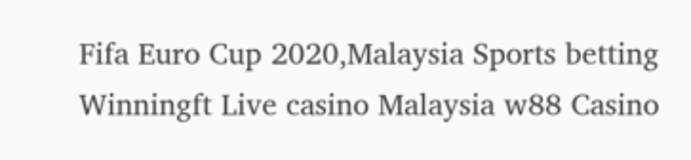Fifa Euro Cup 2020,Malaysia Sports betting Winningft Live casino Malaysia w88 Casino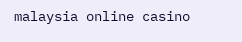malaysia online casino